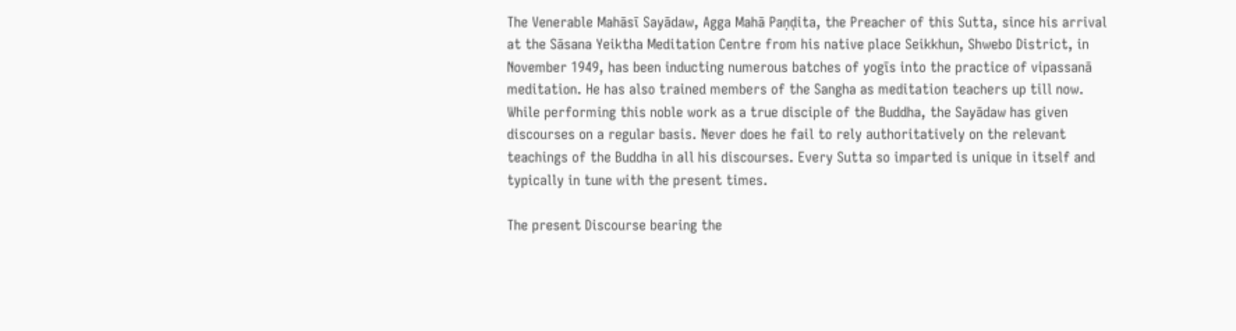The Venerable Mahāsī Sayādaw, Agga Mahā Paṇḍita, the Preacher of this Sutta, since his arrival at the Sāsana Yeiktha Meditation Centre from his native place Seikkhun, Shwebo District, in November 1949, has been inducting numerous batches of yogīs into the practice of vipassanā meditation. He has also trained members of the Sangha as meditation teachers up till now. While performing this noble work as a true disciple of the Buddha, the Sayādaw has given discourses on a regular basis. Never does he fail to rely authoritatively on the relevant teachings of the Buddha in all his discourses. Every Sutta so imparted is unique in itself and typically in tune with the present times.

The present Discourse bearing the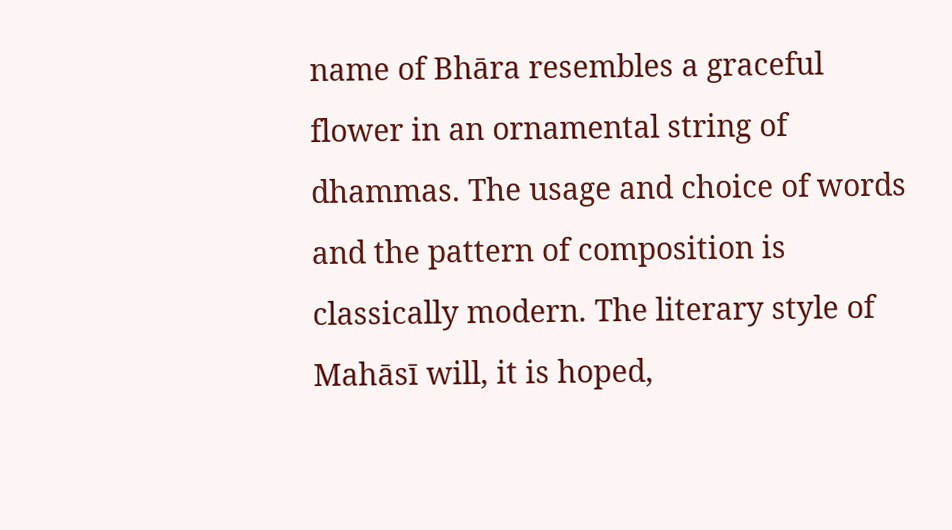name of Bhāra resembles a graceful flower in an ornamental string of dhammas. The usage and choice of words and the pattern of composition is classically modern. The literary style of Mahāsī will, it is hoped,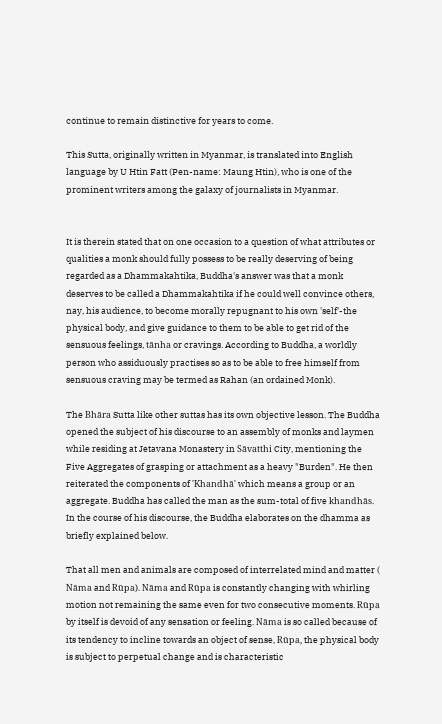continue to remain distinctive for years to come.

This Sutta, originally written in Myanmar, is translated into English language by U Htin Fatt (Pen-name: Maung Htin), who is one of the prominent writers among the galaxy of journalists in Myanmar.


It is therein stated that on one occasion to a question of what attributes or qualities a monk should fully possess to be really deserving of being regarded as a Dhammakahtika, Buddha's answer was that a monk deserves to be called a Dhammakahtika if he could well convince others, nay, his audience, to become morally repugnant to his own 'self'-the physical body, and give guidance to them to be able to get rid of the sensuous feelings, tānha or cravings. According to Buddha, a worldly person who assiduously practises so as to be able to free himself from sensuous craving may be termed as Rahan (an ordained Monk).

The Bhāra Sutta like other suttas has its own objective lesson. The Buddha opened the subject of his discourse to an assembly of monks and laymen while residing at Jetavana Monastery in Sāvatthi City, mentioning the Five Aggregates of grasping or attachment as a heavy "Burden". He then reiterated the components of 'Khandhā' which means a group or an aggregate. Buddha has called the man as the sum-total of five khandhās. In the course of his discourse, the Buddha elaborates on the dhamma as briefly explained below.

That all men and animals are composed of interrelated mind and matter ( Nāma and Rūpa). Nāma and Rūpa is constantly changing with whirling motion not remaining the same even for two consecutive moments. Rūpa by itself is devoid of any sensation or feeling. Nāma is so called because of its tendency to incline towards an object of sense, Rūpa, the physical body is subject to perpetual change and is characteristic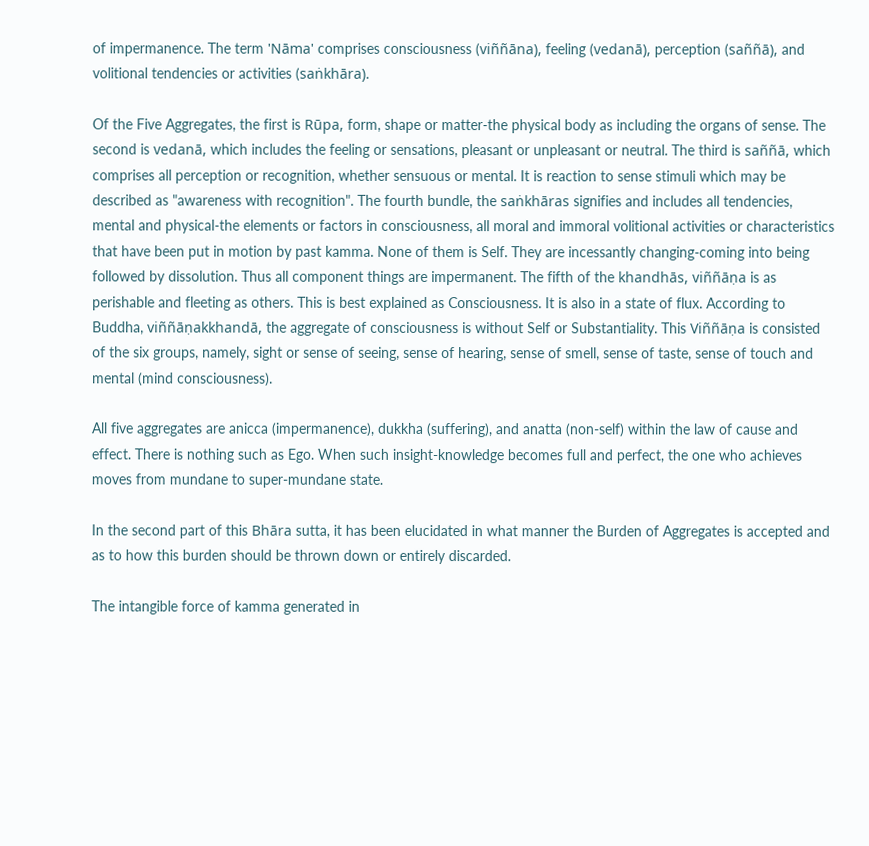of impermanence. The term 'Nāma' comprises consciousness (viññāna), feeling (vedanā), perception (saññā), and volitional tendencies or activities (saṅkhāra).

Of the Five Aggregates, the first is Rūpa, form, shape or matter-the physical body as including the organs of sense. The second is vedanā, which includes the feeling or sensations, pleasant or unpleasant or neutral. The third is saññā, which comprises all perception or recognition, whether sensuous or mental. It is reaction to sense stimuli which may be described as "awareness with recognition". The fourth bundle, the saṅkhāras signifies and includes all tendencies, mental and physical-the elements or factors in consciousness, all moral and immoral volitional activities or characteristics that have been put in motion by past kamma. None of them is Self. They are incessantly changing-coming into being followed by dissolution. Thus all component things are impermanent. The fifth of the khandhās, viññāṇa is as perishable and fleeting as others. This is best explained as Consciousness. It is also in a state of flux. According to Buddha, viññāṇakkhandā, the aggregate of consciousness is without Self or Substantiality. This Viññāṇa is consisted of the six groups, namely, sight or sense of seeing, sense of hearing, sense of smell, sense of taste, sense of touch and mental (mind consciousness).

All five aggregates are anicca (impermanence), dukkha (suffering), and anatta (non-self) within the law of cause and effect. There is nothing such as Ego. When such insight-knowledge becomes full and perfect, the one who achieves moves from mundane to super-mundane state.

In the second part of this Bhāra sutta, it has been elucidated in what manner the Burden of Aggregates is accepted and as to how this burden should be thrown down or entirely discarded.

The intangible force of kamma generated in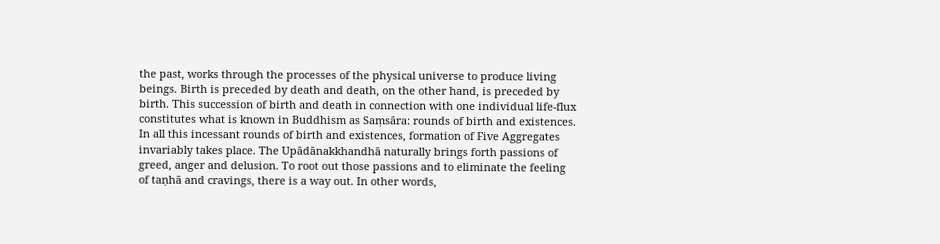the past, works through the processes of the physical universe to produce living beings. Birth is preceded by death and death, on the other hand, is preceded by birth. This succession of birth and death in connection with one individual life-flux constitutes what is known in Buddhism as Saṃsāra: rounds of birth and existences. In all this incessant rounds of birth and existences, formation of Five Aggregates invariably takes place. The Upādānakkhandhā naturally brings forth passions of greed, anger and delusion. To root out those passions and to eliminate the feeling of taṇhā and cravings, there is a way out. In other words,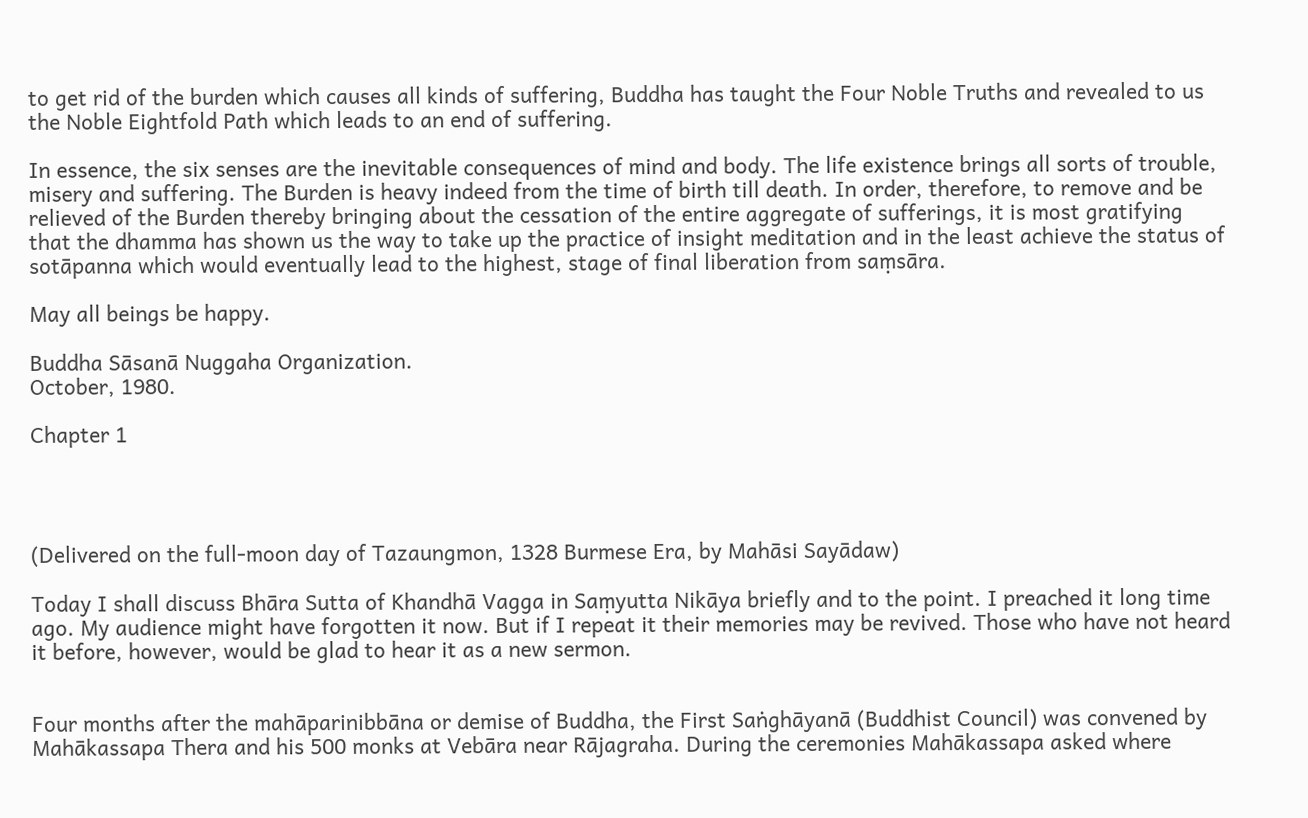to get rid of the burden which causes all kinds of suffering, Buddha has taught the Four Noble Truths and revealed to us the Noble Eightfold Path which leads to an end of suffering.

In essence, the six senses are the inevitable consequences of mind and body. The life existence brings all sorts of trouble, misery and suffering. The Burden is heavy indeed from the time of birth till death. In order, therefore, to remove and be relieved of the Burden thereby bringing about the cessation of the entire aggregate of sufferings, it is most gratifying that the dhamma has shown us the way to take up the practice of insight meditation and in the least achieve the status of sotāpanna which would eventually lead to the highest, stage of final liberation from saṃsāra.

May all beings be happy.

Buddha Sāsanā Nuggaha Organization.
October, 1980.

Chapter 1




(Delivered on the full-moon day of Tazaungmon, 1328 Burmese Era, by Mahāsi Sayādaw)

Today I shall discuss Bhāra Sutta of Khandhā Vagga in Saṃyutta Nikāya briefly and to the point. I preached it long time ago. My audience might have forgotten it now. But if I repeat it their memories may be revived. Those who have not heard it before, however, would be glad to hear it as a new sermon.


Four months after the mahāparinibbāna or demise of Buddha, the First Saṅghāyanā (Buddhist Council) was convened by Mahākassapa Thera and his 500 monks at Vebāra near Rājagraha. During the ceremonies Mahākassapa asked where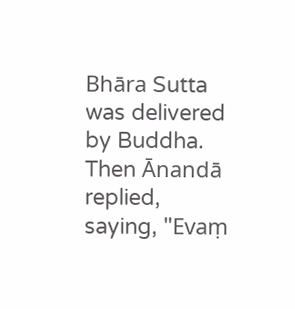Bhāra Sutta was delivered by Buddha. Then Ānandā replied, saying, "Evaṃ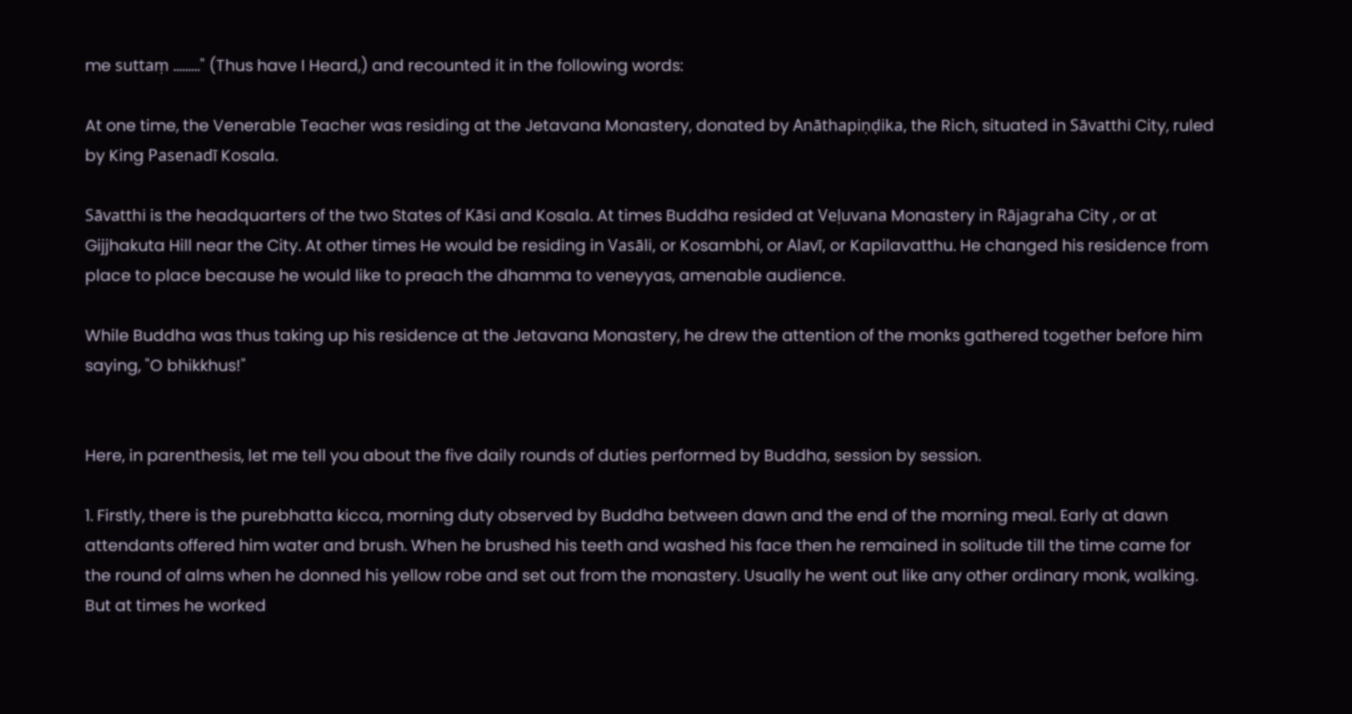me suttaṃ ........." (Thus have I Heard,) and recounted it in the following words:

At one time, the Venerable Teacher was residing at the Jetavana Monastery, donated by Anāthapiṇḍika, the Rich, situated in Sāvatthi City, ruled by King Pasenadī Kosala.

Sāvatthi is the headquarters of the two States of Kāsi and Kosala. At times Buddha resided at Veḷuvana Monastery in Rājagraha City , or at Gijjhakuta Hill near the City. At other times He would be residing in Vasāli, or Kosambhi, or Alavī, or Kapilavatthu. He changed his residence from place to place because he would like to preach the dhamma to veneyyas, amenable audience.

While Buddha was thus taking up his residence at the Jetavana Monastery, he drew the attention of the monks gathered together before him saying, "O bhikkhus!"


Here, in parenthesis, let me tell you about the five daily rounds of duties performed by Buddha, session by session.

1. Firstly, there is the purebhatta kicca, morning duty observed by Buddha between dawn and the end of the morning meal. Early at dawn attendants offered him water and brush. When he brushed his teeth and washed his face then he remained in solitude till the time came for the round of alms when he donned his yellow robe and set out from the monastery. Usually he went out like any other ordinary monk, walking. But at times he worked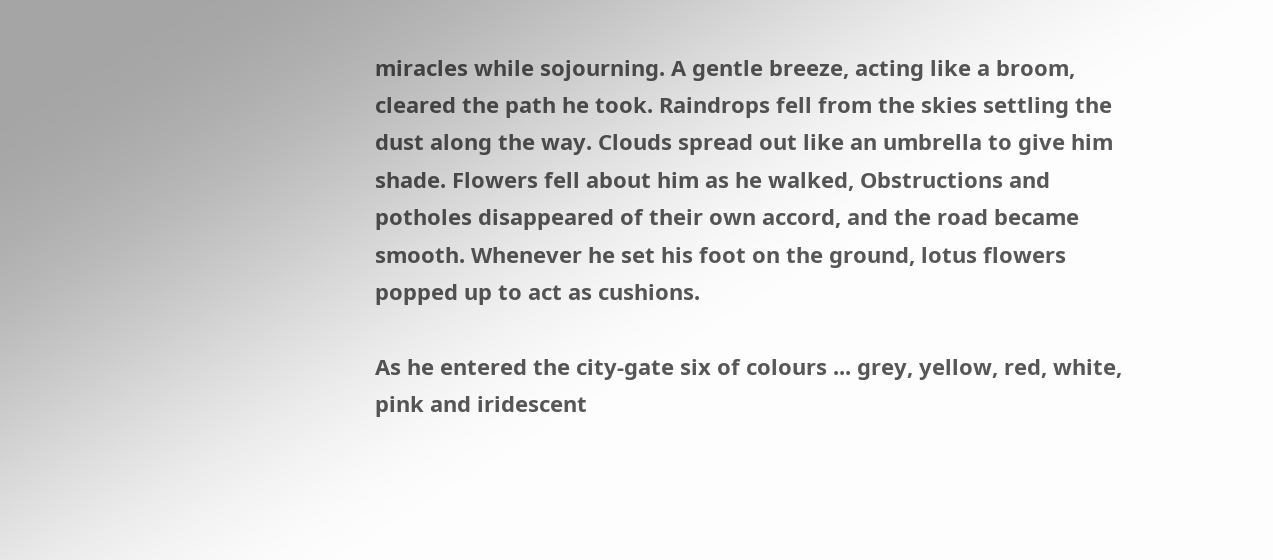miracles while sojourning. A gentle breeze, acting like a broom, cleared the path he took. Raindrops fell from the skies settling the dust along the way. Clouds spread out like an umbrella to give him shade. Flowers fell about him as he walked, Obstructions and potholes disappeared of their own accord, and the road became smooth. Whenever he set his foot on the ground, lotus flowers popped up to act as cushions.

As he entered the city-gate six of colours ... grey, yellow, red, white, pink and iridescent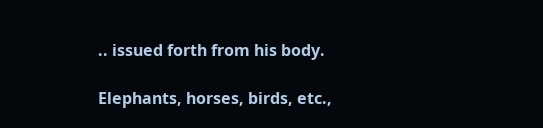.. issued forth from his body.

Elephants, horses, birds, etc.,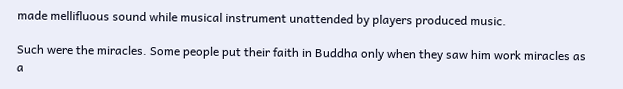made mellifluous sound while musical instrument unattended by players produced music.

Such were the miracles. Some people put their faith in Buddha only when they saw him work miracles as a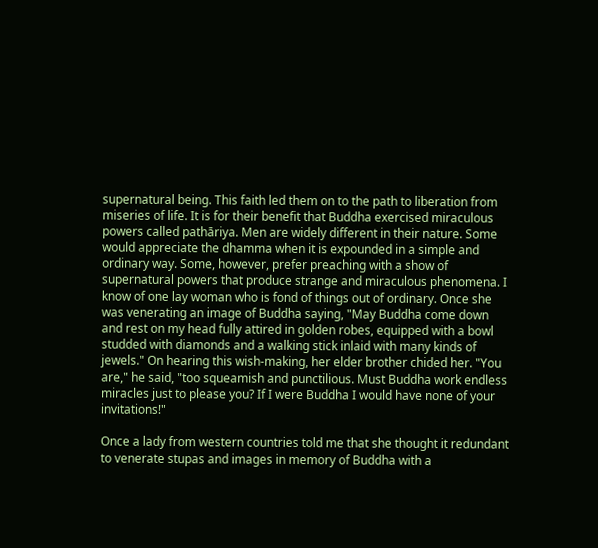supernatural being. This faith led them on to the path to liberation from miseries of life. It is for their benefit that Buddha exercised miraculous powers called pathāriya. Men are widely different in their nature. Some would appreciate the dhamma when it is expounded in a simple and ordinary way. Some, however, prefer preaching with a show of supernatural powers that produce strange and miraculous phenomena. I know of one lay woman who is fond of things out of ordinary. Once she was venerating an image of Buddha saying, "May Buddha come down and rest on my head fully attired in golden robes, equipped with a bowl studded with diamonds and a walking stick inlaid with many kinds of jewels." On hearing this wish-making, her elder brother chided her. "You are," he said, "too squeamish and punctilious. Must Buddha work endless miracles just to please you? If I were Buddha I would have none of your invitations!"

Once a lady from western countries told me that she thought it redundant to venerate stupas and images in memory of Buddha with a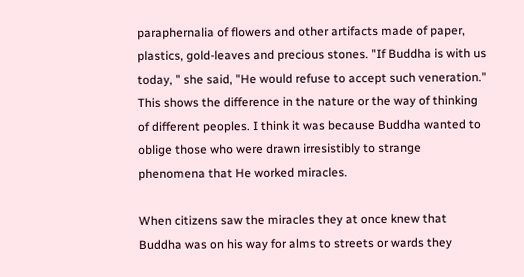paraphernalia of flowers and other artifacts made of paper, plastics, gold-leaves and precious stones. "If Buddha is with us today, " she said, "He would refuse to accept such veneration." This shows the difference in the nature or the way of thinking of different peoples. I think it was because Buddha wanted to oblige those who were drawn irresistibly to strange phenomena that He worked miracles.

When citizens saw the miracles they at once knew that Buddha was on his way for alms to streets or wards they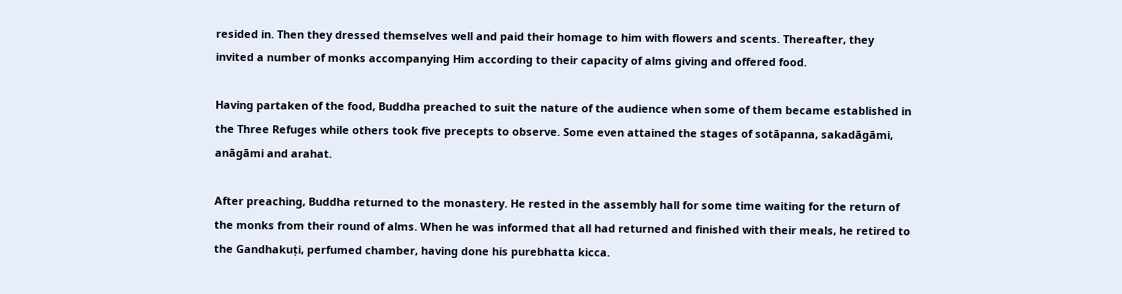resided in. Then they dressed themselves well and paid their homage to him with flowers and scents. Thereafter, they invited a number of monks accompanying Him according to their capacity of alms giving and offered food.

Having partaken of the food, Buddha preached to suit the nature of the audience when some of them became established in the Three Refuges while others took five precepts to observe. Some even attained the stages of sotāpanna, sakadāgāmi, anāgāmi and arahat.

After preaching, Buddha returned to the monastery. He rested in the assembly hall for some time waiting for the return of the monks from their round of alms. When he was informed that all had returned and finished with their meals, he retired to the Gandhakuṭi, perfumed chamber, having done his purebhatta kicca.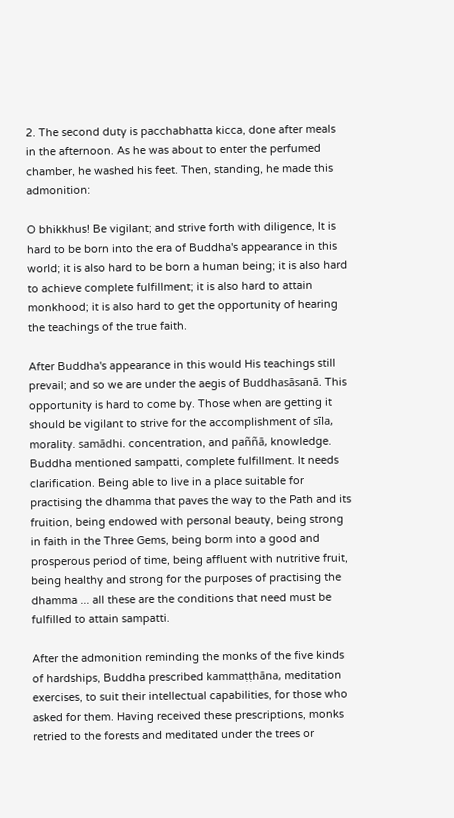2. The second duty is pacchabhatta kicca, done after meals in the afternoon. As he was about to enter the perfumed chamber, he washed his feet. Then, standing, he made this admonition:

O bhikkhus! Be vigilant; and strive forth with diligence, It is hard to be born into the era of Buddha's appearance in this world; it is also hard to be born a human being; it is also hard to achieve complete fulfillment; it is also hard to attain monkhood; it is also hard to get the opportunity of hearing the teachings of the true faith.

After Buddha's appearance in this would His teachings still prevail; and so we are under the aegis of Buddhasāsanā. This opportunity is hard to come by. Those when are getting it should be vigilant to strive for the accomplishment of sīla, morality. samādhi. concentration, and paññā, knowledge. Buddha mentioned sampatti, complete fulfillment. It needs clarification. Being able to live in a place suitable for practising the dhamma that paves the way to the Path and its fruition, being endowed with personal beauty, being strong in faith in the Three Gems, being borm into a good and prosperous period of time, being affluent with nutritive fruit, being healthy and strong for the purposes of practising the dhamma ... all these are the conditions that need must be fulfilled to attain sampatti.

After the admonition reminding the monks of the five kinds of hardships, Buddha prescribed kammaṭṭhāna, meditation exercises, to suit their intellectual capabilities, for those who asked for them. Having received these prescriptions, monks retried to the forests and meditated under the trees or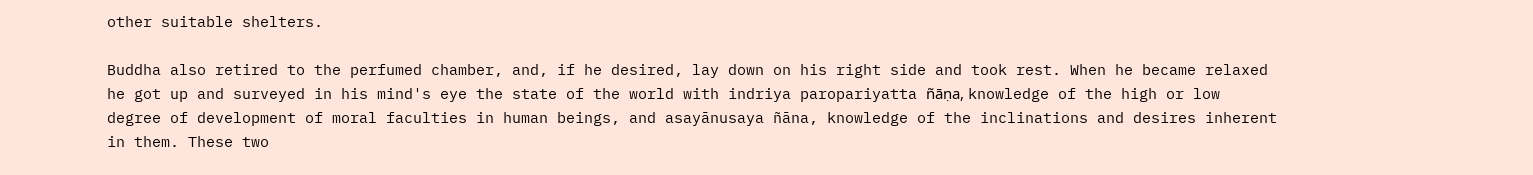other suitable shelters.

Buddha also retired to the perfumed chamber, and, if he desired, lay down on his right side and took rest. When he became relaxed he got up and surveyed in his mind's eye the state of the world with indriya paropariyatta ñāṇa, knowledge of the high or low degree of development of moral faculties in human beings, and asayānusaya ñāna, knowledge of the inclinations and desires inherent in them. These two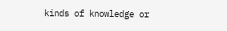kinds of knowledge or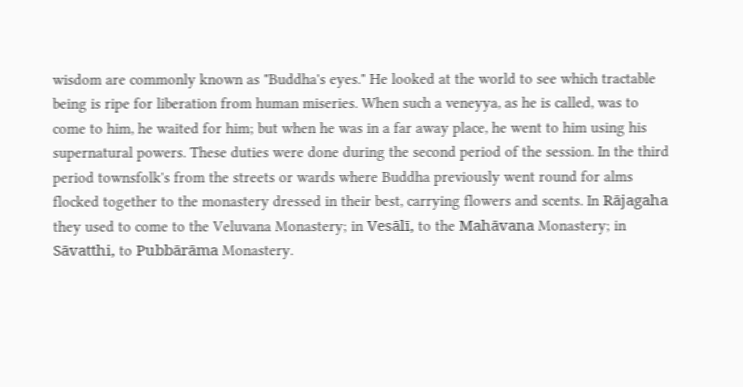wisdom are commonly known as "Buddha's eyes." He looked at the world to see which tractable being is ripe for liberation from human miseries. When such a veneyya, as he is called, was to come to him, he waited for him; but when he was in a far away place, he went to him using his supernatural powers. These duties were done during the second period of the session. In the third period townsfolk's from the streets or wards where Buddha previously went round for alms flocked together to the monastery dressed in their best, carrying flowers and scents. In Rājagaha they used to come to the Veluvana Monastery; in Vesālī, to the Mahāvana Monastery; in Sāvatthi, to Pubbārāma Monastery.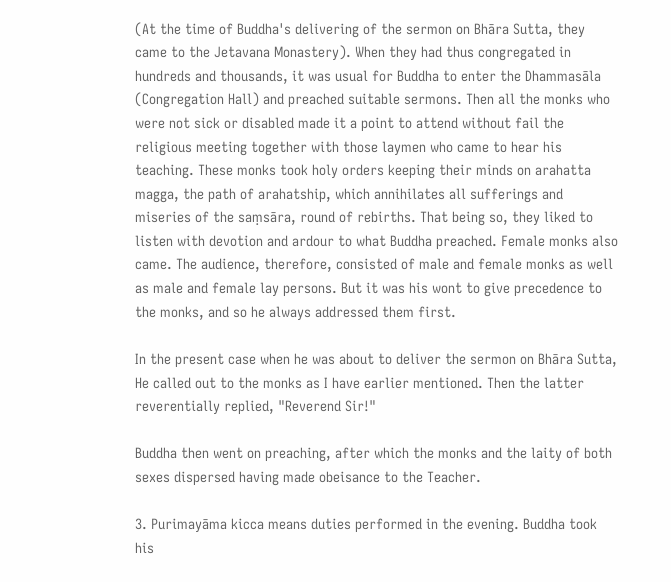(At the time of Buddha's delivering of the sermon on Bhāra Sutta, they came to the Jetavana Monastery). When they had thus congregated in hundreds and thousands, it was usual for Buddha to enter the Dhammasāla (Congregation Hall) and preached suitable sermons. Then all the monks who were not sick or disabled made it a point to attend without fail the religious meeting together with those laymen who came to hear his teaching. These monks took holy orders keeping their minds on arahatta magga, the path of arahatship, which annihilates all sufferings and miseries of the saṃsāra, round of rebirths. That being so, they liked to listen with devotion and ardour to what Buddha preached. Female monks also came. The audience, therefore, consisted of male and female monks as well as male and female lay persons. But it was his wont to give precedence to the monks, and so he always addressed them first.

In the present case when he was about to deliver the sermon on Bhāra Sutta, He called out to the monks as I have earlier mentioned. Then the latter reverentially replied, "Reverend Sir!"

Buddha then went on preaching, after which the monks and the laity of both sexes dispersed having made obeisance to the Teacher.

3. Purimayāma kicca means duties performed in the evening. Buddha took his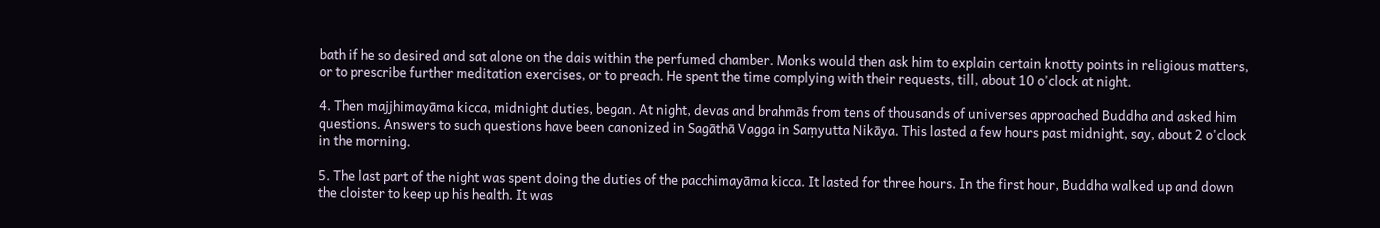bath if he so desired and sat alone on the dais within the perfumed chamber. Monks would then ask him to explain certain knotty points in religious matters, or to prescribe further meditation exercises, or to preach. He spent the time complying with their requests, till, about 10 o'clock at night.

4. Then majjhimayāma kicca, midnight duties, began. At night, devas and brahmās from tens of thousands of universes approached Buddha and asked him questions. Answers to such questions have been canonized in Sagāthā Vagga in Saṃyutta Nikāya. This lasted a few hours past midnight, say, about 2 o'clock in the morning.

5. The last part of the night was spent doing the duties of the pacchimayāma kicca. It lasted for three hours. In the first hour, Buddha walked up and down the cloister to keep up his health. It was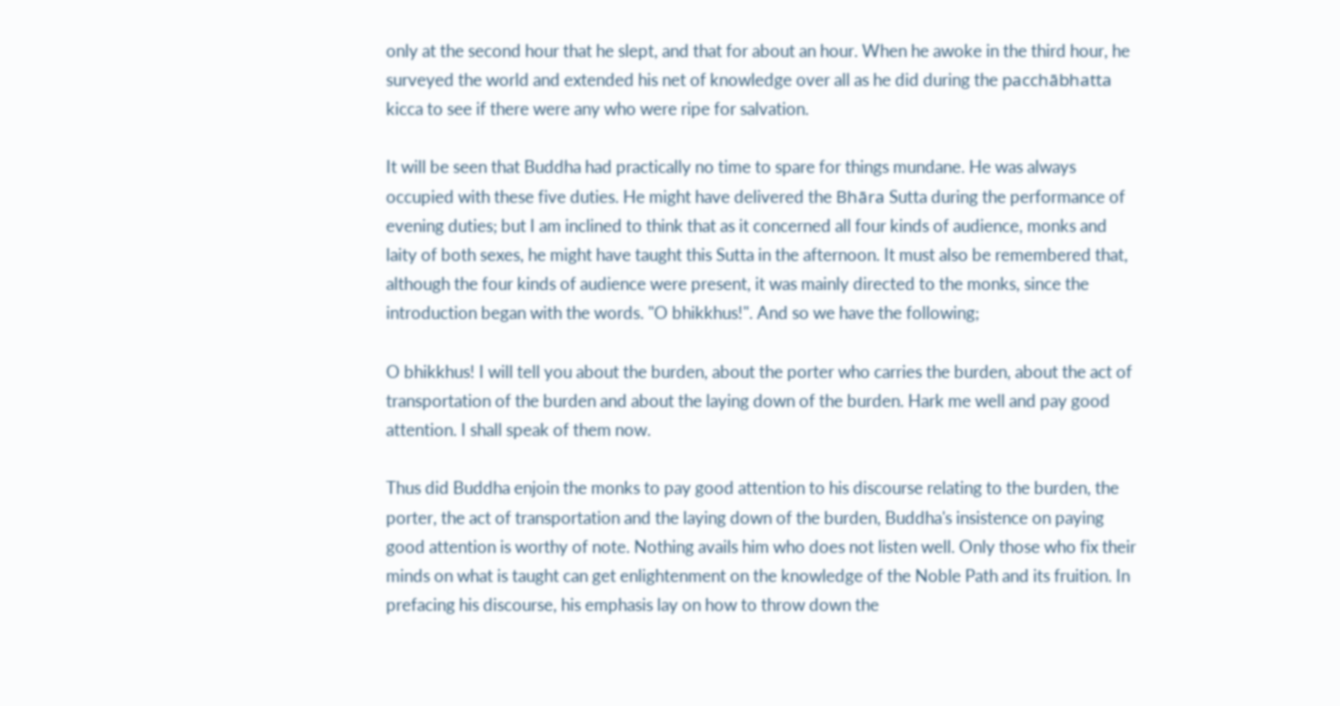only at the second hour that he slept, and that for about an hour. When he awoke in the third hour, he surveyed the world and extended his net of knowledge over all as he did during the pacchābhatta kicca to see if there were any who were ripe for salvation.

It will be seen that Buddha had practically no time to spare for things mundane. He was always occupied with these five duties. He might have delivered the Bhāra Sutta during the performance of evening duties; but I am inclined to think that as it concerned all four kinds of audience, monks and laity of both sexes, he might have taught this Sutta in the afternoon. It must also be remembered that, although the four kinds of audience were present, it was mainly directed to the monks, since the introduction began with the words. "O bhikkhus!". And so we have the following;

O bhikkhus! I will tell you about the burden, about the porter who carries the burden, about the act of transportation of the burden and about the laying down of the burden. Hark me well and pay good attention. I shall speak of them now.

Thus did Buddha enjoin the monks to pay good attention to his discourse relating to the burden, the porter, the act of transportation and the laying down of the burden, Buddha's insistence on paying good attention is worthy of note. Nothing avails him who does not listen well. Only those who fix their minds on what is taught can get enlightenment on the knowledge of the Noble Path and its fruition. In prefacing his discourse, his emphasis lay on how to throw down the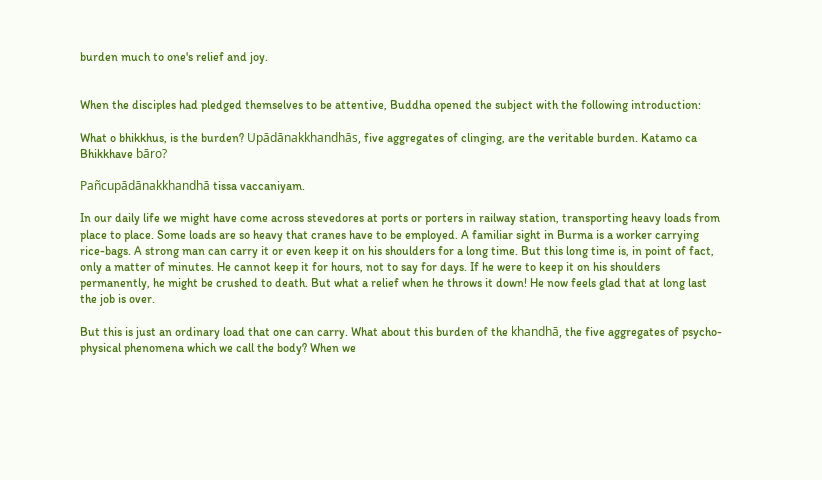burden much to one's relief and joy.


When the disciples had pledged themselves to be attentive, Buddha opened the subject with the following introduction:

What o bhikkhus, is the burden? Upādānakkhandhās, five aggregates of clinging, are the veritable burden. Katamo ca Bhikkhave bāro?

Pañcupādānakkhandhā tissa vaccaniyam.

In our daily life we might have come across stevedores at ports or porters in railway station, transporting heavy loads from place to place. Some loads are so heavy that cranes have to be employed. A familiar sight in Burma is a worker carrying rice-bags. A strong man can carry it or even keep it on his shoulders for a long time. But this long time is, in point of fact, only a matter of minutes. He cannot keep it for hours, not to say for days. If he were to keep it on his shoulders permanently, he might be crushed to death. But what a relief when he throws it down! He now feels glad that at long last the job is over.

But this is just an ordinary load that one can carry. What about this burden of the khandhā, the five aggregates of psycho-physical phenomena which we call the body? When we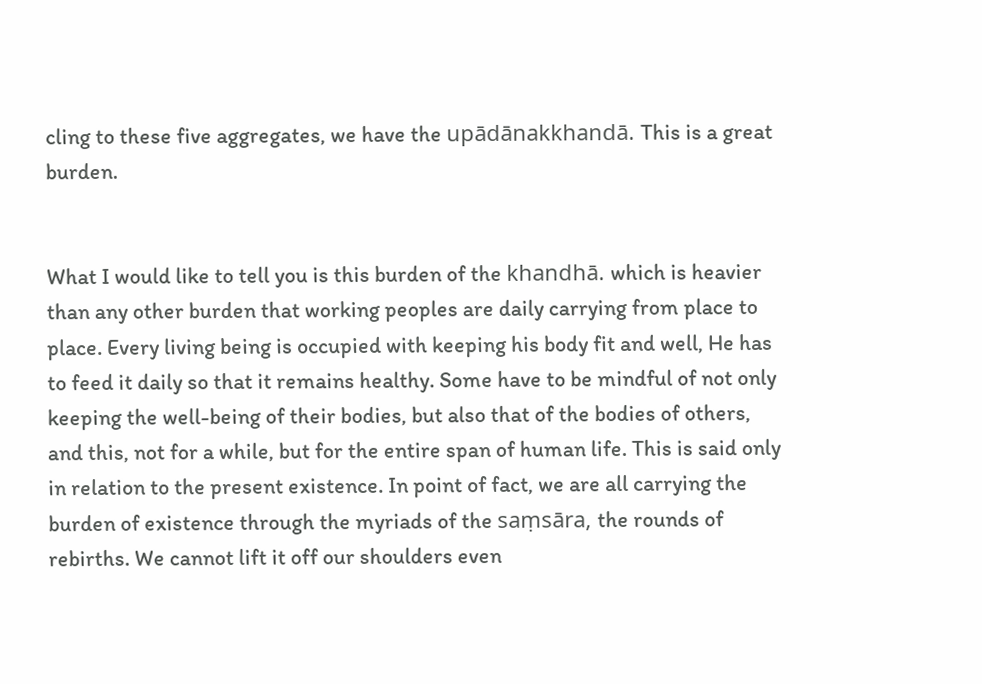cling to these five aggregates, we have the upādānakkhandā. This is a great burden.


What I would like to tell you is this burden of the khandhā. which is heavier than any other burden that working peoples are daily carrying from place to place. Every living being is occupied with keeping his body fit and well, He has to feed it daily so that it remains healthy. Some have to be mindful of not only keeping the well-being of their bodies, but also that of the bodies of others, and this, not for a while, but for the entire span of human life. This is said only in relation to the present existence. In point of fact, we are all carrying the burden of existence through the myriads of the saṃsāra, the rounds of rebirths. We cannot lift it off our shoulders even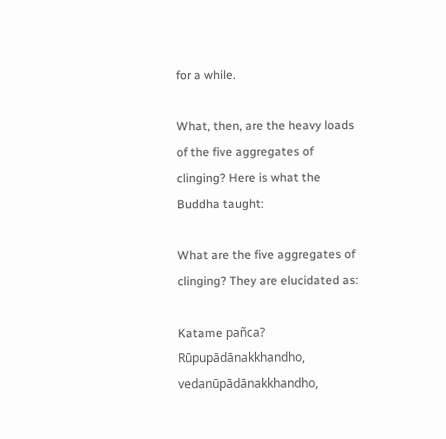for a while.

What, then, are the heavy loads of the five aggregates of clinging? Here is what the Buddha taught:

What are the five aggregates of clinging? They are elucidated as:

Katame pañca? Rūpupādānakkhandho, vedanūpādānakkhandho,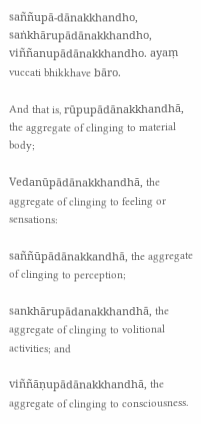saññupā-dānakkhandho, saṅkhārupādānakkhandho, viññanupādānakkhandho. ayaṃ vuccati bhikkhave bāro.

And that is, rūpupādānakkhandhā, the aggregate of clinging to material body;

Vedanūpādānakkhandhā, the aggregate of clinging to feeling or sensations:

saññūpādānakkandhā, the aggregate of clinging to perception;

sankhārupādanakkhandhā, the aggregate of clinging to volitional activities; and

viññāṇupādānakkhandhā, the aggregate of clinging to consciousness.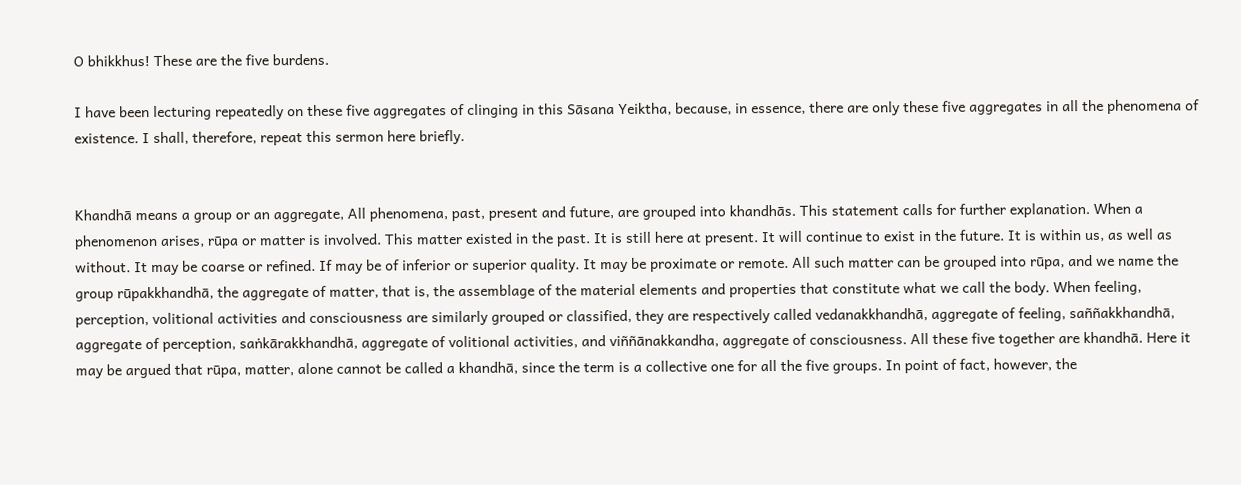O bhikkhus! These are the five burdens.

I have been lecturing repeatedly on these five aggregates of clinging in this Sāsana Yeiktha, because, in essence, there are only these five aggregates in all the phenomena of existence. I shall, therefore, repeat this sermon here briefly.


Khandhā means a group or an aggregate, All phenomena, past, present and future, are grouped into khandhās. This statement calls for further explanation. When a phenomenon arises, rūpa or matter is involved. This matter existed in the past. It is still here at present. It will continue to exist in the future. It is within us, as well as without. It may be coarse or refined. If may be of inferior or superior quality. It may be proximate or remote. All such matter can be grouped into rūpa, and we name the group rūpakkhandhā, the aggregate of matter, that is, the assemblage of the material elements and properties that constitute what we call the body. When feeling, perception, volitional activities and consciousness are similarly grouped or classified, they are respectively called vedanakkhandhā, aggregate of feeling, saññakkhandhā, aggregate of perception, saṅkārakkhandhā, aggregate of volitional activities, and viññānakkandha, aggregate of consciousness. All these five together are khandhā. Here it may be argued that rūpa, matter, alone cannot be called a khandhā, since the term is a collective one for all the five groups. In point of fact, however, the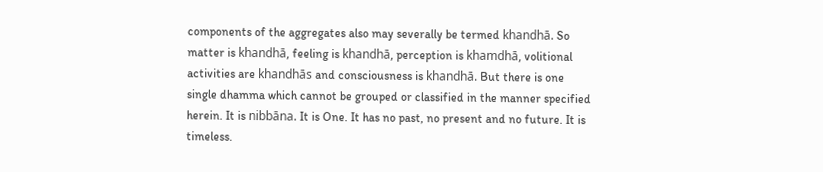components of the aggregates also may severally be termed khandhā. So matter is khandhā, feeling is khandhā, perception is khamdhā, volitional activities are khandhās and consciousness is khandhā. But there is one single dhamma which cannot be grouped or classified in the manner specified herein. It is nibbāna. It is One. It has no past, no present and no future. It is timeless.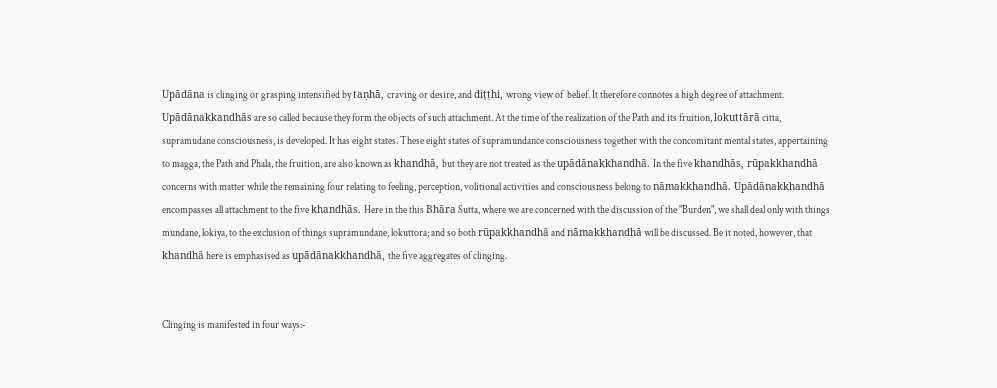Upādāna is clinging or grasping intensified by taṇhā, craving or desire, and diṭṭhi, wrong view of  belief. It therefore connotes a high degree of attachment. Upādānakkandhās are so called because they form the objects of such attachment. At the time of the realization of the Path and its fruition, lokuttārā citta, supramudane consciousness, is developed. It has eight states. These eight states of supramundance consciousness together with the concomitant mental states, appertaining to magga, the Path and Phala, the fruition, are also known as khandhā, but they are not treated as the upādānakkhandhā. In the five khandhās, rūpakkhandhā concerns with matter while the remaining four relating to feeling, perception, volitional activities and consciousness belong to nāmakkhandhā. Upādānakkhandhā encompasses all attachment to the five khandhās. Here in the this Bhāra Sutta, where we are concerned with the discussion of the "Burden", we shall deal only with things mundane, lokiya, to the exclusion of things supramundane, lokuttora; and so both rūpakkhandhā and nāmakkhandhā will be discussed. Be it noted, however, that khandhā here is emphasised as upādānakkhandhā, the five aggregates of clinging.


Clinging is manifested in four ways:-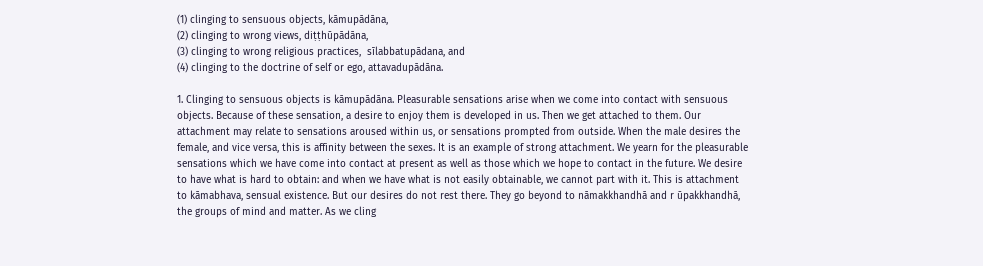(1) clinging to sensuous objects, kāmupādāna,
(2) clinging to wrong views, diṭṭhūpādāna,
(3) clinging to wrong religious practices,  sīlabbatupādana, and
(4) clinging to the doctrine of self or ego, attavadupādāna.

1. Clinging to sensuous objects is kāmupādāna. Pleasurable sensations arise when we come into contact with sensuous objects. Because of these sensation, a desire to enjoy them is developed in us. Then we get attached to them. Our attachment may relate to sensations aroused within us, or sensations prompted from outside. When the male desires the female, and vice versa, this is affinity between the sexes. It is an example of strong attachment. We yearn for the pleasurable sensations which we have come into contact at present as well as those which we hope to contact in the future. We desire to have what is hard to obtain: and when we have what is not easily obtainable, we cannot part with it. This is attachment to kāmabhava, sensual existence. But our desires do not rest there. They go beyond to nāmakkhandhā and r ūpakkhandhā, the groups of mind and matter. As we cling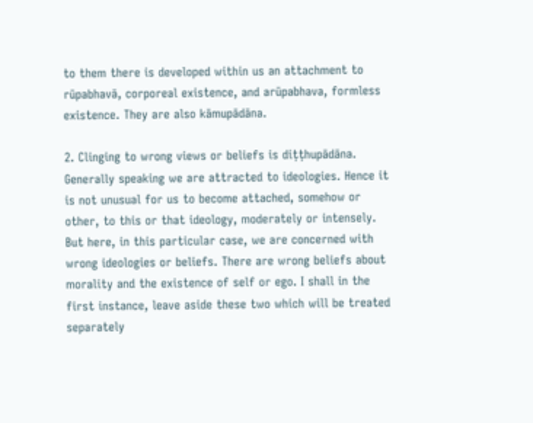to them there is developed within us an attachment to rūpabhavā, corporeal existence, and arūpabhava, formless existence. They are also kāmupādāna.

2. Clinging to wrong views or beliefs is diṭṭhupādāna. Generally speaking we are attracted to ideologies. Hence it is not unusual for us to become attached, somehow or other, to this or that ideology, moderately or intensely. But here, in this particular case, we are concerned with wrong ideologies or beliefs. There are wrong beliefs about morality and the existence of self or ego. I shall in the first instance, leave aside these two which will be treated separately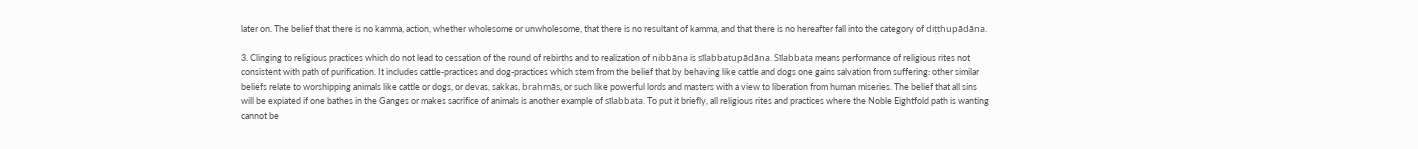later on. The belief that there is no kamma, action, whether wholesome or unwholesome, that there is no resultant of kamma, and that there is no hereafter fall into the category of diṭṭhupādāna.

3. Clinging to religious practices which do not lead to cessation of the round of rebirths and to realization of nibbāna is sīlabbatupādāna. Sīlabbata means performance of religious rites not consistent with path of purification. It includes cattle-practices and dog-practices which stem from the belief that by behaving like cattle and dogs one gains salvation from suffering: other similar beliefs relate to worshipping animals like cattle or dogs, or devas, sakkas, brahmās, or such like powerful lords and masters with a view to liberation from human miseries. The belief that all sins will be expiated if one bathes in the Ganges or makes sacrifice of animals is another example of sīlabbata. To put it briefly, all religious rites and practices where the Noble Eightfold path is wanting cannot be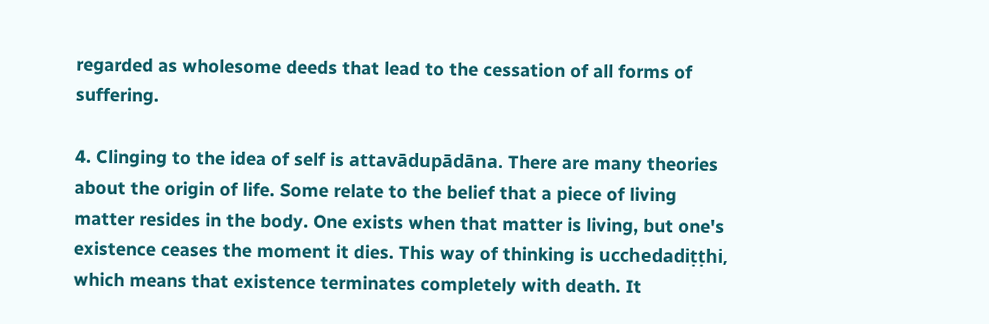regarded as wholesome deeds that lead to the cessation of all forms of suffering.

4. Clinging to the idea of self is attavādupādāna. There are many theories about the origin of life. Some relate to the belief that a piece of living matter resides in the body. One exists when that matter is living, but one's existence ceases the moment it dies. This way of thinking is ucchedadiṭṭhi, which means that existence terminates completely with death. It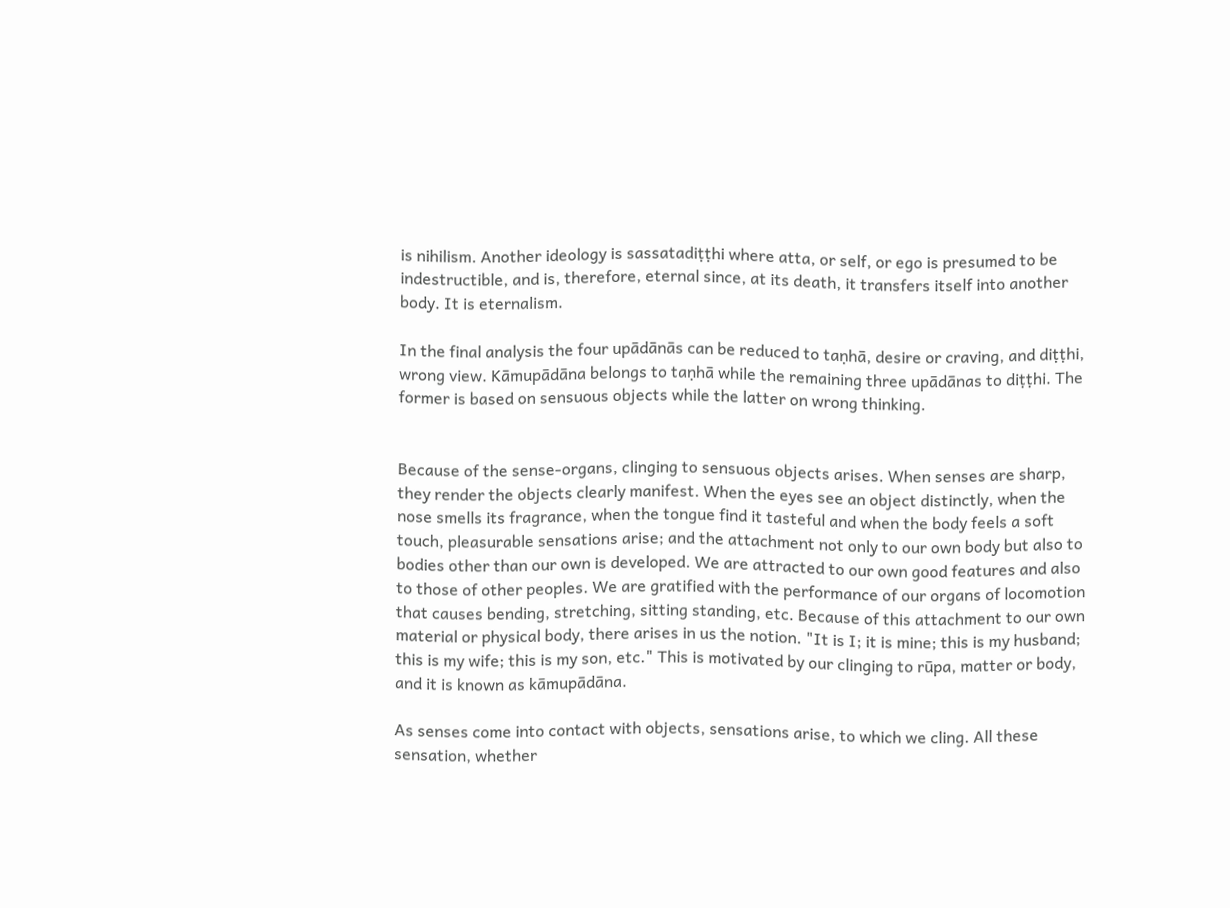is nihilism. Another ideology is sassatadiṭṭhi where atta, or self, or ego is presumed to be indestructible, and is, therefore, eternal since, at its death, it transfers itself into another body. It is eternalism.

In the final analysis the four upādānās can be reduced to taṇhā, desire or craving, and diṭṭhi, wrong view. Kāmupādāna belongs to taṇhā while the remaining three upādānas to diṭṭhi. The former is based on sensuous objects while the latter on wrong thinking.


Because of the sense-organs, clinging to sensuous objects arises. When senses are sharp, they render the objects clearly manifest. When the eyes see an object distinctly, when the nose smells its fragrance, when the tongue find it tasteful and when the body feels a soft touch, pleasurable sensations arise; and the attachment not only to our own body but also to bodies other than our own is developed. We are attracted to our own good features and also to those of other peoples. We are gratified with the performance of our organs of locomotion that causes bending, stretching, sitting standing, etc. Because of this attachment to our own material or physical body, there arises in us the notion. "It is I; it is mine; this is my husband; this is my wife; this is my son, etc." This is motivated by our clinging to rūpa, matter or body, and it is known as kāmupādāna.

As senses come into contact with objects, sensations arise, to which we cling. All these sensation, whether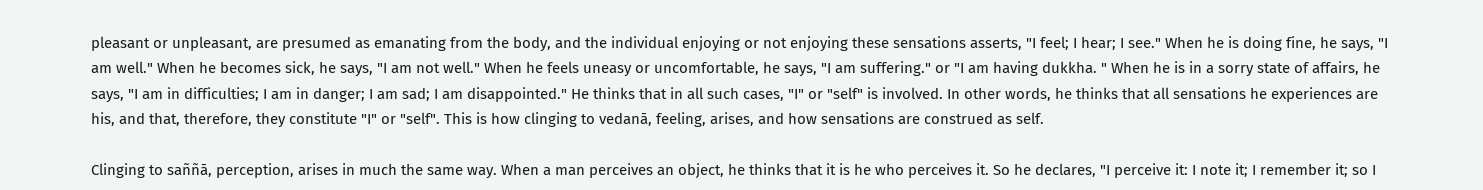pleasant or unpleasant, are presumed as emanating from the body, and the individual enjoying or not enjoying these sensations asserts, "I feel; I hear; I see." When he is doing fine, he says, "I am well." When he becomes sick, he says, "I am not well." When he feels uneasy or uncomfortable, he says, "I am suffering." or "I am having dukkha. " When he is in a sorry state of affairs, he says, "I am in difficulties; I am in danger; I am sad; I am disappointed." He thinks that in all such cases, "I" or "self" is involved. In other words, he thinks that all sensations he experiences are his, and that, therefore, they constitute "I" or "self". This is how clinging to vedanā, feeling, arises, and how sensations are construed as self.

Clinging to saññā, perception, arises in much the same way. When a man perceives an object, he thinks that it is he who perceives it. So he declares, "I perceive it: I note it; I remember it; so I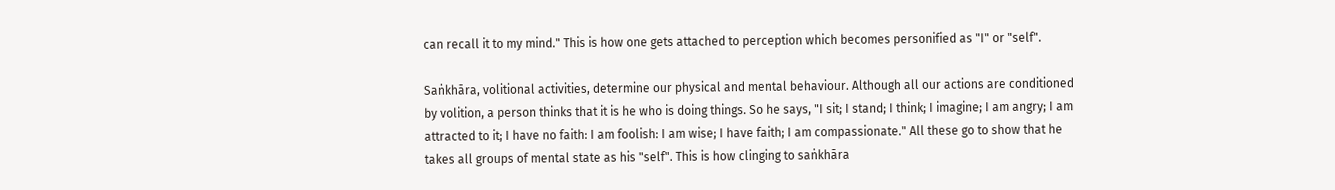can recall it to my mind." This is how one gets attached to perception which becomes personified as "I" or "self".

Saṅkhāra, volitional activities, determine our physical and mental behaviour. Although all our actions are conditioned by volition, a person thinks that it is he who is doing things. So he says, "I sit; I stand; I think; I imagine; I am angry; I am attracted to it; I have no faith: I am foolish: I am wise; I have faith; I am compassionate." All these go to show that he takes all groups of mental state as his "self". This is how clinging to saṅkhāra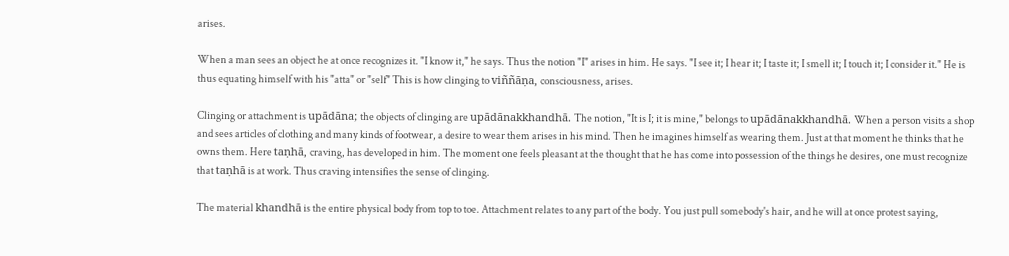arises.

When a man sees an object he at once recognizes it. "I know it," he says. Thus the notion "I" arises in him. He says. "I see it; I hear it; I taste it; I smell it; I touch it; I consider it." He is thus equating himself with his "atta" or "self" This is how clinging to viññāṇa, consciousness, arises.

Clinging or attachment is upādāna; the objects of clinging are upādānakkhandhā. The notion, "It is I; it is mine," belongs to upādānakkhandhā. When a person visits a shop and sees articles of clothing and many kinds of footwear, a desire to wear them arises in his mind. Then he imagines himself as wearing them. Just at that moment he thinks that he owns them. Here taṇhā, craving, has developed in him. The moment one feels pleasant at the thought that he has come into possession of the things he desires, one must recognize that taṇhā is at work. Thus craving intensifies the sense of clinging.

The material khandhā is the entire physical body from top to toe. Attachment relates to any part of the body. You just pull somebody's hair, and he will at once protest saying,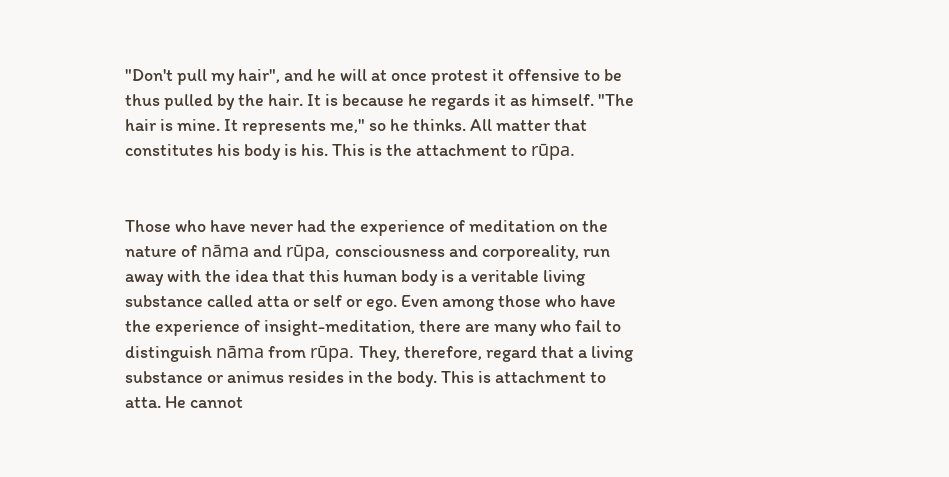"Don't pull my hair", and he will at once protest it offensive to be thus pulled by the hair. It is because he regards it as himself. "The hair is mine. It represents me," so he thinks. All matter that constitutes his body is his. This is the attachment to rūpa.


Those who have never had the experience of meditation on the nature of nāma and rūpa, consciousness and corporeality, run away with the idea that this human body is a veritable living substance called atta or self or ego. Even among those who have the experience of insight-meditation, there are many who fail to distinguish nāma from rūpa. They, therefore, regard that a living substance or animus resides in the body. This is attachment to atta. He cannot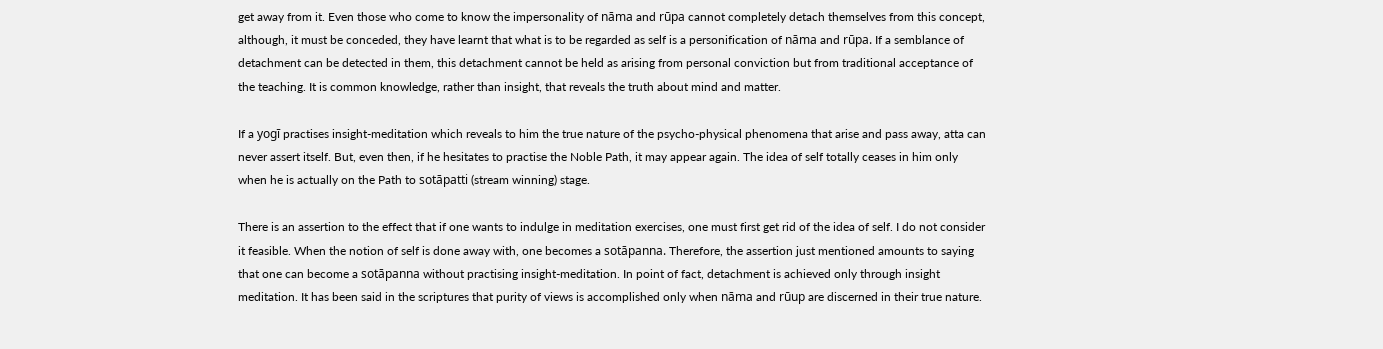get away from it. Even those who come to know the impersonality of nāma and rūpa cannot completely detach themselves from this concept, although, it must be conceded, they have learnt that what is to be regarded as self is a personification of nāma and rūpa. If a semblance of detachment can be detected in them, this detachment cannot be held as arising from personal conviction but from traditional acceptance of the teaching. It is common knowledge, rather than insight, that reveals the truth about mind and matter.

If a yogī practises insight-meditation which reveals to him the true nature of the psycho-physical phenomena that arise and pass away, atta can never assert itself. But, even then, if he hesitates to practise the Noble Path, it may appear again. The idea of self totally ceases in him only when he is actually on the Path to sotāpatti (stream winning) stage.

There is an assertion to the effect that if one wants to indulge in meditation exercises, one must first get rid of the idea of self. I do not consider it feasible. When the notion of self is done away with, one becomes a sotāpanna. Therefore, the assertion just mentioned amounts to saying that one can become a sotāpanna without practising insight-meditation. In point of fact, detachment is achieved only through insight meditation. It has been said in the scriptures that purity of views is accomplished only when nāma and rūup are discerned in their true nature.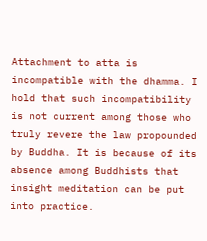Attachment to atta is incompatible with the dhamma. I hold that such incompatibility is not current among those who truly revere the law propounded by Buddha. It is because of its absence among Buddhists that insight meditation can be put into practice.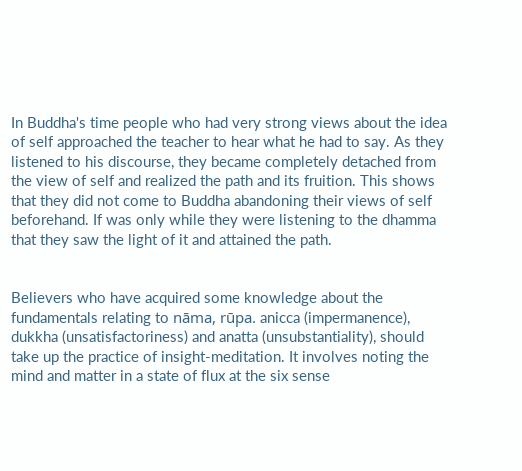In Buddha's time people who had very strong views about the idea of self approached the teacher to hear what he had to say. As they listened to his discourse, they became completely detached from the view of self and realized the path and its fruition. This shows that they did not come to Buddha abandoning their views of self beforehand. If was only while they were listening to the dhamma that they saw the light of it and attained the path.


Believers who have acquired some knowledge about the fundamentals relating to nāma, rūpa. anicca (impermanence), dukkha (unsatisfactoriness) and anatta (unsubstantiality), should take up the practice of insight-meditation. It involves noting the mind and matter in a state of flux at the six sense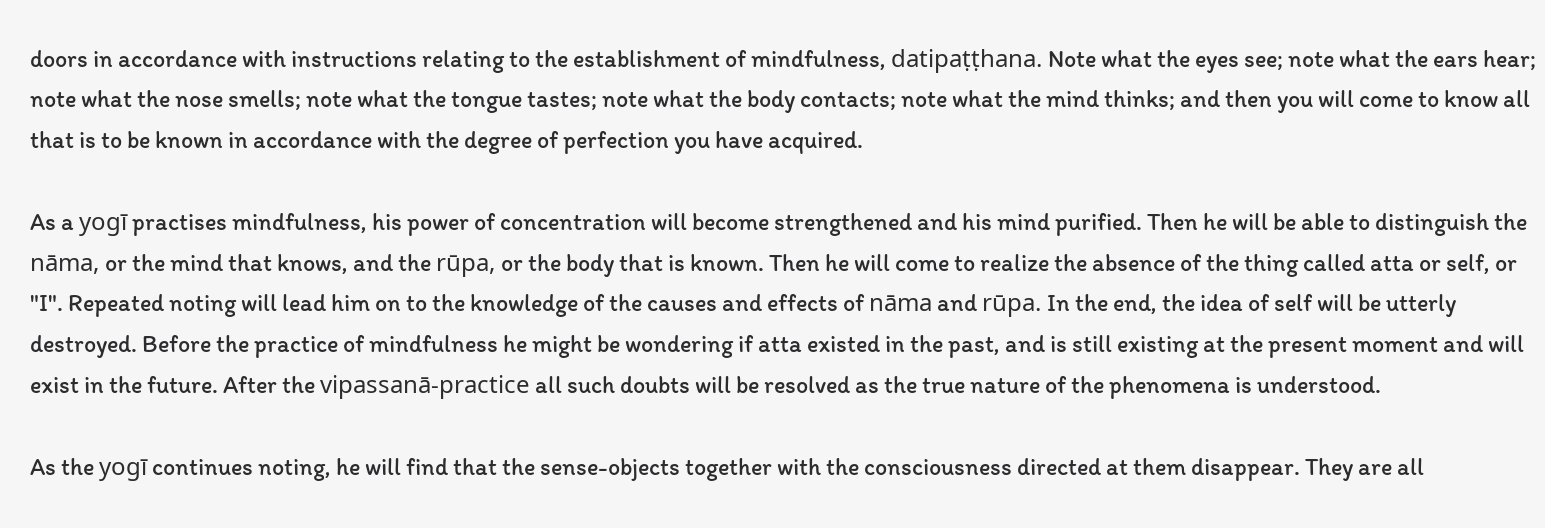doors in accordance with instructions relating to the establishment of mindfulness, datipaṭṭhana. Note what the eyes see; note what the ears hear; note what the nose smells; note what the tongue tastes; note what the body contacts; note what the mind thinks; and then you will come to know all that is to be known in accordance with the degree of perfection you have acquired.

As a yogī practises mindfulness, his power of concentration will become strengthened and his mind purified. Then he will be able to distinguish the nāma, or the mind that knows, and the rūpa, or the body that is known. Then he will come to realize the absence of the thing called atta or self, or "I". Repeated noting will lead him on to the knowledge of the causes and effects of nāma and rūpa. In the end, the idea of self will be utterly destroyed. Before the practice of mindfulness he might be wondering if atta existed in the past, and is still existing at the present moment and will exist in the future. After the vipassanā-practice all such doubts will be resolved as the true nature of the phenomena is understood.

As the yogī continues noting, he will find that the sense-objects together with the consciousness directed at them disappear. They are all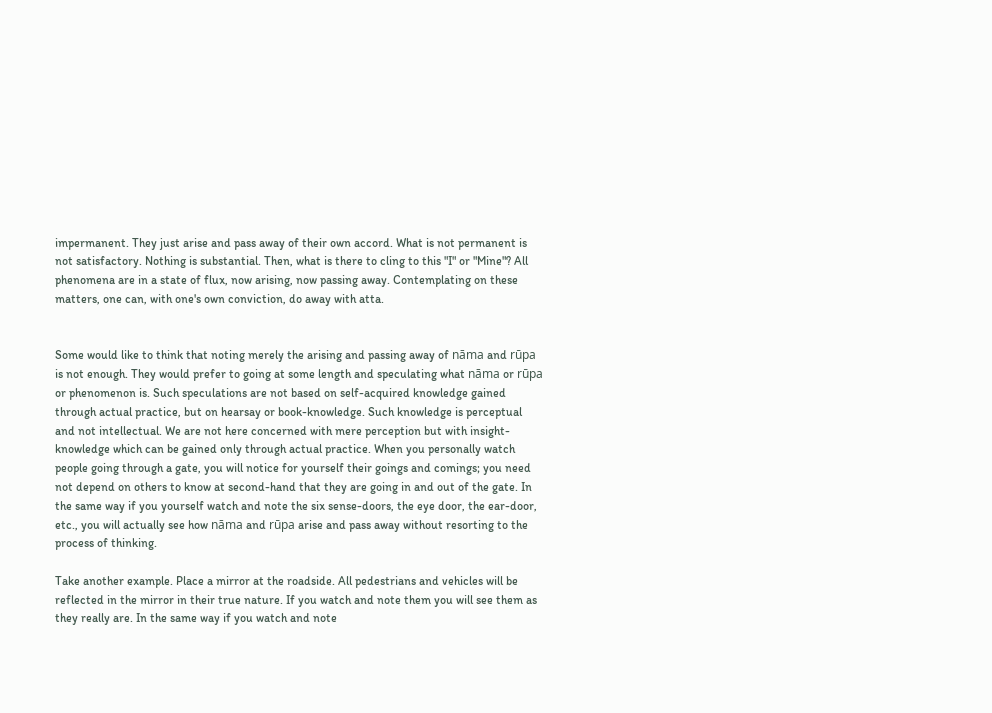impermanent. They just arise and pass away of their own accord. What is not permanent is not satisfactory. Nothing is substantial. Then, what is there to cling to this "I" or "Mine"? All phenomena are in a state of flux, now arising, now passing away. Contemplating on these matters, one can, with one's own conviction, do away with atta.


Some would like to think that noting merely the arising and passing away of nāma and rūpa is not enough. They would prefer to going at some length and speculating what nāma or rūpa or phenomenon is. Such speculations are not based on self-acquired knowledge gained through actual practice, but on hearsay or book-knowledge. Such knowledge is perceptual and not intellectual. We are not here concerned with mere perception but with insight-knowledge which can be gained only through actual practice. When you personally watch people going through a gate, you will notice for yourself their goings and comings; you need not depend on others to know at second-hand that they are going in and out of the gate. In the same way if you yourself watch and note the six sense-doors, the eye door, the ear-door, etc., you will actually see how nāma and rūpa arise and pass away without resorting to the process of thinking.

Take another example. Place a mirror at the roadside. All pedestrians and vehicles will be reflected in the mirror in their true nature. If you watch and note them you will see them as they really are. In the same way if you watch and note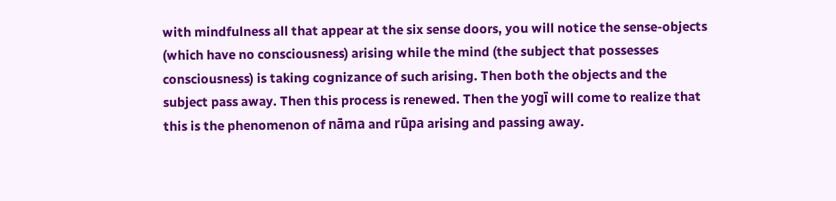with mindfulness all that appear at the six sense doors, you will notice the sense-objects (which have no consciousness) arising while the mind (the subject that possesses consciousness) is taking cognizance of such arising. Then both the objects and the subject pass away. Then this process is renewed. Then the yogī will come to realize that this is the phenomenon of nāma and rūpa arising and passing away.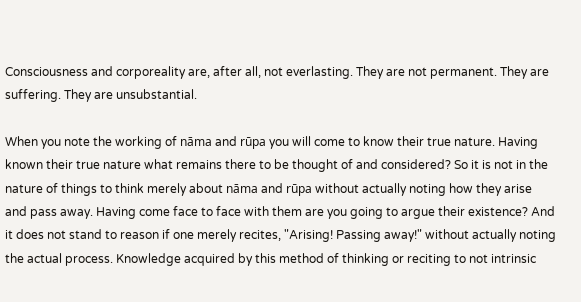Consciousness and corporeality are, after all, not everlasting. They are not permanent. They are suffering. They are unsubstantial.

When you note the working of nāma and rūpa you will come to know their true nature. Having known their true nature what remains there to be thought of and considered? So it is not in the nature of things to think merely about nāma and rūpa without actually noting how they arise and pass away. Having come face to face with them are you going to argue their existence? And it does not stand to reason if one merely recites, "Arising! Passing away!" without actually noting the actual process. Knowledge acquired by this method of thinking or reciting to not intrinsic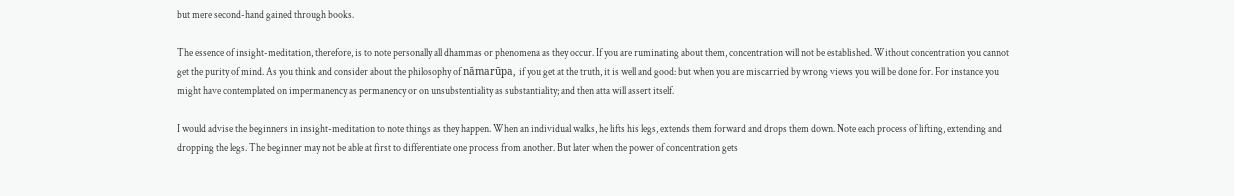but mere second-hand gained through books.

The essence of insight-meditation, therefore, is to note personally all dhammas or phenomena as they occur. If you are ruminating about them, concentration will not be established. Without concentration you cannot get the purity of mind. As you think and consider about the philosophy of nāmarūpa, if you get at the truth, it is well and good: but when you are miscarried by wrong views you will be done for. For instance you might have contemplated on impermanency as permanency or on unsubstentiality as substantiality; and then atta will assert itself.

I would advise the beginners in insight-meditation to note things as they happen. When an individual walks, he lifts his legs, extends them forward and drops them down. Note each process of lifting, extending and dropping the legs. The beginner may not be able at first to differentiate one process from another. But later when the power of concentration gets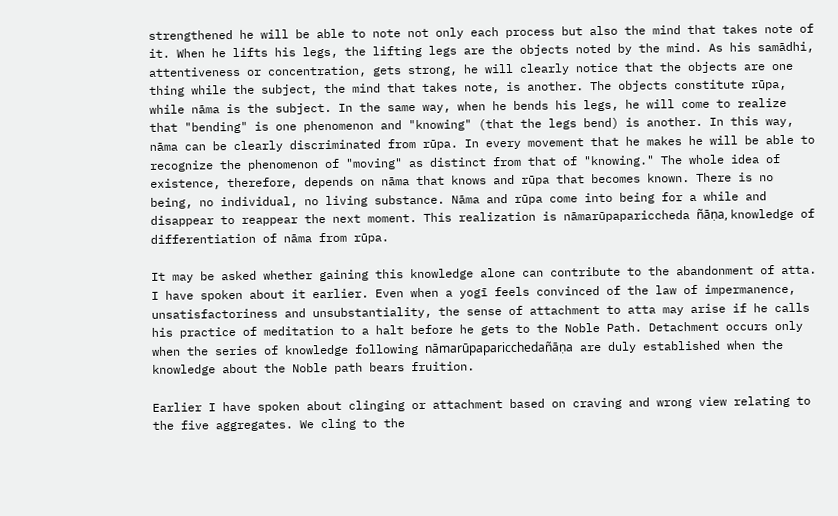strengthened he will be able to note not only each process but also the mind that takes note of it. When he lifts his legs, the lifting legs are the objects noted by the mind. As his samādhi, attentiveness or concentration, gets strong, he will clearly notice that the objects are one thing while the subject, the mind that takes note, is another. The objects constitute rūpa, while nāma is the subject. In the same way, when he bends his legs, he will come to realize that "bending" is one phenomenon and "knowing" (that the legs bend) is another. In this way, nāma can be clearly discriminated from rūpa. In every movement that he makes he will be able to recognize the phenomenon of "moving" as distinct from that of "knowing." The whole idea of existence, therefore, depends on nāma that knows and rūpa that becomes known. There is no being, no individual, no living substance. Nāma and rūpa come into being for a while and disappear to reappear the next moment. This realization is nāmarūpapariccheda ñāṇa, knowledge of differentiation of nāma from rūpa.

It may be asked whether gaining this knowledge alone can contribute to the abandonment of atta. I have spoken about it earlier. Even when a yogī feels convinced of the law of impermanence, unsatisfactoriness and unsubstantiality, the sense of attachment to atta may arise if he calls his practice of meditation to a halt before he gets to the Noble Path. Detachment occurs only when the series of knowledge following nāmarūpaparicchedañāṇa are duly established when the knowledge about the Noble path bears fruition.

Earlier I have spoken about clinging or attachment based on craving and wrong view relating to the five aggregates. We cling to the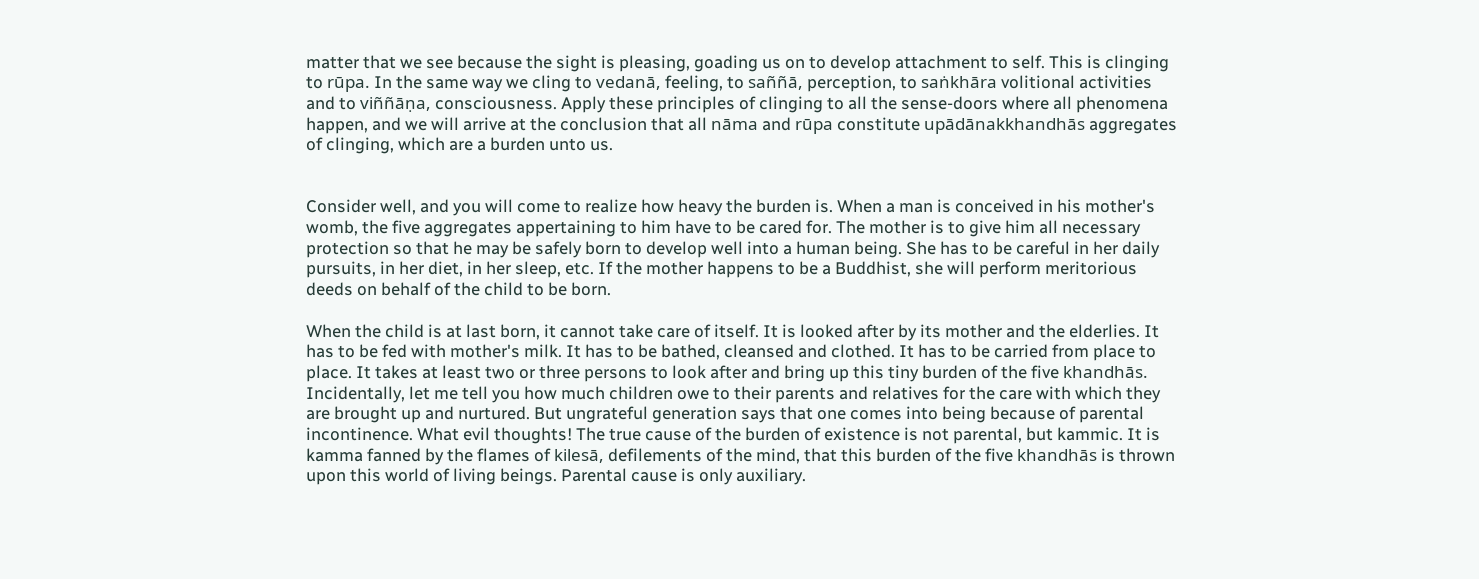matter that we see because the sight is pleasing, goading us on to develop attachment to self. This is clinging to rūpa. In the same way we cling to vedanā, feeling, to saññā, perception, to saṅkhāra volitional activities and to viññāṇa, consciousness. Apply these principles of clinging to all the sense-doors where all phenomena happen, and we will arrive at the conclusion that all nāma and rūpa constitute upādānakkhandhās aggregates of clinging, which are a burden unto us.


Consider well, and you will come to realize how heavy the burden is. When a man is conceived in his mother's womb, the five aggregates appertaining to him have to be cared for. The mother is to give him all necessary protection so that he may be safely born to develop well into a human being. She has to be careful in her daily pursuits, in her diet, in her sleep, etc. If the mother happens to be a Buddhist, she will perform meritorious deeds on behalf of the child to be born.

When the child is at last born, it cannot take care of itself. It is looked after by its mother and the elderlies. It has to be fed with mother's milk. It has to be bathed, cleansed and clothed. It has to be carried from place to place. It takes at least two or three persons to look after and bring up this tiny burden of the five khandhās. Incidentally, let me tell you how much children owe to their parents and relatives for the care with which they are brought up and nurtured. But ungrateful generation says that one comes into being because of parental incontinence. What evil thoughts! The true cause of the burden of existence is not parental, but kammic. It is kamma fanned by the flames of kilesā, defilements of the mind, that this burden of the five khandhās is thrown upon this world of living beings. Parental cause is only auxiliary.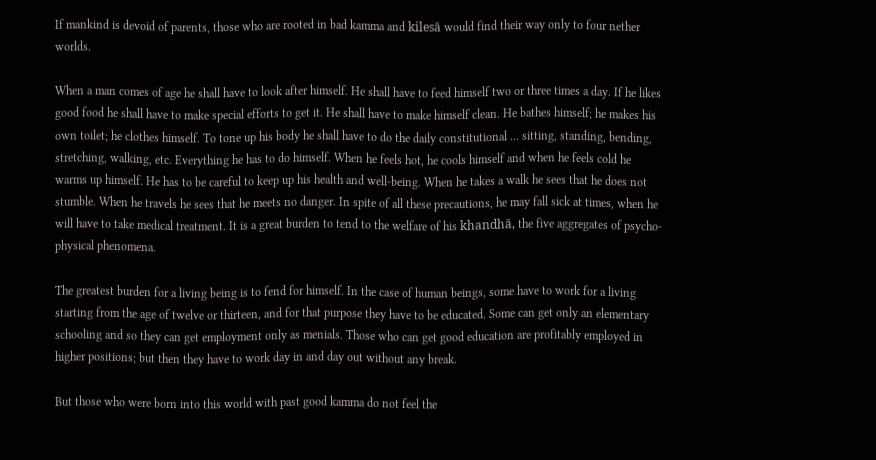If mankind is devoid of parents, those who are rooted in bad kamma and kilesā would find their way only to four nether worlds.

When a man comes of age he shall have to look after himself. He shall have to feed himself two or three times a day. If he likes good food he shall have to make special efforts to get it. He shall have to make himself clean. He bathes himself; he makes his own toilet; he clothes himself. To tone up his body he shall have to do the daily constitutional ... sitting, standing, bending, stretching, walking, etc. Everything he has to do himself. When he feels hot, he cools himself and when he feels cold he warms up himself. He has to be careful to keep up his health and well-being. When he takes a walk he sees that he does not stumble. When he travels he sees that he meets no danger. In spite of all these precautions, he may fall sick at times, when he will have to take medical treatment. It is a great burden to tend to the welfare of his khandhā, the five aggregates of psycho-physical phenomena.

The greatest burden for a living being is to fend for himself. In the case of human beings, some have to work for a living starting from the age of twelve or thirteen, and for that purpose they have to be educated. Some can get only an elementary schooling and so they can get employment only as menials. Those who can get good education are profitably employed in higher positions; but then they have to work day in and day out without any break.

But those who were born into this world with past good kamma do not feel the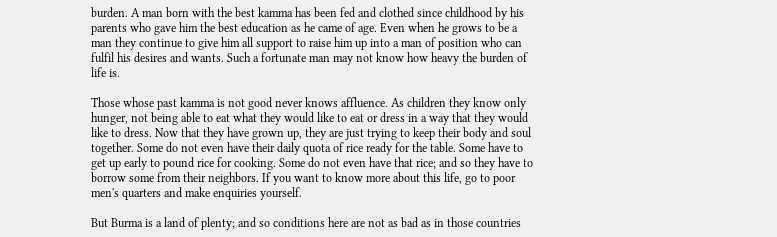burden. A man born with the best kamma has been fed and clothed since childhood by his parents who gave him the best education as he came of age. Even when he grows to be a man they continue to give him all support to raise him up into a man of position who can fulfil his desires and wants. Such a fortunate man may not know how heavy the burden of life is.

Those whose past kamma is not good never knows affluence. As children they know only hunger, not being able to eat what they would like to eat or dress in a way that they would like to dress. Now that they have grown up, they are just trying to keep their body and soul together. Some do not even have their daily quota of rice ready for the table. Some have to get up early to pound rice for cooking. Some do not even have that rice; and so they have to borrow some from their neighbors. If you want to know more about this life, go to poor men's quarters and make enquiries yourself.

But Burma is a land of plenty; and so conditions here are not as bad as in those countries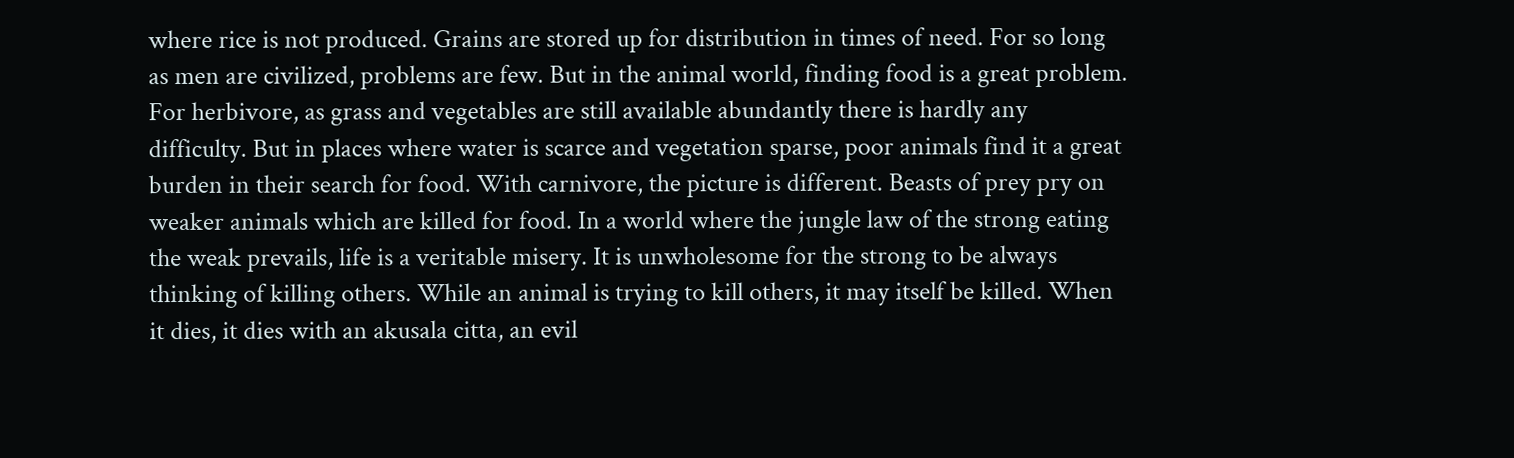where rice is not produced. Grains are stored up for distribution in times of need. For so long as men are civilized, problems are few. But in the animal world, finding food is a great problem. For herbivore, as grass and vegetables are still available abundantly there is hardly any difficulty. But in places where water is scarce and vegetation sparse, poor animals find it a great burden in their search for food. With carnivore, the picture is different. Beasts of prey pry on weaker animals which are killed for food. In a world where the jungle law of the strong eating the weak prevails, life is a veritable misery. It is unwholesome for the strong to be always thinking of killing others. While an animal is trying to kill others, it may itself be killed. When it dies, it dies with an akusala citta, an evil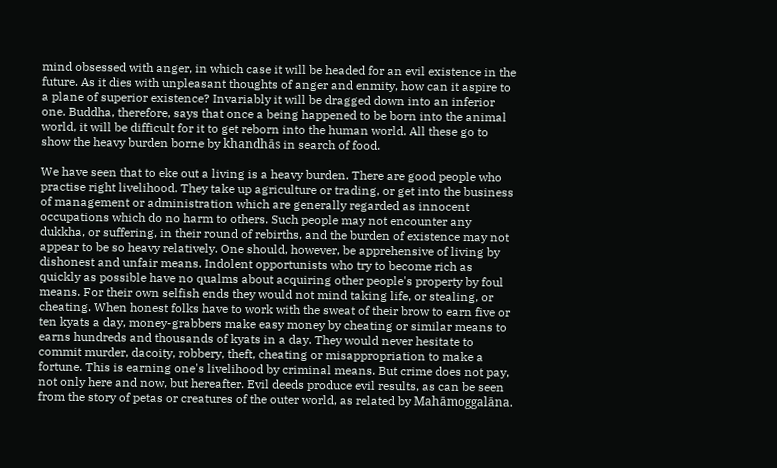mind obsessed with anger, in which case it will be headed for an evil existence in the future. As it dies with unpleasant thoughts of anger and enmity, how can it aspire to a plane of superior existence? Invariably it will be dragged down into an inferior one. Buddha, therefore, says that once a being happened to be born into the animal world, it will be difficult for it to get reborn into the human world. All these go to show the heavy burden borne by khandhās in search of food.

We have seen that to eke out a living is a heavy burden. There are good people who practise right livelihood. They take up agriculture or trading, or get into the business of management or administration which are generally regarded as innocent occupations which do no harm to others. Such people may not encounter any dukkha, or suffering, in their round of rebirths, and the burden of existence may not appear to be so heavy relatively. One should, however, be apprehensive of living by dishonest and unfair means. Indolent opportunists who try to become rich as quickly as possible have no qualms about acquiring other people's property by foul means. For their own selfish ends they would not mind taking life, or stealing, or cheating. When honest folks have to work with the sweat of their brow to earn five or ten kyats a day, money-grabbers make easy money by cheating or similar means to earns hundreds and thousands of kyats in a day. They would never hesitate to commit murder, dacoity, robbery, theft, cheating or misappropriation to make a fortune. This is earning one's livelihood by criminal means. But crime does not pay, not only here and now, but hereafter. Evil deeds produce evil results, as can be seen from the story of petas or creatures of the outer world, as related by Mahāmoggalāna.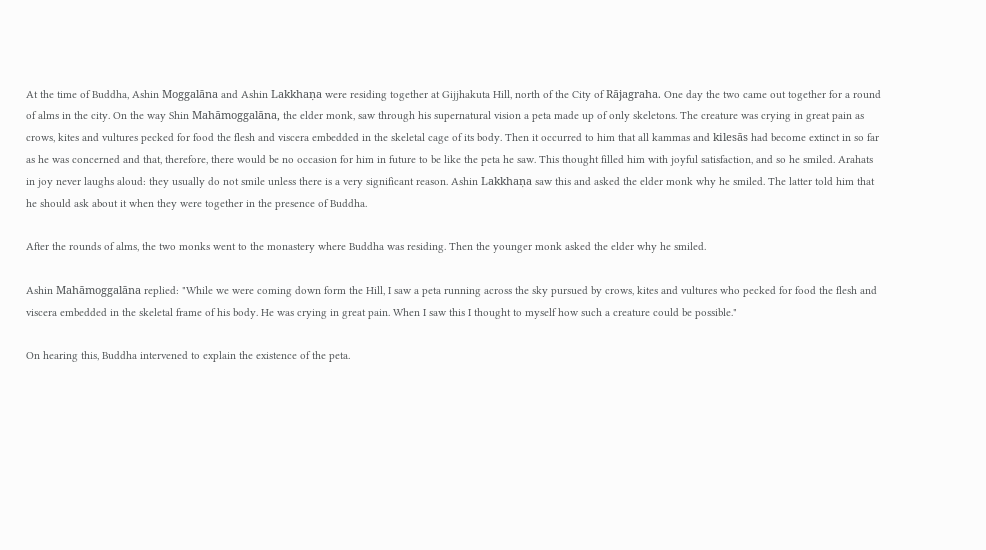At the time of Buddha, Ashin Moggalāna and Ashin Lakkhaṇa were residing together at Gijjhakuta Hill, north of the City of Rājagraha. One day the two came out together for a round of alms in the city. On the way Shin Mahāmoggalāna, the elder monk, saw through his supernatural vision a peta made up of only skeletons. The creature was crying in great pain as crows, kites and vultures pecked for food the flesh and viscera embedded in the skeletal cage of its body. Then it occurred to him that all kammas and kilesās had become extinct in so far as he was concerned and that, therefore, there would be no occasion for him in future to be like the peta he saw. This thought filled him with joyful satisfaction, and so he smiled. Arahats in joy never laughs aloud: they usually do not smile unless there is a very significant reason. Ashin Lakkhaṇa saw this and asked the elder monk why he smiled. The latter told him that he should ask about it when they were together in the presence of Buddha.

After the rounds of alms, the two monks went to the monastery where Buddha was residing. Then the younger monk asked the elder why he smiled.

Ashin Mahāmoggalāna replied: "While we were coming down form the Hill, I saw a peta running across the sky pursued by crows, kites and vultures who pecked for food the flesh and viscera embedded in the skeletal frame of his body. He was crying in great pain. When I saw this I thought to myself how such a creature could be possible."

On hearing this, Buddha intervened to explain the existence of the peta.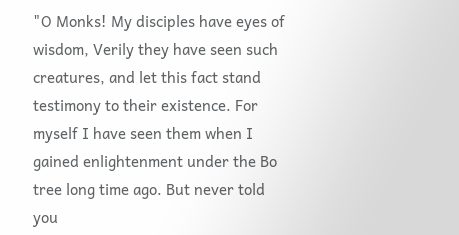"O Monks! My disciples have eyes of wisdom, Verily they have seen such creatures, and let this fact stand testimony to their existence. For myself I have seen them when I gained enlightenment under the Bo tree long time ago. But never told you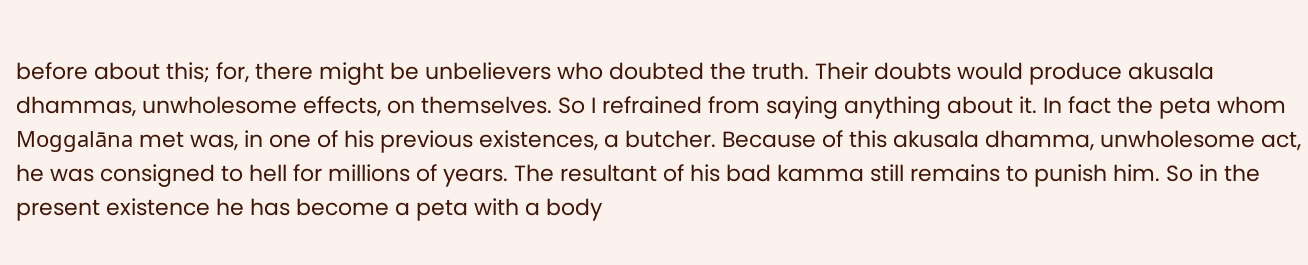before about this; for, there might be unbelievers who doubted the truth. Their doubts would produce akusala dhammas, unwholesome effects, on themselves. So I refrained from saying anything about it. In fact the peta whom Moggalāna met was, in one of his previous existences, a butcher. Because of this akusala dhamma, unwholesome act, he was consigned to hell for millions of years. The resultant of his bad kamma still remains to punish him. So in the present existence he has become a peta with a body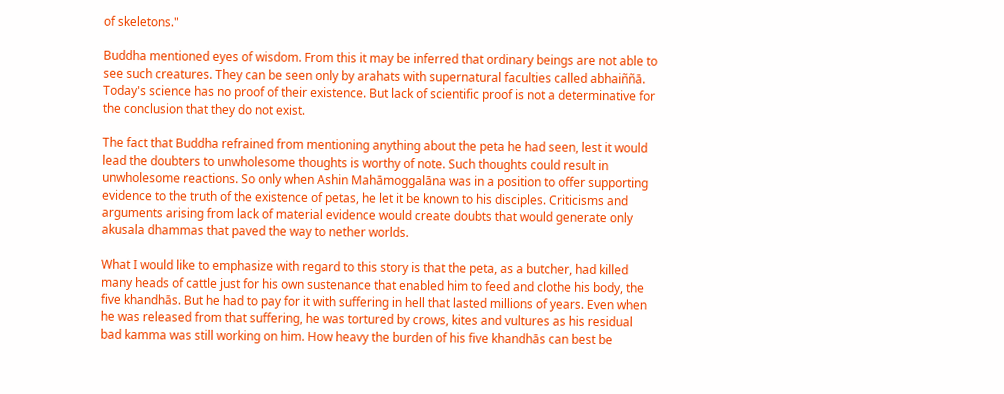of skeletons."

Buddha mentioned eyes of wisdom. From this it may be inferred that ordinary beings are not able to see such creatures. They can be seen only by arahats with supernatural faculties called abhaiññā. Today's science has no proof of their existence. But lack of scientific proof is not a determinative for the conclusion that they do not exist.

The fact that Buddha refrained from mentioning anything about the peta he had seen, lest it would lead the doubters to unwholesome thoughts is worthy of note. Such thoughts could result in unwholesome reactions. So only when Ashin Mahāmoggalāna was in a position to offer supporting evidence to the truth of the existence of petas, he let it be known to his disciples. Criticisms and arguments arising from lack of material evidence would create doubts that would generate only akusala dhammas that paved the way to nether worlds.

What I would like to emphasize with regard to this story is that the peta, as a butcher, had killed many heads of cattle just for his own sustenance that enabled him to feed and clothe his body, the five khandhās. But he had to pay for it with suffering in hell that lasted millions of years. Even when he was released from that suffering, he was tortured by crows, kites and vultures as his residual bad kamma was still working on him. How heavy the burden of his five khandhās can best be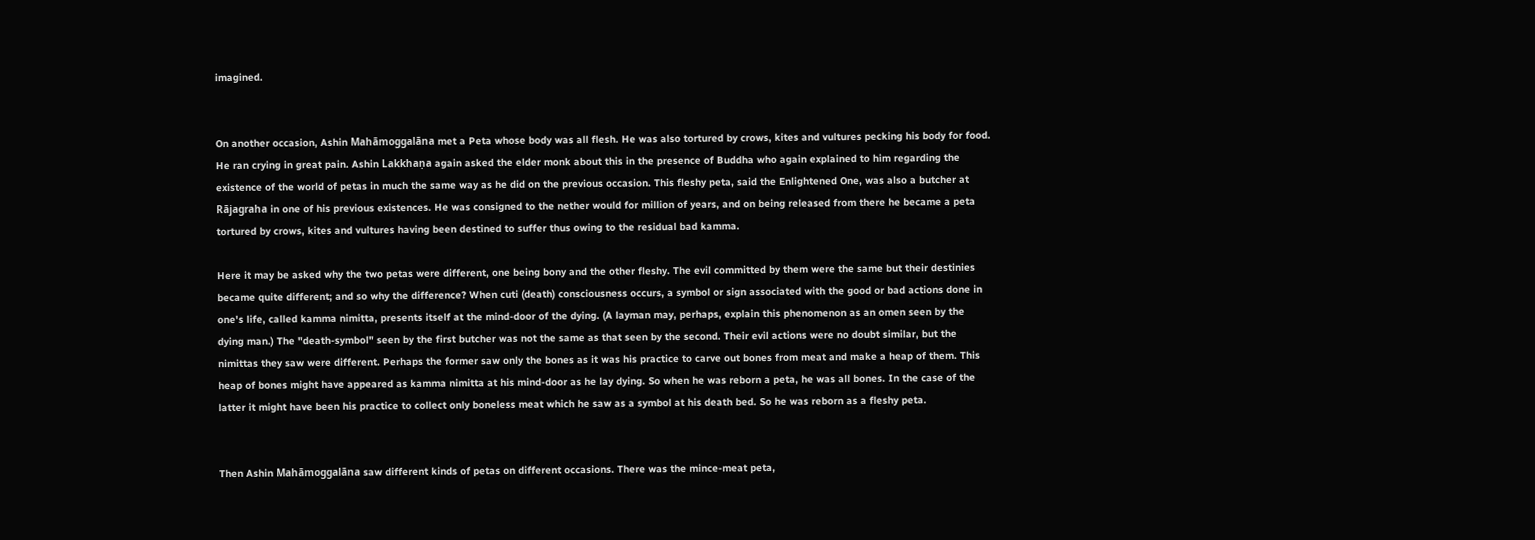imagined.


On another occasion, Ashin Mahāmoggalāna met a Peta whose body was all flesh. He was also tortured by crows, kites and vultures pecking his body for food. He ran crying in great pain. Ashin Lakkhaṇa again asked the elder monk about this in the presence of Buddha who again explained to him regarding the existence of the world of petas in much the same way as he did on the previous occasion. This fleshy peta, said the Enlightened One, was also a butcher at Rājagraha in one of his previous existences. He was consigned to the nether would for million of years, and on being released from there he became a peta tortured by crows, kites and vultures having been destined to suffer thus owing to the residual bad kamma.

Here it may be asked why the two petas were different, one being bony and the other fleshy. The evil committed by them were the same but their destinies became quite different; and so why the difference? When cuti (death) consciousness occurs, a symbol or sign associated with the good or bad actions done in one's life, called kamma nimitta, presents itself at the mind-door of the dying. (A layman may, perhaps, explain this phenomenon as an omen seen by the dying man.) The "death-symbol" seen by the first butcher was not the same as that seen by the second. Their evil actions were no doubt similar, but the nimittas they saw were different. Perhaps the former saw only the bones as it was his practice to carve out bones from meat and make a heap of them. This heap of bones might have appeared as kamma nimitta at his mind-door as he lay dying. So when he was reborn a peta, he was all bones. In the case of the latter it might have been his practice to collect only boneless meat which he saw as a symbol at his death bed. So he was reborn as a fleshy peta.


Then Ashin Mahāmoggalāna saw different kinds of petas on different occasions. There was the mince-meat peta,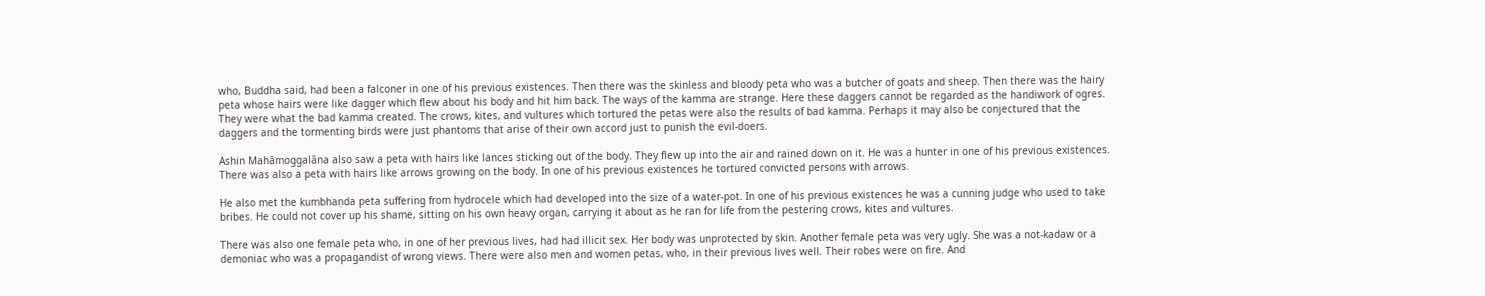who, Buddha said, had been a falconer in one of his previous existences. Then there was the skinless and bloody peta who was a butcher of goats and sheep. Then there was the hairy peta whose hairs were like dagger which flew about his body and hit him back. The ways of the kamma are strange. Here these daggers cannot be regarded as the handiwork of ogres. They were what the bad kamma created. The crows, kites, and vultures which tortured the petas were also the results of bad kamma. Perhaps it may also be conjectured that the daggers and the tormenting birds were just phantoms that arise of their own accord just to punish the evil-doers.

Ashin Mahāmoggalāna also saw a peta with hairs like lances sticking out of the body. They flew up into the air and rained down on it. He was a hunter in one of his previous existences. There was also a peta with hairs like arrows growing on the body. In one of his previous existences he tortured convicted persons with arrows.

He also met the kumbhaṇda peta suffering from hydrocele which had developed into the size of a water-pot. In one of his previous existences he was a cunning judge who used to take bribes. He could not cover up his shame, sitting on his own heavy organ, carrying it about as he ran for life from the pestering crows, kites and vultures.

There was also one female peta who, in one of her previous lives, had had illicit sex. Her body was unprotected by skin. Another female peta was very ugly. She was a not-kadaw or a demoniac who was a propagandist of wrong views. There were also men and women petas, who, in their previous lives well. Their robes were on fire. And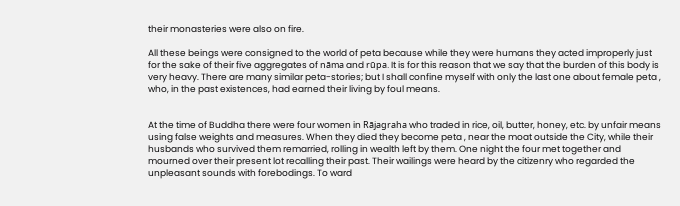their monasteries were also on fire.

All these beings were consigned to the world of peta because while they were humans they acted improperly just for the sake of their five aggregates of nāma and rūpa. It is for this reason that we say that the burden of this body is very heavy. There are many similar peta-stories; but I shall confine myself with only the last one about female peta , who, in the past existences, had earned their living by foul means.


At the time of Buddha there were four women in Rājagraha who traded in rice, oil, butter, honey, etc. by unfair means using false weights and measures. When they died they become peta , near the moat outside the City, while their husbands who survived them remarried, rolling in wealth left by them. One night the four met together and mourned over their present lot recalling their past. Their wailings were heard by the citizenry who regarded the unpleasant sounds with forebodings. To ward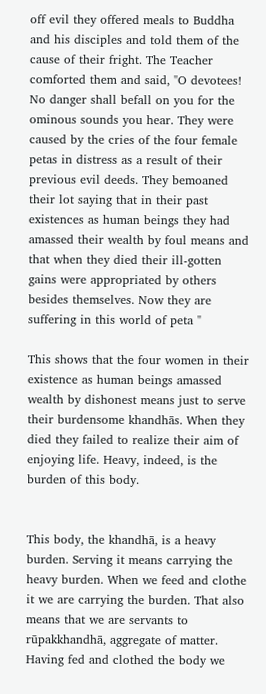off evil they offered meals to Buddha and his disciples and told them of the cause of their fright. The Teacher comforted them and said, "O devotees! No danger shall befall on you for the ominous sounds you hear. They were caused by the cries of the four female petas in distress as a result of their previous evil deeds. They bemoaned their lot saying that in their past existences as human beings they had amassed their wealth by foul means and that when they died their ill-gotten gains were appropriated by others besides themselves. Now they are suffering in this world of peta "

This shows that the four women in their existence as human beings amassed wealth by dishonest means just to serve their burdensome khandhās. When they died they failed to realize their aim of enjoying life. Heavy, indeed, is the burden of this body.


This body, the khandhā, is a heavy burden. Serving it means carrying the heavy burden. When we feed and clothe it we are carrying the burden. That also means that we are servants to rūpakkhandhā, aggregate of matter. Having fed and clothed the body we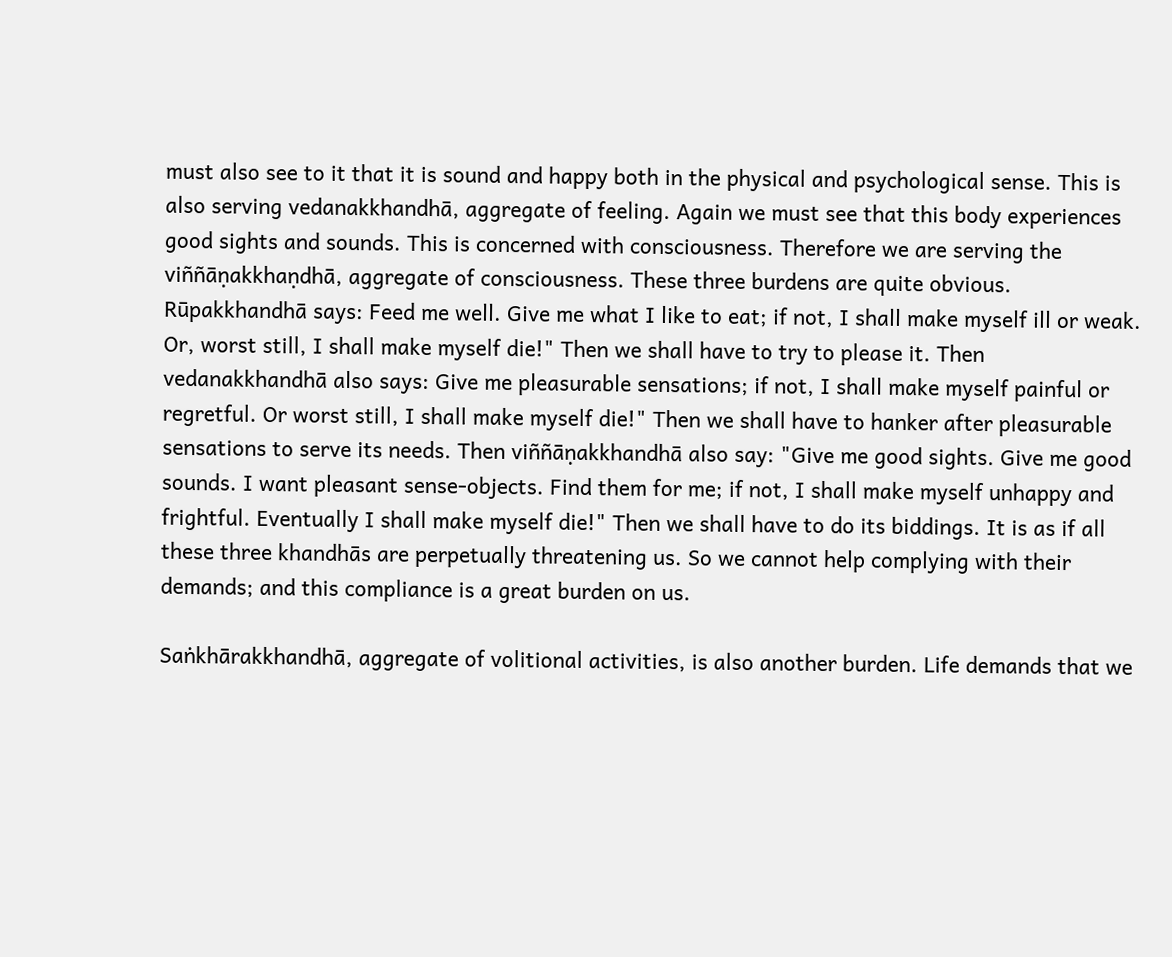must also see to it that it is sound and happy both in the physical and psychological sense. This is also serving vedanakkhandhā, aggregate of feeling. Again we must see that this body experiences good sights and sounds. This is concerned with consciousness. Therefore we are serving the viññāṇakkhaṇdhā, aggregate of consciousness. These three burdens are quite obvious. Rūpakkhandhā says: Feed me well. Give me what I like to eat; if not, I shall make myself ill or weak. Or, worst still, I shall make myself die!" Then we shall have to try to please it. Then vedanakkhandhā also says: Give me pleasurable sensations; if not, I shall make myself painful or regretful. Or worst still, I shall make myself die!" Then we shall have to hanker after pleasurable sensations to serve its needs. Then viññāṇakkhandhā also say: "Give me good sights. Give me good sounds. I want pleasant sense-objects. Find them for me; if not, I shall make myself unhappy and frightful. Eventually I shall make myself die!" Then we shall have to do its biddings. It is as if all these three khandhās are perpetually threatening us. So we cannot help complying with their demands; and this compliance is a great burden on us.

Saṅkhārakkhandhā, aggregate of volitional activities, is also another burden. Life demands that we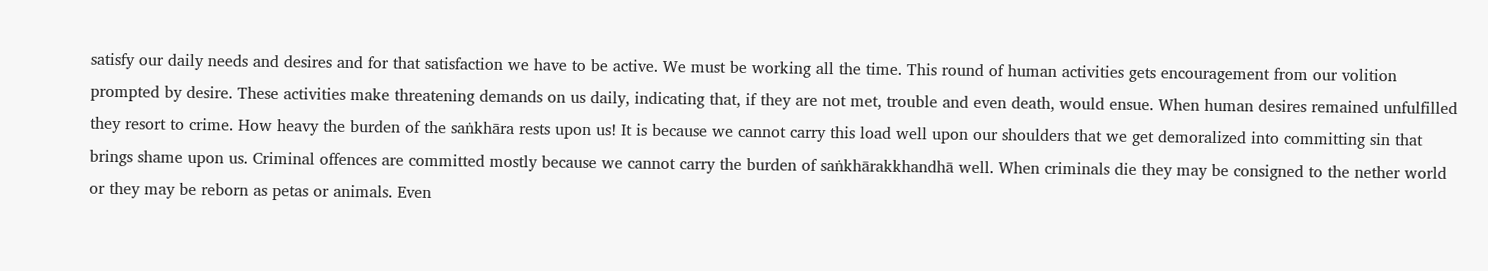satisfy our daily needs and desires and for that satisfaction we have to be active. We must be working all the time. This round of human activities gets encouragement from our volition prompted by desire. These activities make threatening demands on us daily, indicating that, if they are not met, trouble and even death, would ensue. When human desires remained unfulfilled they resort to crime. How heavy the burden of the saṅkhāra rests upon us! It is because we cannot carry this load well upon our shoulders that we get demoralized into committing sin that brings shame upon us. Criminal offences are committed mostly because we cannot carry the burden of saṅkhārakkhandhā well. When criminals die they may be consigned to the nether world or they may be reborn as petas or animals. Even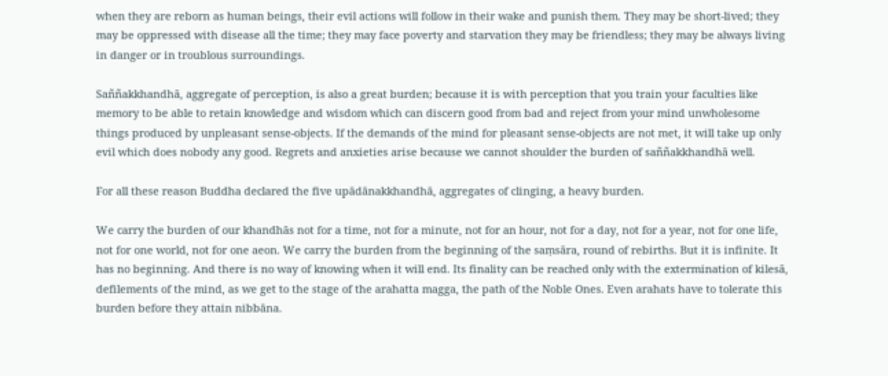when they are reborn as human beings, their evil actions will follow in their wake and punish them. They may be short-lived; they may be oppressed with disease all the time; they may face poverty and starvation they may be friendless; they may be always living in danger or in troublous surroundings.

Saññakkhandhā, aggregate of perception, is also a great burden; because it is with perception that you train your faculties like memory to be able to retain knowledge and wisdom which can discern good from bad and reject from your mind unwholesome things produced by unpleasant sense-objects. If the demands of the mind for pleasant sense-objects are not met, it will take up only evil which does nobody any good. Regrets and anxieties arise because we cannot shoulder the burden of saññakkhandhā well.

For all these reason Buddha declared the five upādānakkhandhā, aggregates of clinging, a heavy burden.

We carry the burden of our khandhās not for a time, not for a minute, not for an hour, not for a day, not for a year, not for one life, not for one world, not for one aeon. We carry the burden from the beginning of the saṃsāra, round of rebirths. But it is infinite. It has no beginning. And there is no way of knowing when it will end. Its finality can be reached only with the extermination of kilesā, defilements of the mind, as we get to the stage of the arahatta magga, the path of the Noble Ones. Even arahats have to tolerate this burden before they attain nibbāna.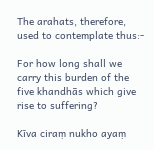The arahats, therefore, used to contemplate thus:-

For how long shall we carry this burden of the five khandhās which give rise to suffering?

Kīva ciraṃ nukho ayaṃ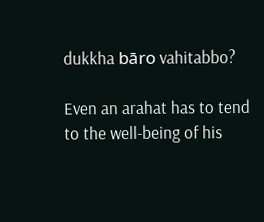dukkha bāro vahitabbo?

Even an arahat has to tend to the well-being of his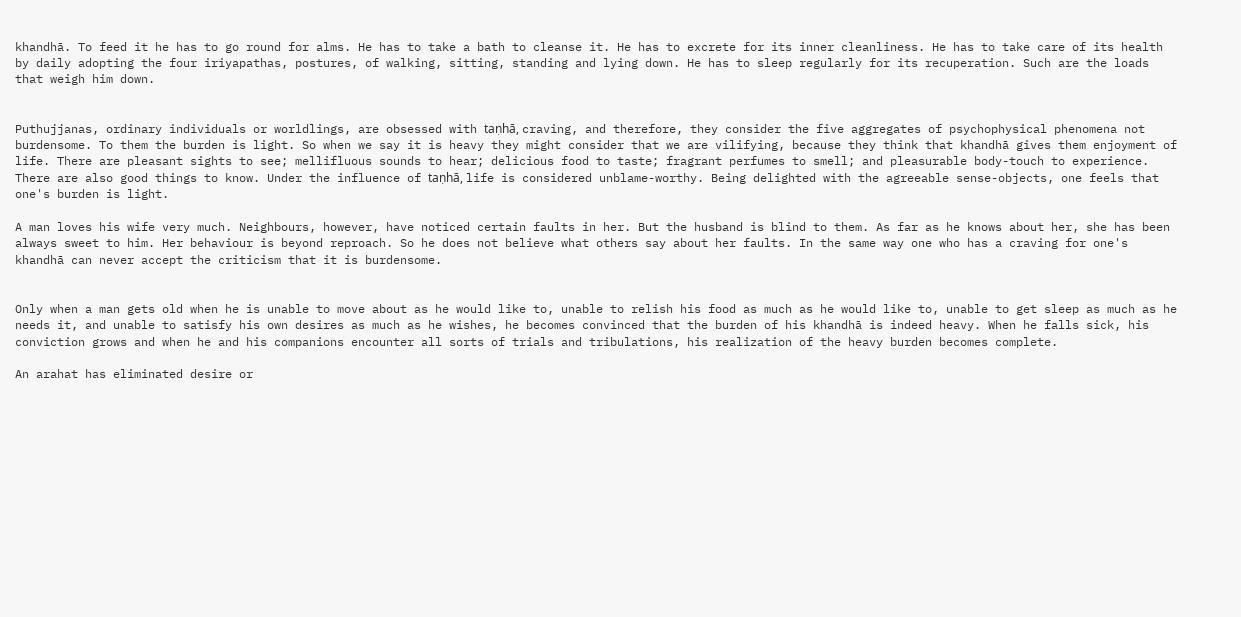khandhā. To feed it he has to go round for alms. He has to take a bath to cleanse it. He has to excrete for its inner cleanliness. He has to take care of its health by daily adopting the four iriyapathas, postures, of walking, sitting, standing and lying down. He has to sleep regularly for its recuperation. Such are the loads that weigh him down.


Puthujjanas, ordinary individuals or worldlings, are obsessed with taṇhā, craving, and therefore, they consider the five aggregates of psychophysical phenomena not burdensome. To them the burden is light. So when we say it is heavy they might consider that we are vilifying, because they think that khandhā gives them enjoyment of life. There are pleasant sights to see; mellifluous sounds to hear; delicious food to taste; fragrant perfumes to smell; and pleasurable body-touch to experience. There are also good things to know. Under the influence of taṇhā, life is considered unblame-worthy. Being delighted with the agreeable sense-objects, one feels that one's burden is light.

A man loves his wife very much. Neighbours, however, have noticed certain faults in her. But the husband is blind to them. As far as he knows about her, she has been always sweet to him. Her behaviour is beyond reproach. So he does not believe what others say about her faults. In the same way one who has a craving for one's khandhā can never accept the criticism that it is burdensome.


Only when a man gets old when he is unable to move about as he would like to, unable to relish his food as much as he would like to, unable to get sleep as much as he needs it, and unable to satisfy his own desires as much as he wishes, he becomes convinced that the burden of his khandhā is indeed heavy. When he falls sick, his conviction grows and when he and his companions encounter all sorts of trials and tribulations, his realization of the heavy burden becomes complete.

An arahat has eliminated desire or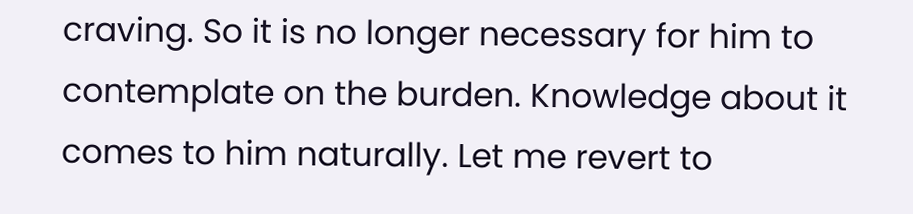craving. So it is no longer necessary for him to contemplate on the burden. Knowledge about it comes to him naturally. Let me revert to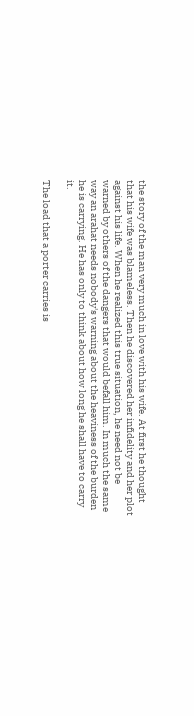the story of the man very much in love with his wife. At first he thought that his wife was blameless. Then he discovered her infidelity and her plot against his life. When he realized this true situation, he need not be warned by others of the dangers that would befall him. In much the same way an arahat needs nobody's warning about the heaviness of the burden he is carrying. He has only to think about how long he shall have to carry it.

The load that a porter carries is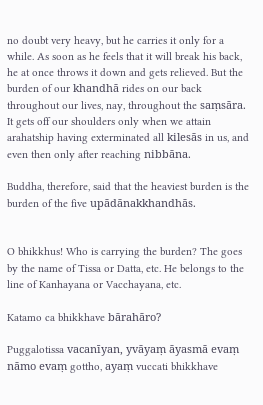no doubt very heavy, but he carries it only for a while. As soon as he feels that it will break his back, he at once throws it down and gets relieved. But the burden of our khandhā rides on our back throughout our lives, nay, throughout the saṃsāra. It gets off our shoulders only when we attain arahatship having exterminated all kilesās in us, and even then only after reaching nibbāna.

Buddha, therefore, said that the heaviest burden is the burden of the five upādānakkhandhās.


O bhikkhus! Who is carrying the burden? The goes by the name of Tissa or Datta, etc. He belongs to the line of Kanhayana or Vacchayana, etc.

Katamo ca bhikkhave bārahāro?

Puggalotissa vacanīyan, yvāyaṃ āyasmā evaṃ nāmo evaṃ gottho, ayaṃ vuccati bhikkhave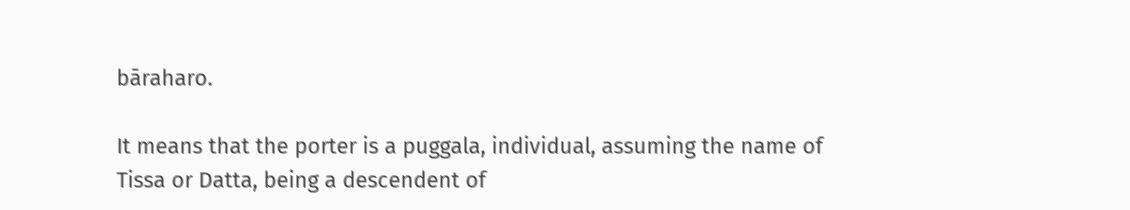bāraharo.

It means that the porter is a puggala, individual, assuming the name of Tissa or Datta, being a descendent of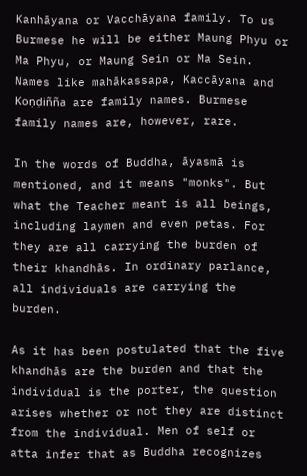Kanhāyana or Vacchāyana family. To us Burmese he will be either Maung Phyu or Ma Phyu, or Maung Sein or Ma Sein. Names like mahākassapa, Kaccāyana and Koṇḍiñña are family names. Burmese family names are, however, rare.

In the words of Buddha, āyasmā is mentioned, and it means "monks". But what the Teacher meant is all beings, including laymen and even petas. For they are all carrying the burden of their khandhās. In ordinary parlance, all individuals are carrying the burden.

As it has been postulated that the five khandhās are the burden and that the individual is the porter, the question arises whether or not they are distinct from the individual. Men of self or atta infer that as Buddha recognizes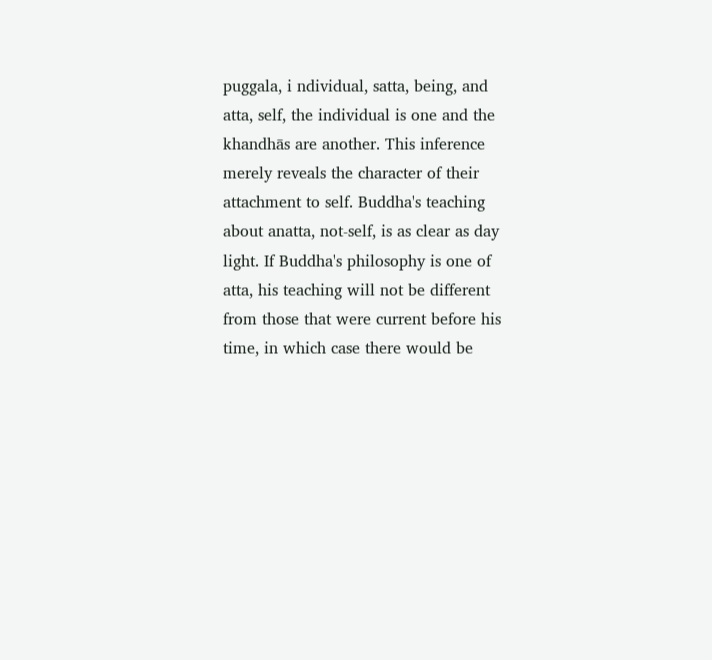puggala, i ndividual, satta, being, and atta, self, the individual is one and the khandhās are another. This inference merely reveals the character of their attachment to self. Buddha's teaching about anatta, not-self, is as clear as day light. If Buddha's philosophy is one of atta, his teaching will not be different from those that were current before his time, in which case there would be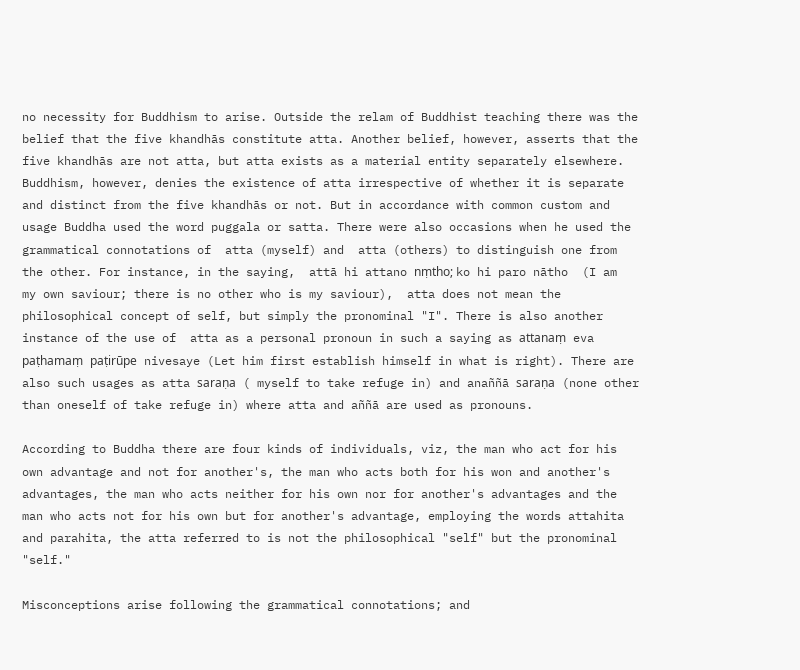no necessity for Buddhism to arise. Outside the relam of Buddhist teaching there was the belief that the five khandhās constitute atta. Another belief, however, asserts that the five khandhās are not atta, but atta exists as a material entity separately elsewhere. Buddhism, however, denies the existence of atta irrespective of whether it is separate and distinct from the five khandhās or not. But in accordance with common custom and usage Buddha used the word puggala or satta. There were also occasions when he used the grammatical connotations of  atta (myself) and  atta (others) to distinguish one from the other. For instance, in the saying,  attā hi attano nṃtho; ko hi paro nātho  (I am my own saviour; there is no other who is my saviour),  atta does not mean the philosophical concept of self, but simply the pronominal "I". There is also another instance of the use of  atta as a personal pronoun in such a saying as attanaṃ eva paṭhamaṃ paṭirūpe nivesaye (Let him first establish himself in what is right). There are also such usages as atta saraṇa ( myself to take refuge in) and anaññā saraṇa (none other than oneself of take refuge in) where atta and aññā are used as pronouns.

According to Buddha there are four kinds of individuals, viz, the man who act for his own advantage and not for another's, the man who acts both for his won and another's advantages, the man who acts neither for his own nor for another's advantages and the man who acts not for his own but for another's advantage, employing the words attahita and parahita, the atta referred to is not the philosophical "self" but the pronominal "self."

Misconceptions arise following the grammatical connotations; and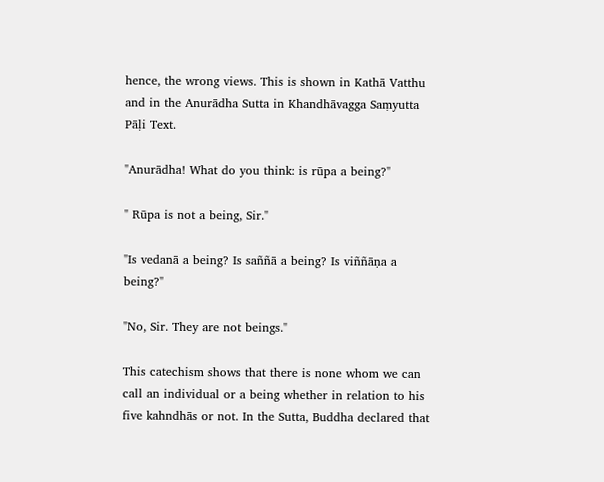hence, the wrong views. This is shown in Kathā Vatthu and in the Anurādha Sutta in Khandhāvagga Saṃyutta Pāḷi Text.

"Anurādha! What do you think: is rūpa a being?"

" Rūpa is not a being, Sir."

"Is vedanā a being? Is saññā a being? Is viññāṇa a being?"

"No, Sir. They are not beings."

This catechism shows that there is none whom we can call an individual or a being whether in relation to his five kahndhās or not. In the Sutta, Buddha declared that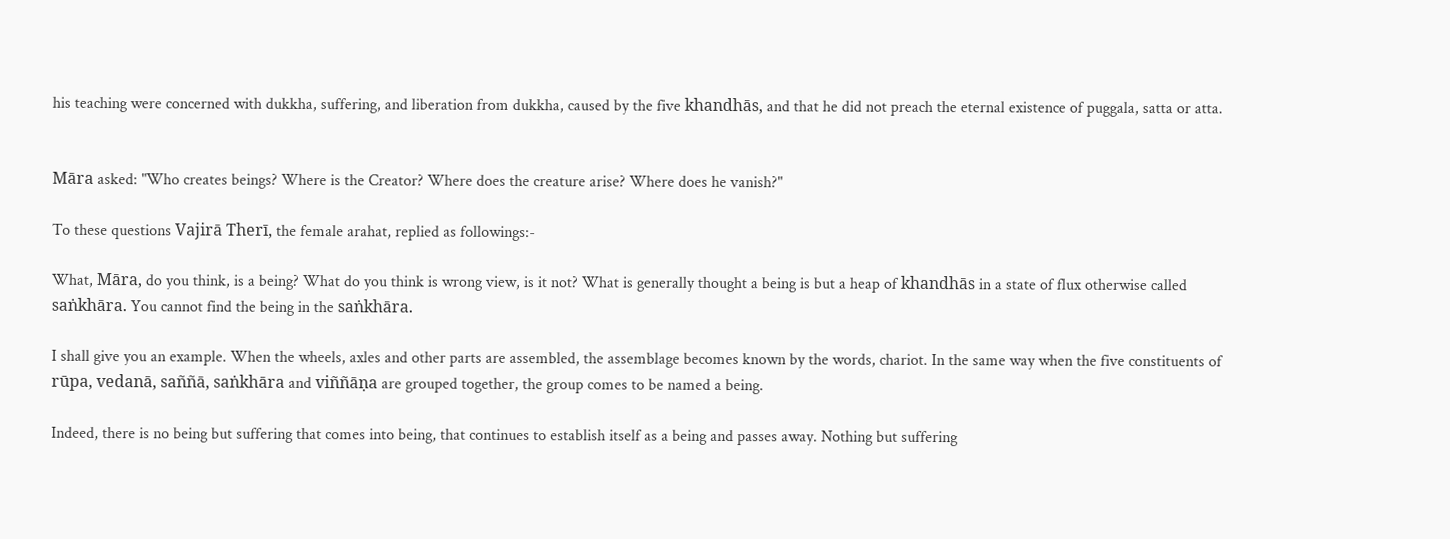his teaching were concerned with dukkha, suffering, and liberation from dukkha, caused by the five khandhās, and that he did not preach the eternal existence of puggala, satta or atta.


Māra asked: "Who creates beings? Where is the Creator? Where does the creature arise? Where does he vanish?"

To these questions Vajirā Therī, the female arahat, replied as followings:-

What, Māra, do you think, is a being? What do you think is wrong view, is it not? What is generally thought a being is but a heap of khandhās in a state of flux otherwise called saṅkhāra. You cannot find the being in the saṅkhāra.

I shall give you an example. When the wheels, axles and other parts are assembled, the assemblage becomes known by the words, chariot. In the same way when the five constituents of rūpa, vedanā, saññā, saṅkhāra and viññāṇa are grouped together, the group comes to be named a being.

Indeed, there is no being but suffering that comes into being, that continues to establish itself as a being and passes away. Nothing but suffering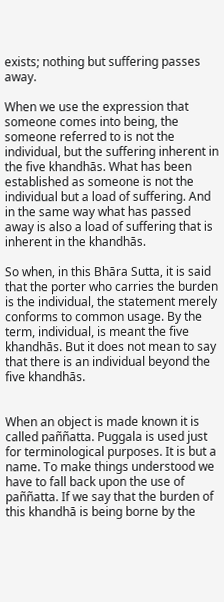exists; nothing but suffering passes away.

When we use the expression that someone comes into being, the someone referred to is not the individual, but the suffering inherent in the five khandhās. What has been established as someone is not the individual but a load of suffering. And in the same way what has passed away is also a load of suffering that is inherent in the khandhās.

So when, in this Bhāra Sutta, it is said that the porter who carries the burden is the individual, the statement merely conforms to common usage. By the term, individual, is meant the five khandhās. But it does not mean to say that there is an individual beyond the five khandhās.


When an object is made known it is called paññatta. Puggala is used just for terminological purposes. It is but a name. To make things understood we have to fall back upon the use of paññatta. If we say that the burden of this khandhā is being borne by the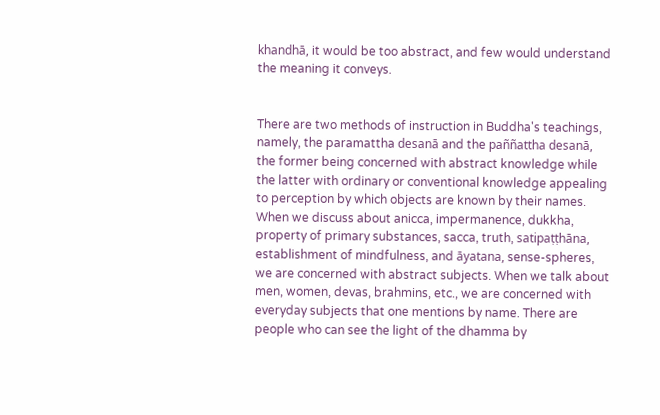khandhā, it would be too abstract, and few would understand the meaning it conveys.


There are two methods of instruction in Buddha's teachings, namely, the paramattha desanā and the paññattha desanā, the former being concerned with abstract knowledge while the latter with ordinary or conventional knowledge appealing to perception by which objects are known by their names. When we discuss about anicca, impermanence, dukkha, property of primary substances, sacca, truth, satipaṭṭhāna, establishment of mindfulness, and āyatana, sense-spheres, we are concerned with abstract subjects. When we talk about men, women, devas, brahmins, etc., we are concerned with everyday subjects that one mentions by name. There are people who can see the light of the dhamma by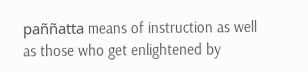paññatta means of instruction as well as those who get enlightened by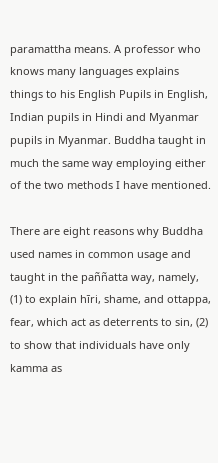paramattha means. A professor who knows many languages explains things to his English Pupils in English, Indian pupils in Hindi and Myanmar pupils in Myanmar. Buddha taught in much the same way employing either of the two methods I have mentioned.

There are eight reasons why Buddha used names in common usage and taught in the paññatta way, namely, (1) to explain hīri, shame, and ottappa, fear, which act as deterrents to sin, (2) to show that individuals have only kamma as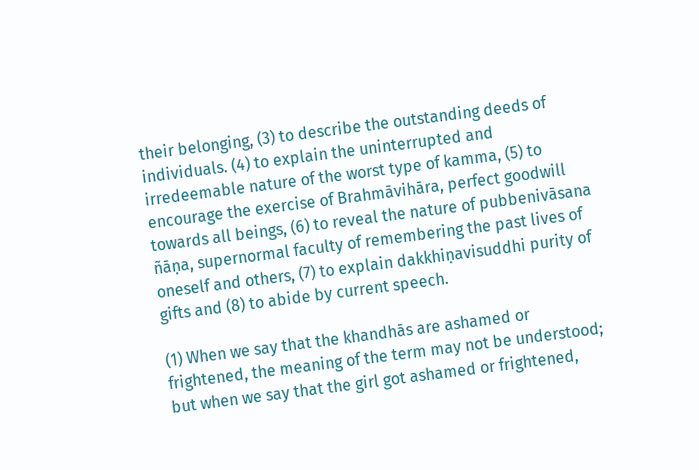their belonging, (3) to describe the outstanding deeds of individuals. (4) to explain the uninterrupted and irredeemable nature of the worst type of kamma, (5) to encourage the exercise of Brahmāvihāra, perfect goodwill towards all beings, (6) to reveal the nature of pubbenivāsana ñāṇa, supernormal faculty of remembering the past lives of oneself and others, (7) to explain dakkhiṇavisuddhi purity of gifts and (8) to abide by current speech.

(1) When we say that the khandhās are ashamed or frightened, the meaning of the term may not be understood; but when we say that the girl got ashamed or frightened,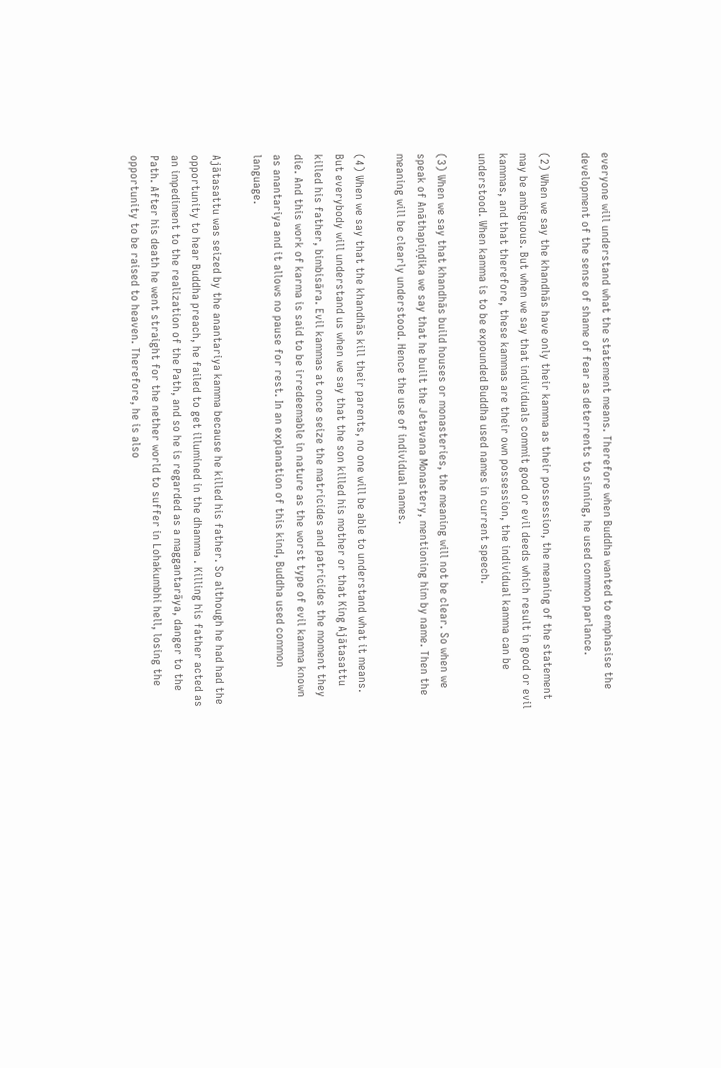everyone will understand what the statement means. Therefore when Buddha wanted to emphasise the development of the sense of shame of fear as deterrents to sinning, he used common parlance.

(2) When we say the khandhās have only their kamma as their possession, the meaning of the statement may be ambiguous. But when we say that individuals commit good or evil deeds which result in good or evil kammas, and that therefore, these kammas are their own possession, the individual kamma can be understood. When kamma is to be expounded Buddha used names in current speech.

(3) When we say that khandhās build houses or monasteries, the meaning will not be clear. So when we speak of Anāthapiṇḍika we say that he built the Jetavana Monastery, mentioning him by name. Then the meaning will be clearly understood. Hence the use of individual names.

(4) When we say that the khandhās kill their parents, no one will be able to understand what it means. But everybody will understand us when we say that the son killed his mother or that King Ajātasattu killed his father, bimbisāra. Evil kammas at once seize the matricides and patricides the moment they die. And this work of karma is said to be irredeemable in nature as the worst type of evil kamma known as anantariya and it allows no pause for rest. In an explanation of this kind, Buddha used common language.

Ajātasattu was seized by the anantariya kamma because he killed his father. So although he had had the opportunity to hear Buddha preach, he failed to get illumined in the dhamma . Killing his father acted as an impediment to the realization of the Path, and so he is regarded as a maggantarāya, danger to the Path. After his death he went straight for the nether world to suffer in Lohakumbhi hell, losing the opportunity to be raised to heaven. Therefore, he is also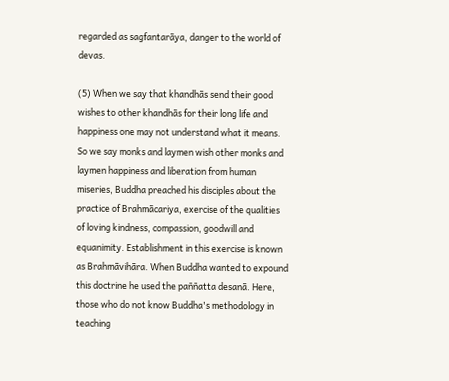regarded as sagfantarāya, danger to the world of devas.

(5) When we say that khandhās send their good wishes to other khandhās for their long life and happiness one may not understand what it means. So we say monks and laymen wish other monks and laymen happiness and liberation from human miseries, Buddha preached his disciples about the practice of Brahmācariya, exercise of the qualities of loving kindness, compassion, goodwill and equanimity. Establishment in this exercise is known as Brahmāvihāra. When Buddha wanted to expound this doctrine he used the paññatta desanā. Here, those who do not know Buddha's methodology in teaching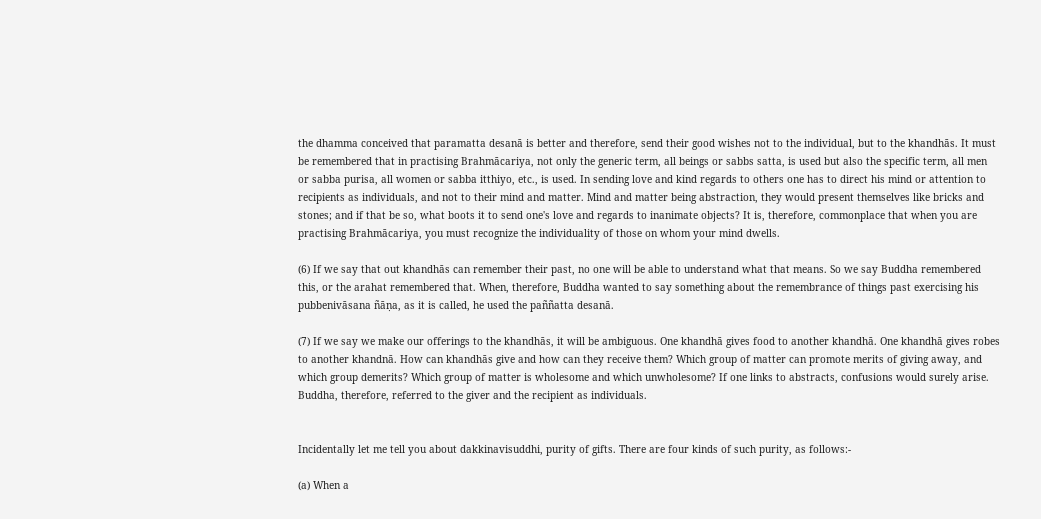the dhamma conceived that paramatta desanā is better and therefore, send their good wishes not to the individual, but to the khandhās. It must be remembered that in practising Brahmācariya, not only the generic term, all beings or sabbs satta, is used but also the specific term, all men or sabba purisa, all women or sabba itthiyo, etc., is used. In sending love and kind regards to others one has to direct his mind or attention to recipients as individuals, and not to their mind and matter. Mind and matter being abstraction, they would present themselves like bricks and stones; and if that be so, what boots it to send one's love and regards to inanimate objects? It is, therefore, commonplace that when you are practising Brahmācariya, you must recognize the individuality of those on whom your mind dwells.

(6) If we say that out khandhās can remember their past, no one will be able to understand what that means. So we say Buddha remembered this, or the arahat remembered that. When, therefore, Buddha wanted to say something about the remembrance of things past exercising his pubbenivāsana ñāṇa, as it is called, he used the paññatta desanā.

(7) If we say we make our offerings to the khandhās, it will be ambiguous. One khandhā gives food to another khandhā. One khandhā gives robes to another khandnā. How can khandhās give and how can they receive them? Which group of matter can promote merits of giving away, and which group demerits? Which group of matter is wholesome and which unwholesome? If one links to abstracts, confusions would surely arise. Buddha, therefore, referred to the giver and the recipient as individuals.


Incidentally let me tell you about dakkinavisuddhi, purity of gifts. There are four kinds of such purity, as follows:-

(a) When a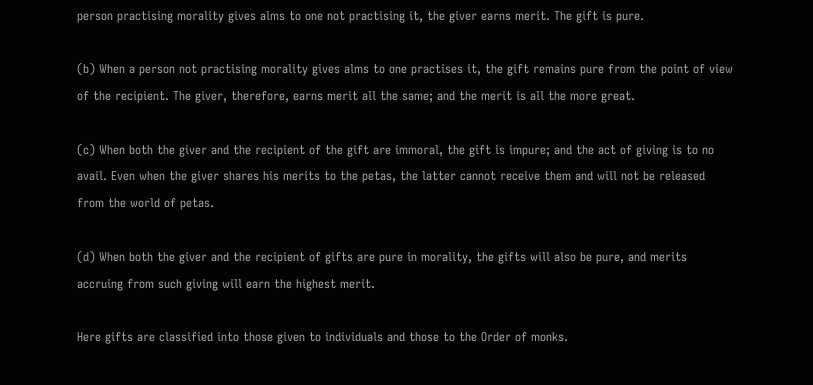person practising morality gives alms to one not practising it, the giver earns merit. The gift is pure.

(b) When a person not practising morality gives alms to one practises it, the gift remains pure from the point of view of the recipient. The giver, therefore, earns merit all the same; and the merit is all the more great.

(c) When both the giver and the recipient of the gift are immoral, the gift is impure; and the act of giving is to no avail. Even when the giver shares his merits to the petas, the latter cannot receive them and will not be released from the world of petas.

(d) When both the giver and the recipient of gifts are pure in morality, the gifts will also be pure, and merits accruing from such giving will earn the highest merit.

Here gifts are classified into those given to individuals and those to the Order of monks.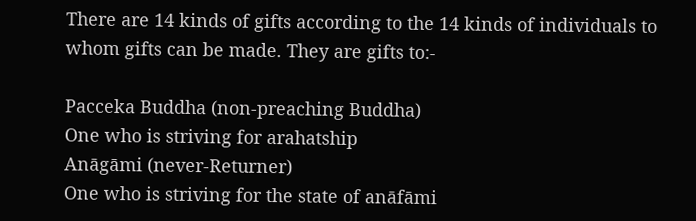There are 14 kinds of gifts according to the 14 kinds of individuals to whom gifts can be made. They are gifts to:-

Pacceka Buddha (non-preaching Buddha)
One who is striving for arahatship
Anāgāmi (never-Returner)
One who is striving for the state of anāfāmi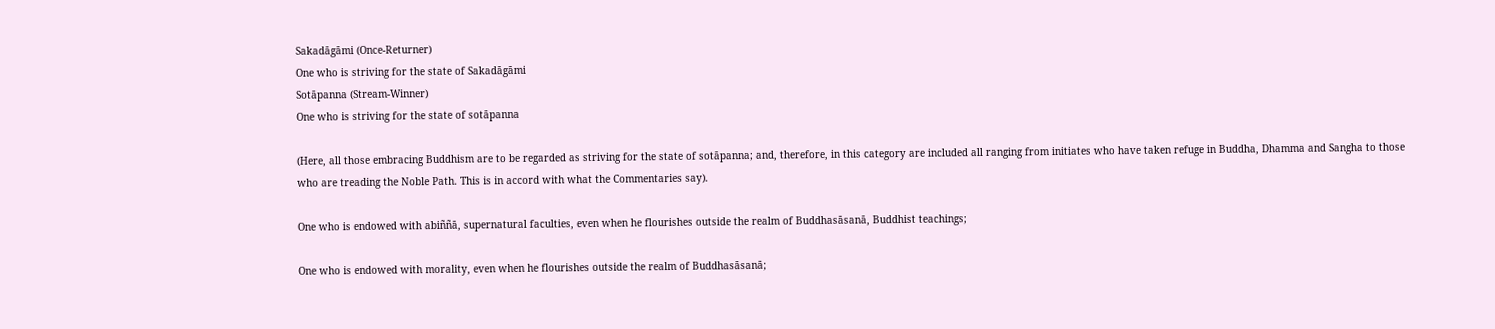Sakadāgāmi (Once-Returner)
One who is striving for the state of Sakadāgāmi
Sotāpanna (Stream-Winner)
One who is striving for the state of sotāpanna

(Here, all those embracing Buddhism are to be regarded as striving for the state of sotāpanna; and, therefore, in this category are included all ranging from initiates who have taken refuge in Buddha, Dhamma and Sangha to those who are treading the Noble Path. This is in accord with what the Commentaries say).

One who is endowed with abiññā, supernatural faculties, even when he flourishes outside the realm of Buddhasāsanā, Buddhist teachings;

One who is endowed with morality, even when he flourishes outside the realm of Buddhasāsanā;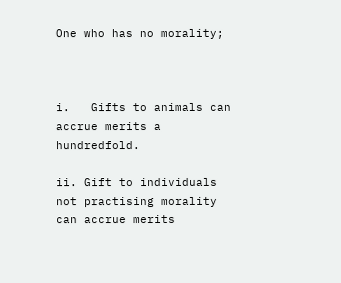One who has no morality;



i.   Gifts to animals can accrue merits a hundredfold.

ii. Gift to individuals not practising morality can accrue merits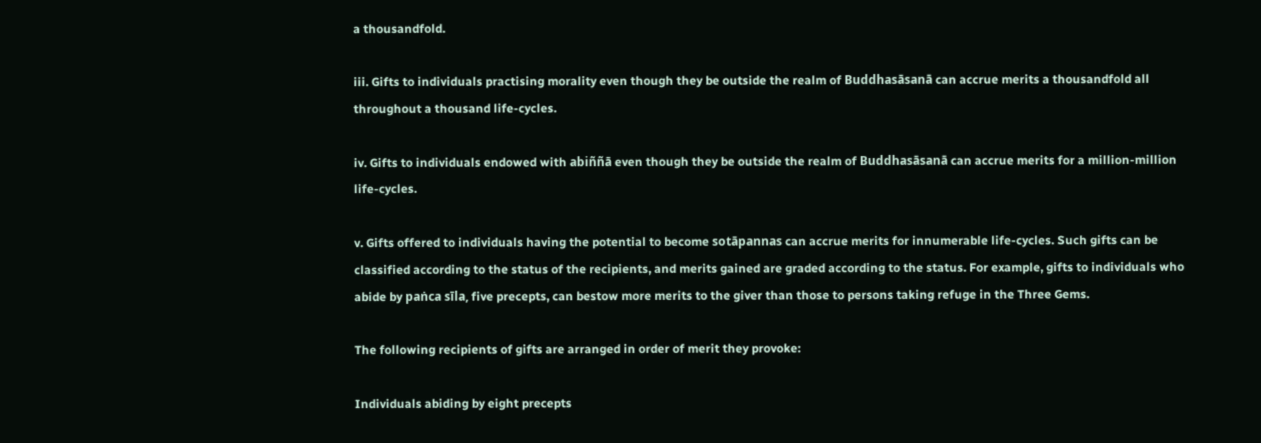a thousandfold.

iii. Gifts to individuals practising morality even though they be outside the realm of Buddhasāsanā can accrue merits a thousandfold all throughout a thousand life-cycles.

iv. Gifts to individuals endowed with abiññā even though they be outside the realm of Buddhasāsanā can accrue merits for a million-million life-cycles.

v. Gifts offered to individuals having the potential to become sotāpannas can accrue merits for innumerable life-cycles. Such gifts can be classified according to the status of the recipients, and merits gained are graded according to the status. For example, gifts to individuals who abide by paṅca sīla, five precepts, can bestow more merits to the giver than those to persons taking refuge in the Three Gems.

The following recipients of gifts are arranged in order of merit they provoke:

Individuals abiding by eight precepts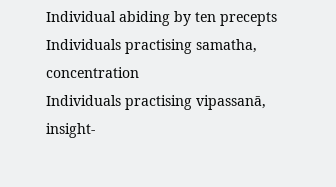Individual abiding by ten precepts
Individuals practising samatha, concentration
Individuals practising vipassanā, insight-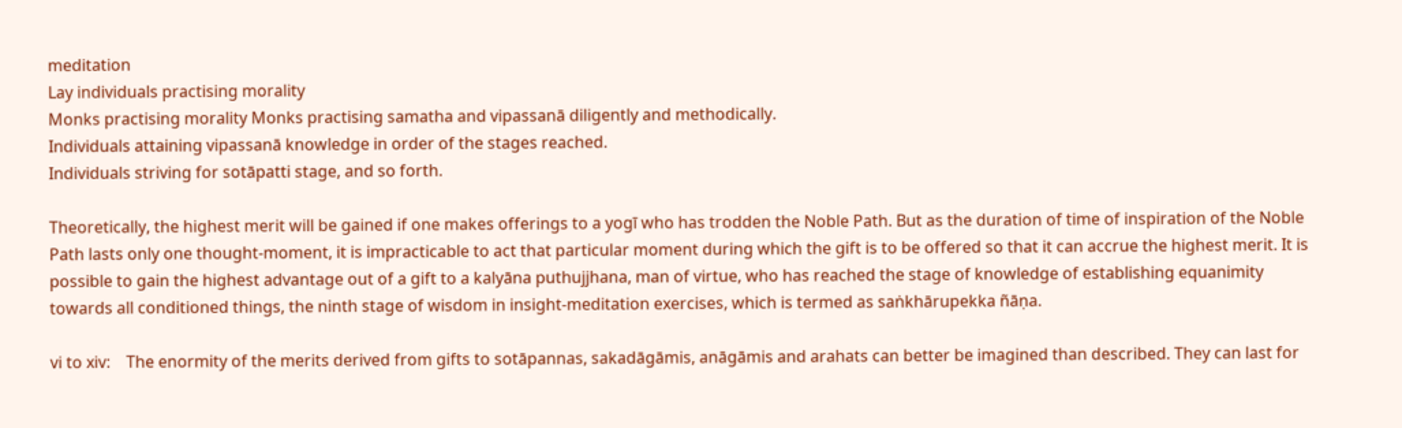meditation
Lay individuals practising morality
Monks practising morality Monks practising samatha and vipassanā diligently and methodically.
Individuals attaining vipassanā knowledge in order of the stages reached.
Individuals striving for sotāpatti stage, and so forth.

Theoretically, the highest merit will be gained if one makes offerings to a yogī who has trodden the Noble Path. But as the duration of time of inspiration of the Noble Path lasts only one thought-moment, it is impracticable to act that particular moment during which the gift is to be offered so that it can accrue the highest merit. It is possible to gain the highest advantage out of a gift to a kalyāna puthujjhana, man of virtue, who has reached the stage of knowledge of establishing equanimity towards all conditioned things, the ninth stage of wisdom in insight-meditation exercises, which is termed as saṅkhārupekka ñāṇa.

vi to xiv:    The enormity of the merits derived from gifts to sotāpannas, sakadāgāmis, anāgāmis and arahats can better be imagined than described. They can last for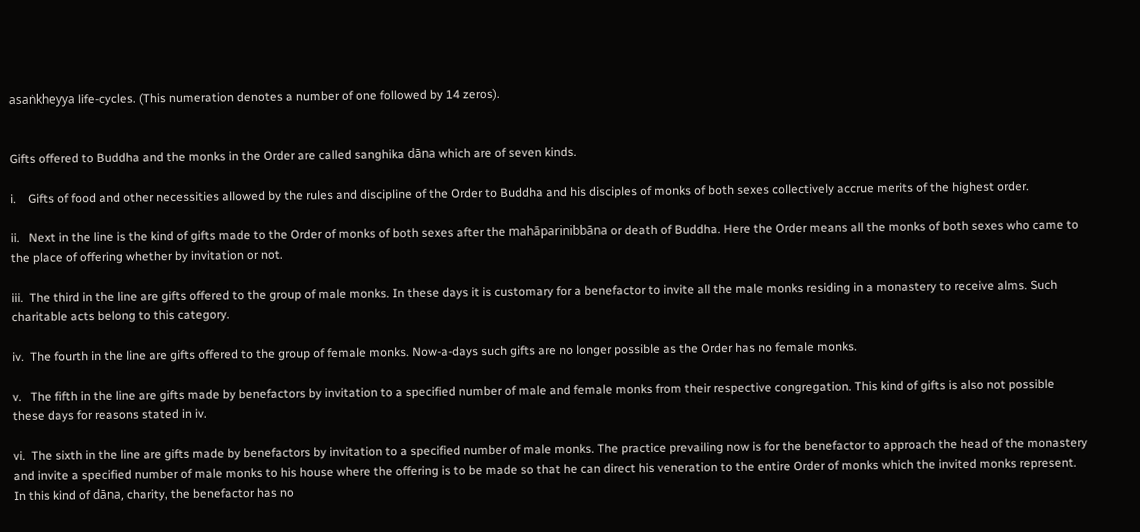asaṅkheyya life-cycles. (This numeration denotes a number of one followed by 14 zeros).


Gifts offered to Buddha and the monks in the Order are called sanghika dāna which are of seven kinds.

i.    Gifts of food and other necessities allowed by the rules and discipline of the Order to Buddha and his disciples of monks of both sexes collectively accrue merits of the highest order.

ii.   Next in the line is the kind of gifts made to the Order of monks of both sexes after the mahāparinibbāna or death of Buddha. Here the Order means all the monks of both sexes who came to the place of offering whether by invitation or not.

iii.  The third in the line are gifts offered to the group of male monks. In these days it is customary for a benefactor to invite all the male monks residing in a monastery to receive alms. Such charitable acts belong to this category.

iv.  The fourth in the line are gifts offered to the group of female monks. Now-a-days such gifts are no longer possible as the Order has no female monks.

v.   The fifth in the line are gifts made by benefactors by invitation to a specified number of male and female monks from their respective congregation. This kind of gifts is also not possible these days for reasons stated in iv.

vi.  The sixth in the line are gifts made by benefactors by invitation to a specified number of male monks. The practice prevailing now is for the benefactor to approach the head of the monastery and invite a specified number of male monks to his house where the offering is to be made so that he can direct his veneration to the entire Order of monks which the invited monks represent. In this kind of dāna, charity, the benefactor has no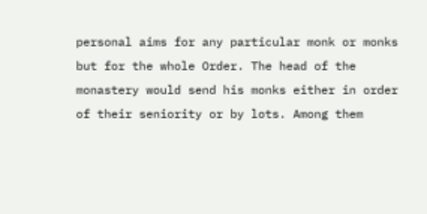personal aims for any particular monk or monks but for the whole Order. The head of the monastery would send his monks either in order of their seniority or by lots. Among them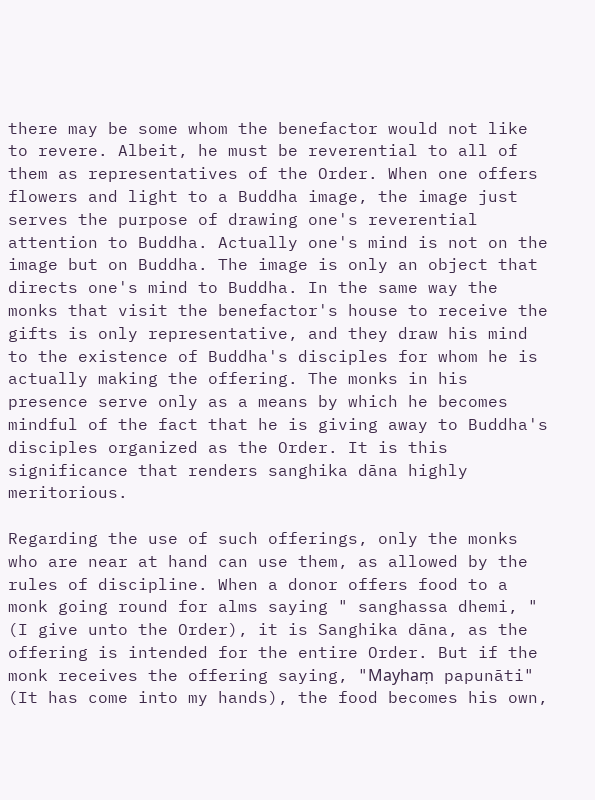there may be some whom the benefactor would not like to revere. Albeit, he must be reverential to all of them as representatives of the Order. When one offers flowers and light to a Buddha image, the image just serves the purpose of drawing one's reverential attention to Buddha. Actually one's mind is not on the image but on Buddha. The image is only an object that directs one's mind to Buddha. In the same way the monks that visit the benefactor's house to receive the gifts is only representative, and they draw his mind to the existence of Buddha's disciples for whom he is actually making the offering. The monks in his presence serve only as a means by which he becomes mindful of the fact that he is giving away to Buddha's disciples organized as the Order. It is this significance that renders sanghika dāna highly meritorious.

Regarding the use of such offerings, only the monks who are near at hand can use them, as allowed by the rules of discipline. When a donor offers food to a monk going round for alms saying " sanghassa dhemi, " (I give unto the Order), it is Sanghika dāna, as the offering is intended for the entire Order. But if the monk receives the offering saying, "Mayhaṃ papunāti" (It has come into my hands), the food becomes his own,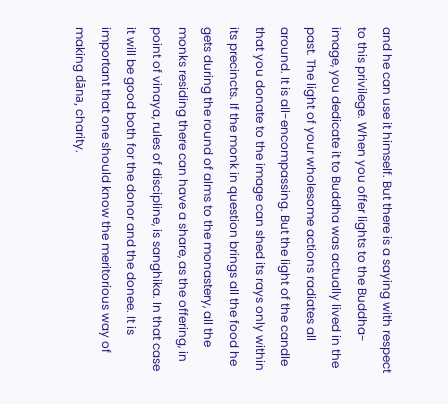and he can use it himself. But there is a saying with respect to this privilege. When you offer lights to the Buddha-image, you dedicate it to Buddha was actually lived in the past. The light of your wholesome actions radiates all around. It is all-encompassing. But the light of the candle that you donate to the image can shed its rays only within its precincts. If the monk in question brings all the food he gets during the round of alms to the monastery, all the monks residing there can have a share, as the offering, in point of vinaya, rules of discipline, is sanghika. In that case it will be good both for the donor and the donee. It is important that one should know the meritorious way of making dāna, charity.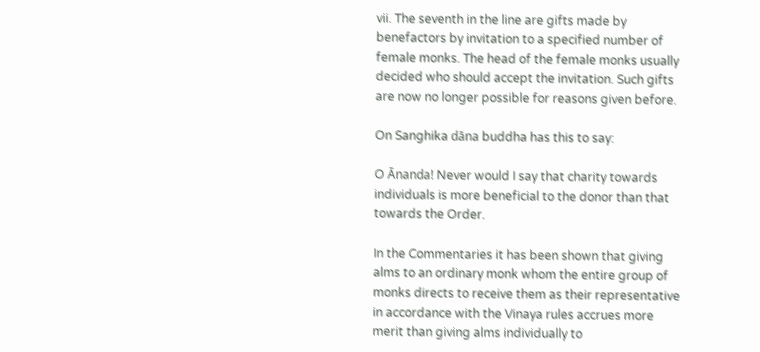vii. The seventh in the line are gifts made by benefactors by invitation to a specified number of female monks. The head of the female monks usually decided who should accept the invitation. Such gifts are now no longer possible for reasons given before.

On Sanghika dāna buddha has this to say:

O Ānanda! Never would I say that charity towards individuals is more beneficial to the donor than that towards the Order.

In the Commentaries it has been shown that giving alms to an ordinary monk whom the entire group of monks directs to receive them as their representative in accordance with the Vinaya rules accrues more merit than giving alms individually to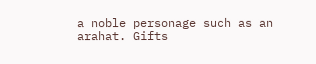a noble personage such as an arahat. Gifts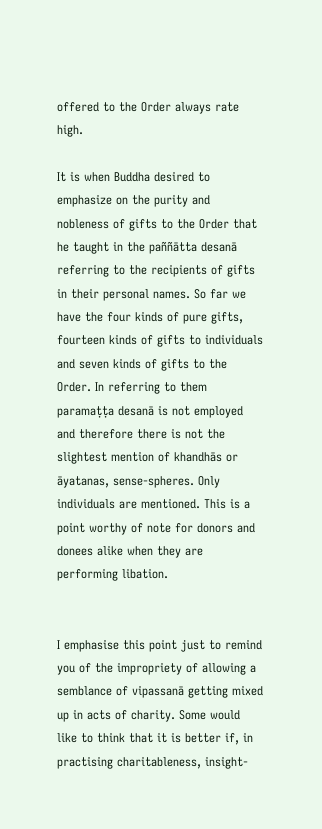offered to the Order always rate high.

It is when Buddha desired to emphasize on the purity and nobleness of gifts to the Order that he taught in the paññātta desanā referring to the recipients of gifts in their personal names. So far we have the four kinds of pure gifts, fourteen kinds of gifts to individuals and seven kinds of gifts to the Order. In referring to them paramaṭṭa desanā is not employed and therefore there is not the slightest mention of khandhās or āyatanas, sense-spheres. Only individuals are mentioned. This is a point worthy of note for donors and donees alike when they are performing libation.


I emphasise this point just to remind you of the impropriety of allowing a semblance of vipassanā getting mixed up in acts of charity. Some would like to think that it is better if, in practising charitableness, insight-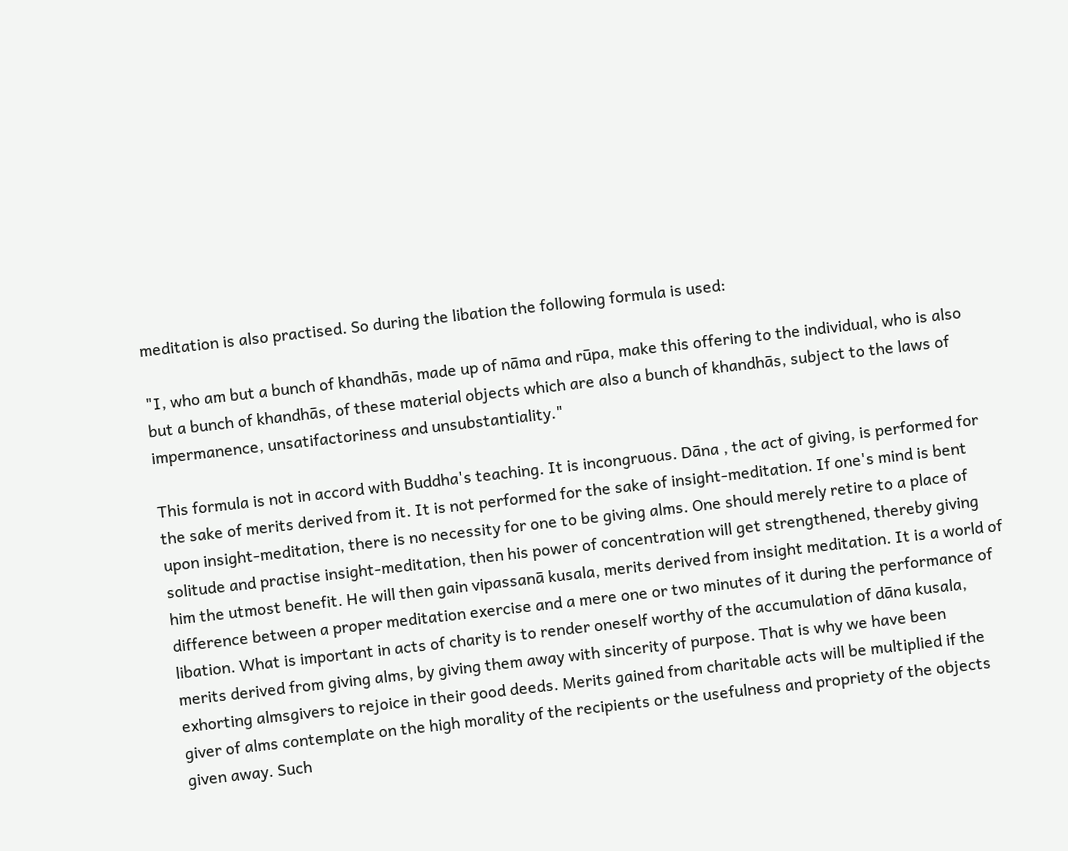meditation is also practised. So during the libation the following formula is used:

"I, who am but a bunch of khandhās, made up of nāma and rūpa, make this offering to the individual, who is also but a bunch of khandhās, of these material objects which are also a bunch of khandhās, subject to the laws of impermanence, unsatifactoriness and unsubstantiality."

This formula is not in accord with Buddha's teaching. It is incongruous. Dāna , the act of giving, is performed for the sake of merits derived from it. It is not performed for the sake of insight-meditation. If one's mind is bent upon insight-meditation, there is no necessity for one to be giving alms. One should merely retire to a place of solitude and practise insight-meditation, then his power of concentration will get strengthened, thereby giving him the utmost benefit. He will then gain vipassanā kusala, merits derived from insight meditation. It is a world of difference between a proper meditation exercise and a mere one or two minutes of it during the performance of libation. What is important in acts of charity is to render oneself worthy of the accumulation of dāna kusala, merits derived from giving alms, by giving them away with sincerity of purpose. That is why we have been exhorting almsgivers to rejoice in their good deeds. Merits gained from charitable acts will be multiplied if the giver of alms contemplate on the high morality of the recipients or the usefulness and propriety of the objects given away. Such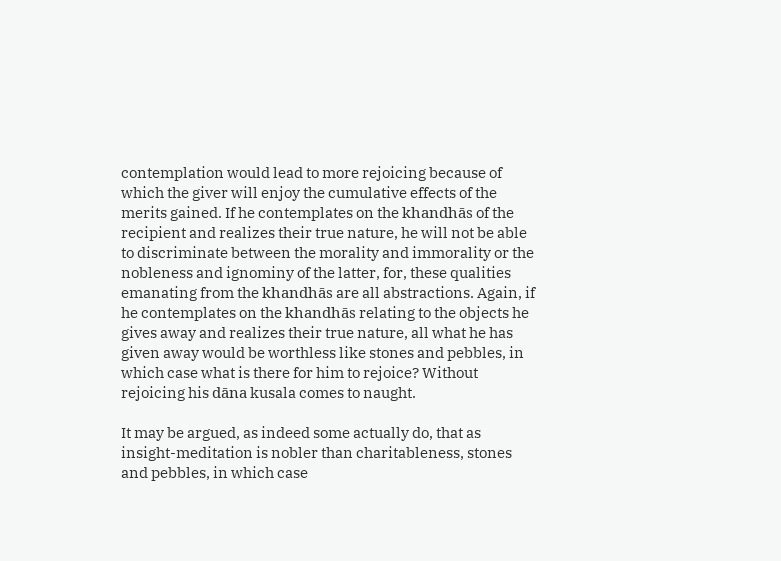contemplation would lead to more rejoicing because of which the giver will enjoy the cumulative effects of the merits gained. If he contemplates on the khandhās of the recipient and realizes their true nature, he will not be able to discriminate between the morality and immorality or the nobleness and ignominy of the latter, for, these qualities emanating from the khandhās are all abstractions. Again, if he contemplates on the khandhās relating to the objects he gives away and realizes their true nature, all what he has given away would be worthless like stones and pebbles, in which case what is there for him to rejoice? Without rejoicing his dāna kusala comes to naught.

It may be argued, as indeed some actually do, that as insight-meditation is nobler than charitableness, stones and pebbles, in which case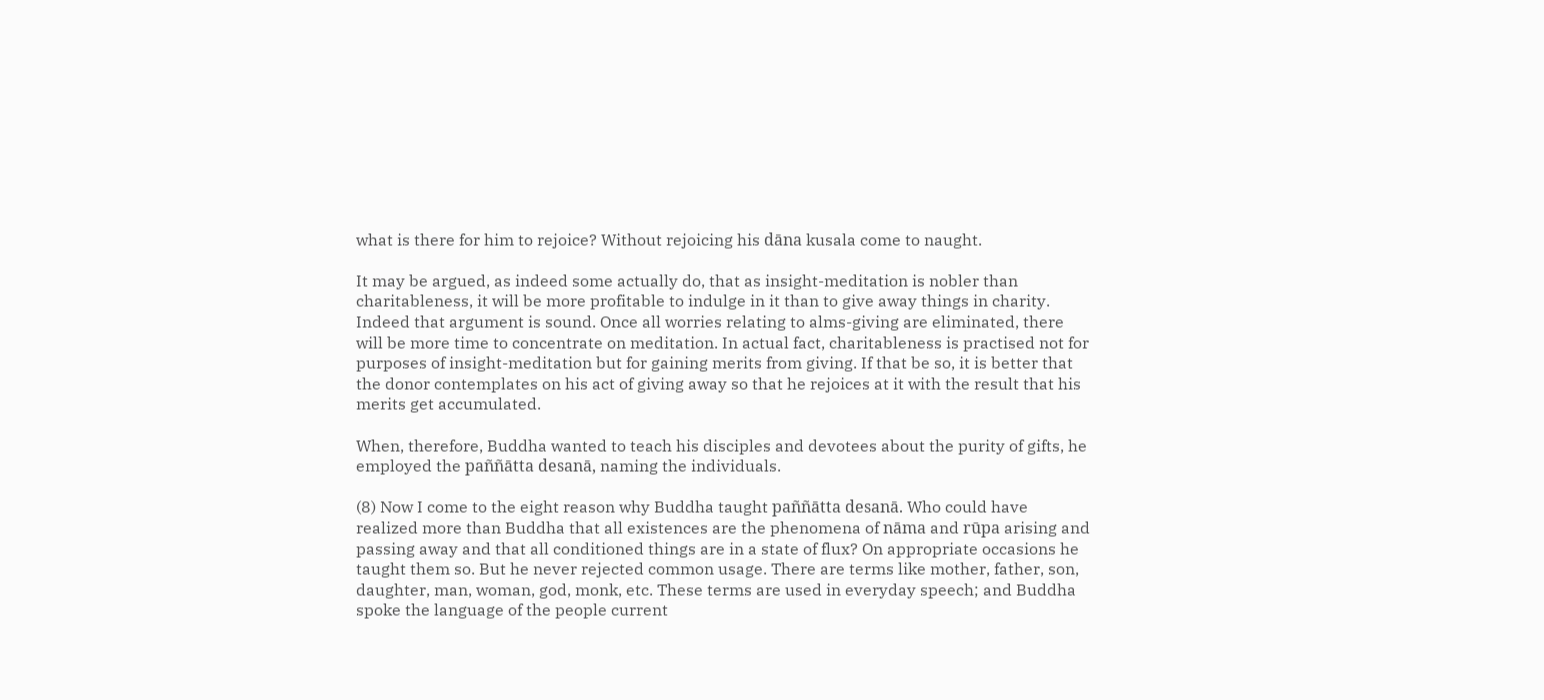what is there for him to rejoice? Without rejoicing his dāna kusala come to naught.

It may be argued, as indeed some actually do, that as insight-meditation is nobler than charitableness, it will be more profitable to indulge in it than to give away things in charity. Indeed that argument is sound. Once all worries relating to alms-giving are eliminated, there will be more time to concentrate on meditation. In actual fact, charitableness is practised not for purposes of insight-meditation but for gaining merits from giving. If that be so, it is better that the donor contemplates on his act of giving away so that he rejoices at it with the result that his merits get accumulated.

When, therefore, Buddha wanted to teach his disciples and devotees about the purity of gifts, he employed the paññātta desanā, naming the individuals.

(8) Now I come to the eight reason why Buddha taught paññātta desanā. Who could have realized more than Buddha that all existences are the phenomena of nāma and rūpa arising and passing away and that all conditioned things are in a state of flux? On appropriate occasions he taught them so. But he never rejected common usage. There are terms like mother, father, son, daughter, man, woman, god, monk, etc. These terms are used in everyday speech; and Buddha spoke the language of the people current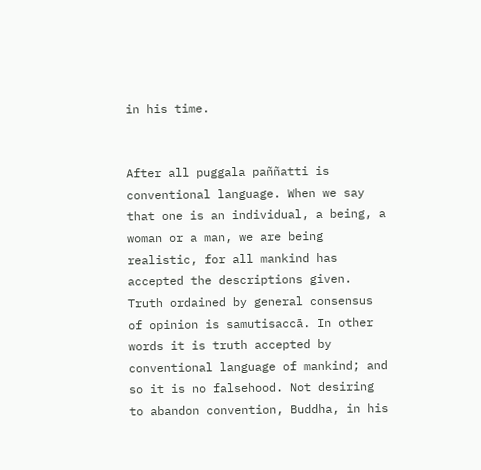in his time.


After all puggala paññatti is conventional language. When we say that one is an individual, a being, a woman or a man, we are being realistic, for all mankind has accepted the descriptions given. Truth ordained by general consensus of opinion is samutisaccā. In other words it is truth accepted by conventional language of mankind; and so it is no falsehood. Not desiring to abandon convention, Buddha, in his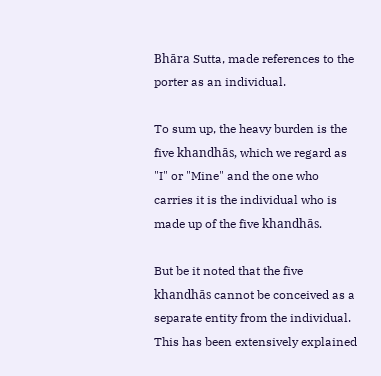Bhāra Sutta, made references to the porter as an individual.

To sum up, the heavy burden is the five khandhās, which we regard as "I" or "Mine" and the one who carries it is the individual who is made up of the five khandhās.

But be it noted that the five khandhās cannot be conceived as a separate entity from the individual. This has been extensively explained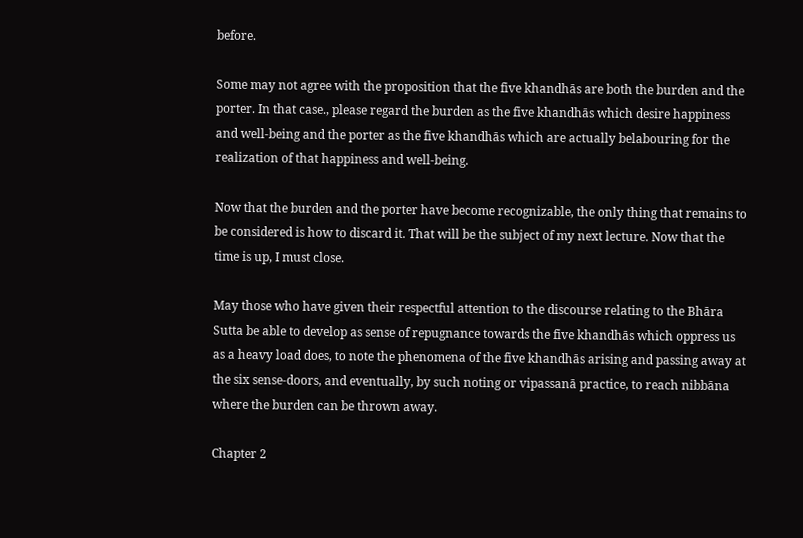before.

Some may not agree with the proposition that the five khandhās are both the burden and the porter. In that case., please regard the burden as the five khandhās which desire happiness and well-being and the porter as the five khandhās which are actually belabouring for the realization of that happiness and well-being.

Now that the burden and the porter have become recognizable, the only thing that remains to be considered is how to discard it. That will be the subject of my next lecture. Now that the time is up, I must close.

May those who have given their respectful attention to the discourse relating to the Bhāra Sutta be able to develop as sense of repugnance towards the five khandhās which oppress us as a heavy load does, to note the phenomena of the five khandhās arising and passing away at the six sense-doors, and eventually, by such noting or vipassanā practice, to reach nibbāna where the burden can be thrown away.

Chapter 2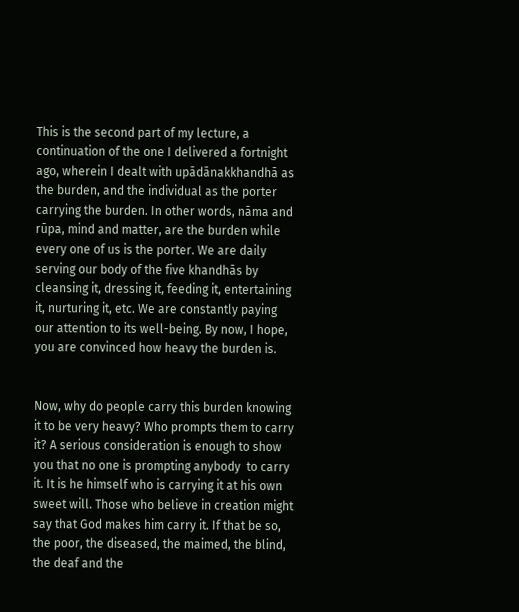This is the second part of my lecture, a continuation of the one I delivered a fortnight ago, wherein I dealt with upādānakkhandhā as the burden, and the individual as the porter carrying the burden. In other words, nāma and rūpa, mind and matter, are the burden while every one of us is the porter. We are daily serving our body of the five khandhās by cleansing it, dressing it, feeding it, entertaining it, nurturing it, etc. We are constantly paying our attention to its well-being. By now, I hope, you are convinced how heavy the burden is.


Now, why do people carry this burden knowing it to be very heavy? Who prompts them to carry it? A serious consideration is enough to show you that no one is prompting anybody  to carry it. It is he himself who is carrying it at his own sweet will. Those who believe in creation might say that God makes him carry it. If that be so, the poor, the diseased, the maimed, the blind, the deaf and the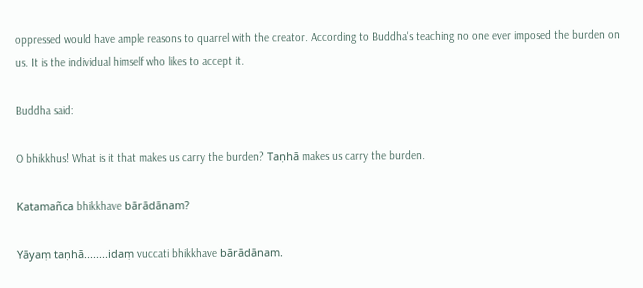oppressed would have ample reasons to quarrel with the creator. According to Buddha's teaching no one ever imposed the burden on us. It is the individual himself who likes to accept it.

Buddha said:

O bhikkhus! What is it that makes us carry the burden? Taṇhā makes us carry the burden.

Katamañca bhikkhave bārādānam?

Yāyaṃ taṇhā........idaṃ vuccati bhikkhave bārādānam.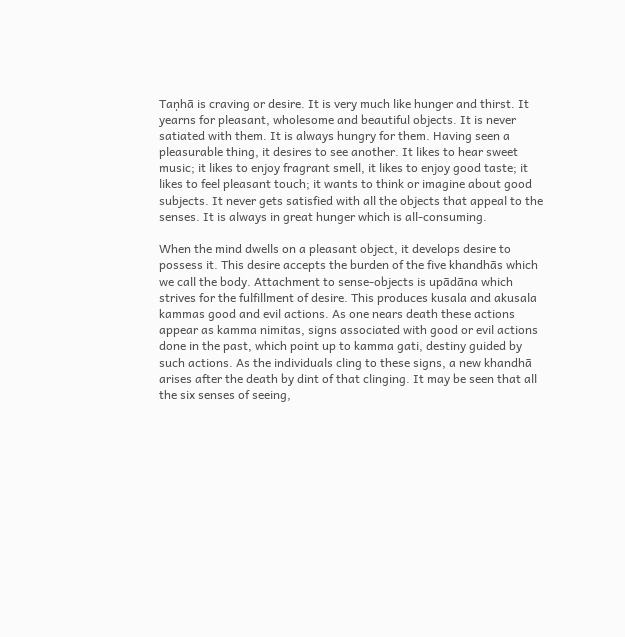Taṇhā is craving or desire. It is very much like hunger and thirst. It yearns for pleasant, wholesome and beautiful objects. It is never satiated with them. It is always hungry for them. Having seen a pleasurable thing, it desires to see another. It likes to hear sweet music; it likes to enjoy fragrant smell, it likes to enjoy good taste; it likes to feel pleasant touch; it wants to think or imagine about good subjects. It never gets satisfied with all the objects that appeal to the senses. It is always in great hunger which is all-consuming.

When the mind dwells on a pleasant object, it develops desire to possess it. This desire accepts the burden of the five khandhās which we call the body. Attachment to sense-objects is upādāna which strives for the fulfillment of desire. This produces kusala and akusala kammas good and evil actions. As one nears death these actions appear as kamma nimitas, signs associated with good or evil actions done in the past, which point up to kamma gati, destiny guided by such actions. As the individuals cling to these signs, a new khandhā arises after the death by dint of that clinging. It may be seen that all the six senses of seeing,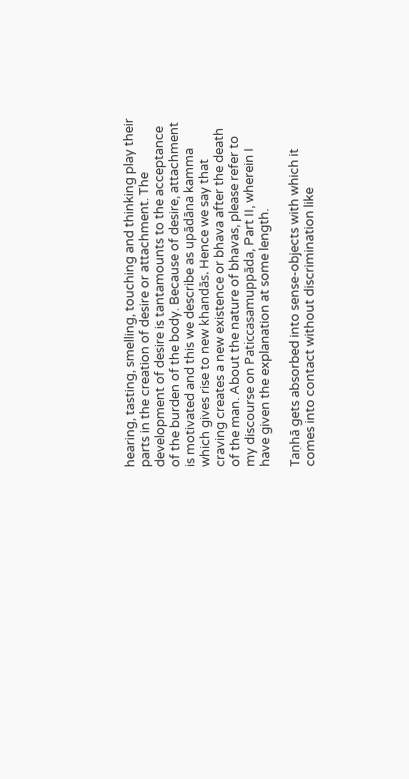hearing, tasting, smelling, touching and thinking play their parts in the creation of desire or attachment. The development of desire is tantamounts to the acceptance of the burden of the body. Because of desire, attachment is motivated and this we describe as upādāna kamma which gives rise to new khandās. Hence we say that craving creates a new existence or bhava after the death of the man. About the nature of bhavas, please refer to my discourse on Paticcasamuppāda, Part II, wherein I have given the explanation at some length.

Taṇhā gets absorbed into sense-objects with which it comes into contact without discrimination like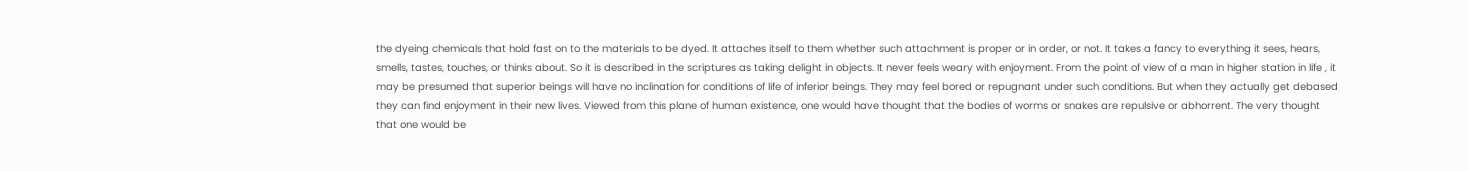the dyeing chemicals that hold fast on to the materials to be dyed. It attaches itself to them whether such attachment is proper or in order, or not. It takes a fancy to everything it sees, hears, smells, tastes, touches, or thinks about. So it is described in the scriptures as taking delight in objects. It never feels weary with enjoyment. From the point of view of a man in higher station in life , it may be presumed that superior beings will have no inclination for conditions of life of inferior beings. They may feel bored or repugnant under such conditions. But when they actually get debased they can find enjoyment in their new lives. Viewed from this plane of human existence, one would have thought that the bodies of worms or snakes are repulsive or abhorrent. The very thought that one would be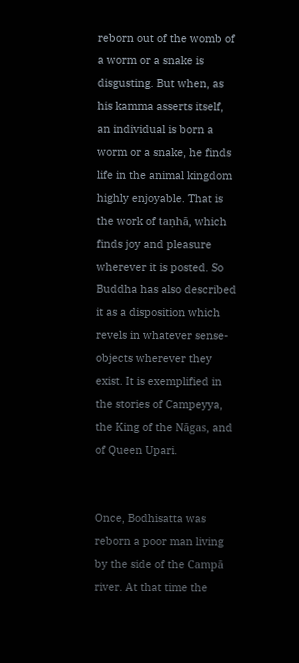reborn out of the womb of a worm or a snake is disgusting. But when, as his kamma asserts itself, an individual is born a worm or a snake, he finds life in the animal kingdom highly enjoyable. That is the work of taṇhā, which finds joy and pleasure wherever it is posted. So Buddha has also described it as a disposition which revels in whatever sense-objects wherever they exist. It is exemplified in the stories of Campeyya, the King of the Nāgas, and of Queen Upari.


Once, Bodhisatta was reborn a poor man living by the side of the Campā river. At that time the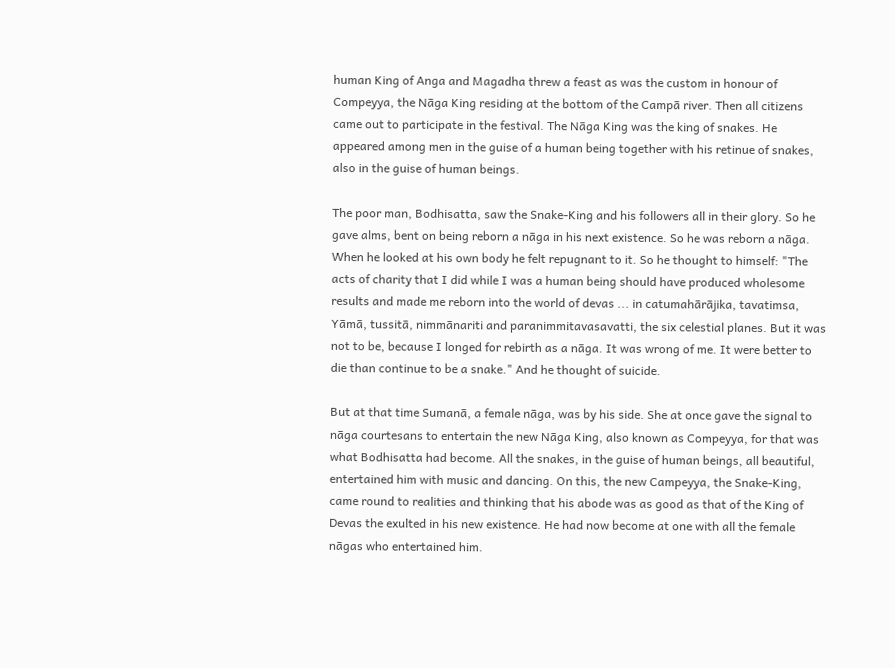human King of Anga and Magadha threw a feast as was the custom in honour of Compeyya, the Nāga King residing at the bottom of the Campā river. Then all citizens came out to participate in the festival. The Nāga King was the king of snakes. He appeared among men in the guise of a human being together with his retinue of snakes, also in the guise of human beings.

The poor man, Bodhisatta, saw the Snake-King and his followers all in their glory. So he gave alms, bent on being reborn a nāga in his next existence. So he was reborn a nāga. When he looked at his own body he felt repugnant to it. So he thought to himself: "The acts of charity that I did while I was a human being should have produced wholesome results and made me reborn into the world of devas ... in catumahārājika, tavatimsa, Yāmā, tussitā, nimmānariti and paranimmitavasavatti, the six celestial planes. But it was not to be, because I longed for rebirth as a nāga. It was wrong of me. It were better to die than continue to be a snake." And he thought of suicide.

But at that time Sumanā, a female nāga, was by his side. She at once gave the signal to nāga courtesans to entertain the new Nāga King, also known as Compeyya, for that was what Bodhisatta had become. All the snakes, in the guise of human beings, all beautiful, entertained him with music and dancing. On this, the new Campeyya, the Snake-King, came round to realities and thinking that his abode was as good as that of the King of Devas the exulted in his new existence. He had now become at one with all the female nāgas who entertained him.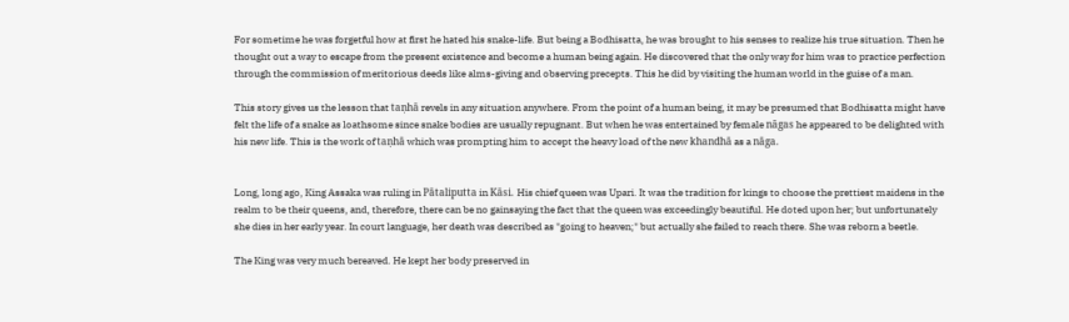For sometime he was forgetful how at first he hated his snake-life. But being a Bodhisatta, he was brought to his senses to realize his true situation. Then he thought out a way to escape from the present existence and become a human being again. He discovered that the only way for him was to practice perfection through the commission of meritorious deeds like alms-giving and observing precepts. This he did by visiting the human world in the guise of a man.

This story gives us the lesson that taṇhā revels in any situation anywhere. From the point of a human being, it may be presumed that Bodhisatta might have felt the life of a snake as loathsome since snake bodies are usually repugnant. But when he was entertained by female nāgas he appeared to be delighted with his new life. This is the work of taṇhā which was prompting him to accept the heavy load of the new khandhā as a nāga.


Long, long ago, King Assaka was ruling in Pātaliputta in Kāsi. His chief queen was Upari. It was the tradition for kings to choose the prettiest maidens in the realm to be their queens, and, therefore, there can be no gainsaying the fact that the queen was exceedingly beautiful. He doted upon her; but unfortunately she dies in her early year. In court language, her death was described as "going to heaven;" but actually she failed to reach there. She was reborn a beetle.

The King was very much bereaved. He kept her body preserved in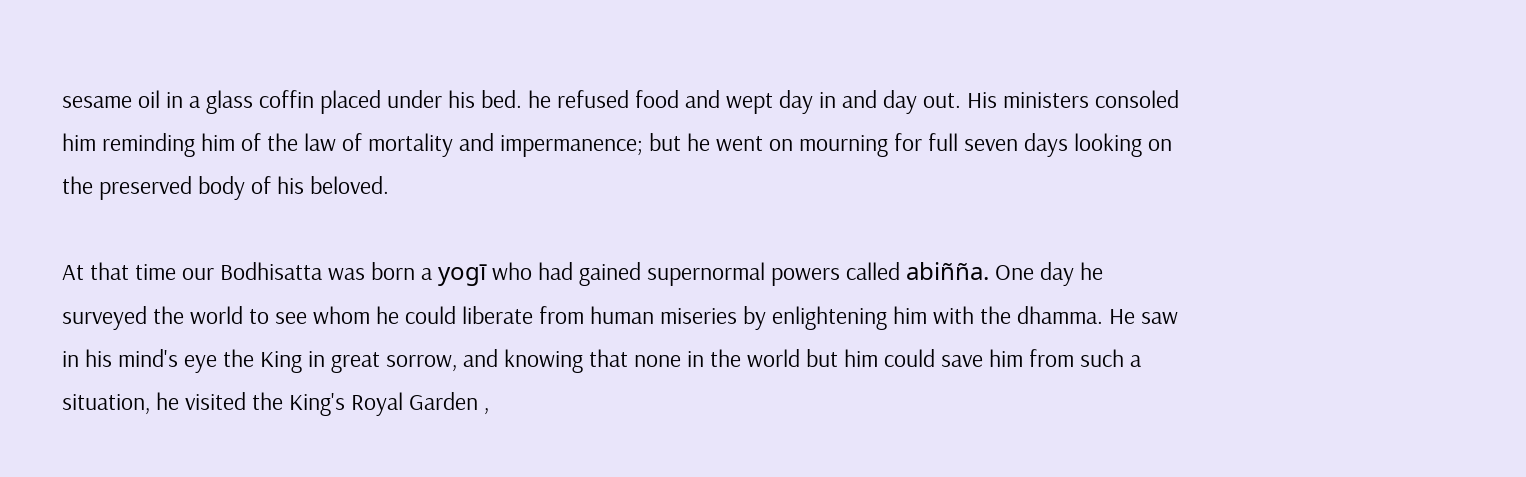sesame oil in a glass coffin placed under his bed. he refused food and wept day in and day out. His ministers consoled him reminding him of the law of mortality and impermanence; but he went on mourning for full seven days looking on the preserved body of his beloved.

At that time our Bodhisatta was born a yogī who had gained supernormal powers called abiñña. One day he surveyed the world to see whom he could liberate from human miseries by enlightening him with the dhamma. He saw in his mind's eye the King in great sorrow, and knowing that none in the world but him could save him from such a situation, he visited the King's Royal Garden ,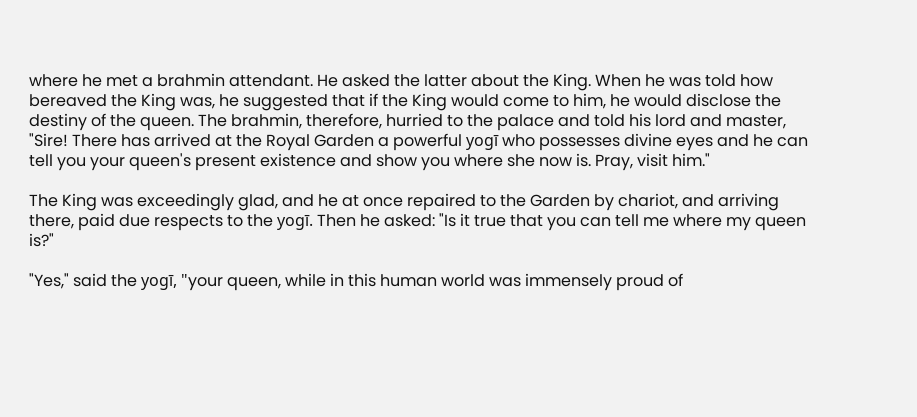where he met a brahmin attendant. He asked the latter about the King. When he was told how bereaved the King was, he suggested that if the King would come to him, he would disclose the destiny of the queen. The brahmin, therefore, hurried to the palace and told his lord and master, "Sire! There has arrived at the Royal Garden a powerful yogī who possesses divine eyes and he can tell you your queen's present existence and show you where she now is. Pray, visit him."

The King was exceedingly glad, and he at once repaired to the Garden by chariot, and arriving there, paid due respects to the yogī. Then he asked: "Is it true that you can tell me where my queen is?"

"Yes," said the yogī, "your queen, while in this human world was immensely proud of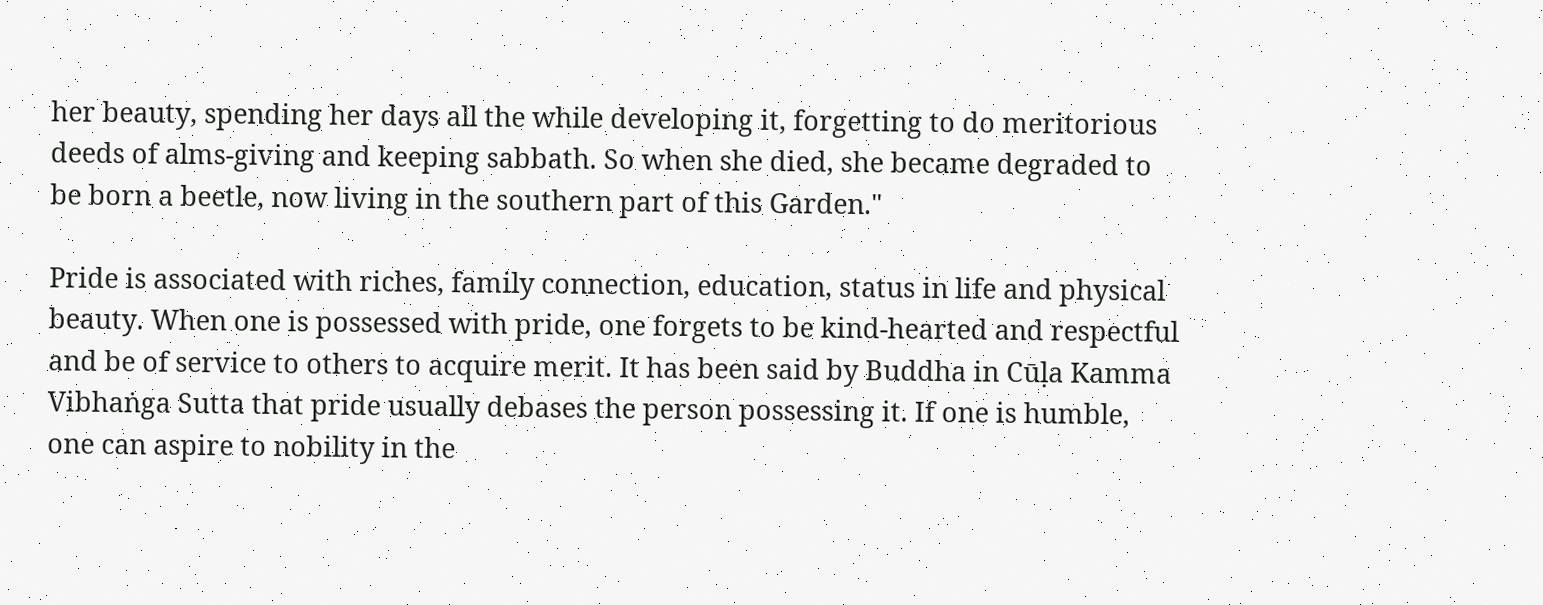her beauty, spending her days all the while developing it, forgetting to do meritorious deeds of alms-giving and keeping sabbath. So when she died, she became degraded to be born a beetle, now living in the southern part of this Garden."

Pride is associated with riches, family connection, education, status in life and physical beauty. When one is possessed with pride, one forgets to be kind-hearted and respectful and be of service to others to acquire merit. It has been said by Buddha in Cūḷa Kamma Vibhaṅga Sutta that pride usually debases the person possessing it. If one is humble, one can aspire to nobility in the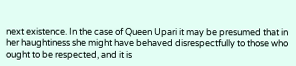next existence. In the case of Queen Upari it may be presumed that in her haughtiness she might have behaved disrespectfully to those who ought to be respected, and it is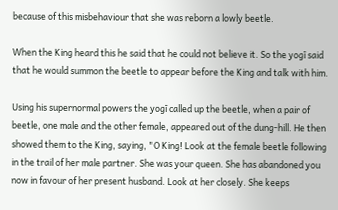because of this misbehaviour that she was reborn a lowly beetle.

When the King heard this he said that he could not believe it. So the yogī said that he would summon the beetle to appear before the King and talk with him.

Using his supernormal powers the yogī called up the beetle, when a pair of beetle, one male and the other female, appeared out of the dung-hill. He then showed them to the King, saying, "O King! Look at the female beetle following in the trail of her male partner. She was your queen. She has abandoned you now in favour of her present husband. Look at her closely. She keeps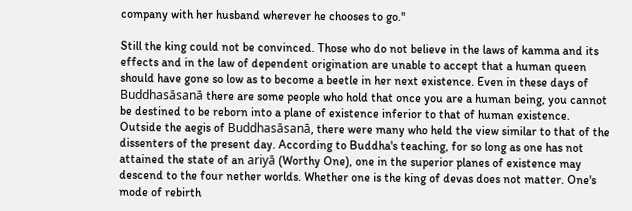company with her husband wherever he chooses to go."

Still the king could not be convinced. Those who do not believe in the laws of kamma and its effects and in the law of dependent origination are unable to accept that a human queen should have gone so low as to become a beetle in her next existence. Even in these days of Buddhasāsanā there are some people who hold that once you are a human being, you cannot be destined to be reborn into a plane of existence inferior to that of human existence. Outside the aegis of Buddhasāsanā, there were many who held the view similar to that of the dissenters of the present day. According to Buddha's teaching, for so long as one has not attained the state of an ariyā (Worthy One), one in the superior planes of existence may descend to the four nether worlds. Whether one is the king of devas does not matter. One's mode of rebirth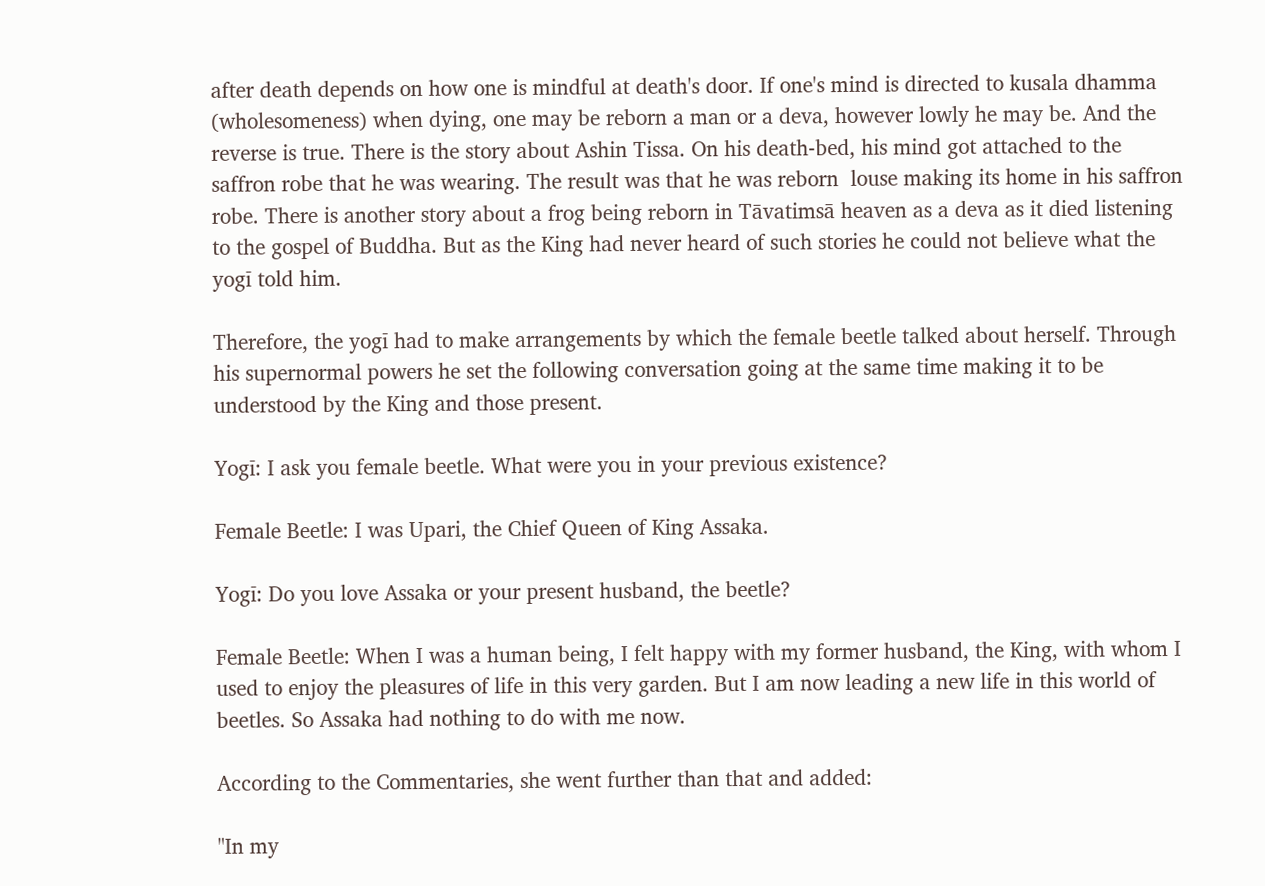after death depends on how one is mindful at death's door. If one's mind is directed to kusala dhamma (wholesomeness) when dying, one may be reborn a man or a deva, however lowly he may be. And the reverse is true. There is the story about Ashin Tissa. On his death-bed, his mind got attached to the saffron robe that he was wearing. The result was that he was reborn  louse making its home in his saffron robe. There is another story about a frog being reborn in Tāvatimsā heaven as a deva as it died listening to the gospel of Buddha. But as the King had never heard of such stories he could not believe what the yogī told him.

Therefore, the yogī had to make arrangements by which the female beetle talked about herself. Through his supernormal powers he set the following conversation going at the same time making it to be understood by the King and those present.

Yogī: I ask you female beetle. What were you in your previous existence?

Female Beetle: I was Upari, the Chief Queen of King Assaka.

Yogī: Do you love Assaka or your present husband, the beetle?

Female Beetle: When I was a human being, I felt happy with my former husband, the King, with whom I used to enjoy the pleasures of life in this very garden. But I am now leading a new life in this world of beetles. So Assaka had nothing to do with me now.

According to the Commentaries, she went further than that and added:

"In my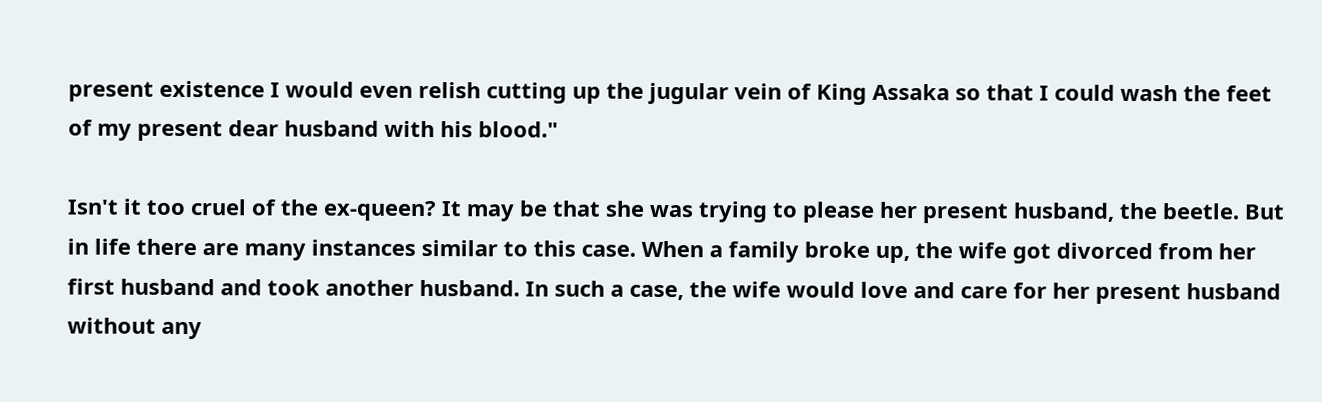present existence I would even relish cutting up the jugular vein of King Assaka so that I could wash the feet of my present dear husband with his blood."

Isn't it too cruel of the ex-queen? It may be that she was trying to please her present husband, the beetle. But in life there are many instances similar to this case. When a family broke up, the wife got divorced from her first husband and took another husband. In such a case, the wife would love and care for her present husband without any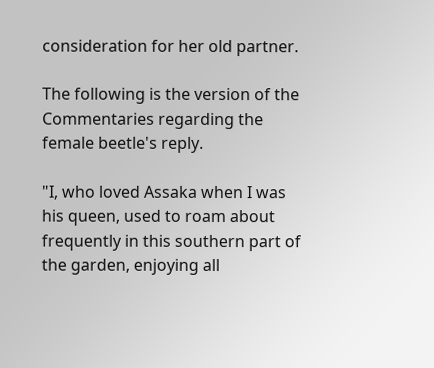consideration for her old partner.

The following is the version of the Commentaries regarding the female beetle's reply.

"I, who loved Assaka when I was his queen, used to roam about frequently in this southern part of the garden, enjoying all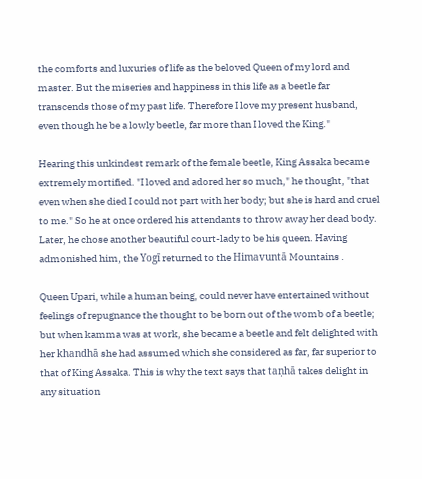the comforts and luxuries of life as the beloved Queen of my lord and master. But the miseries and happiness in this life as a beetle far transcends those of my past life. Therefore I love my present husband, even though he be a lowly beetle, far more than I loved the King."

Hearing this unkindest remark of the female beetle, King Assaka became extremely mortified. "I loved and adored her so much," he thought, "that even when she died I could not part with her body; but she is hard and cruel to me." So he at once ordered his attendants to throw away her dead body. Later, he chose another beautiful court-lady to be his queen. Having admonished him, the Yogī returned to the Himavuntā Mountains .

Queen Upari, while a human being, could never have entertained without feelings of repugnance the thought to be born out of the womb of a beetle; but when kamma was at work, she became a beetle and felt delighted with her khandhā she had assumed which she considered as far, far superior to that of King Assaka. This is why the text says that taṇhā takes delight in any situation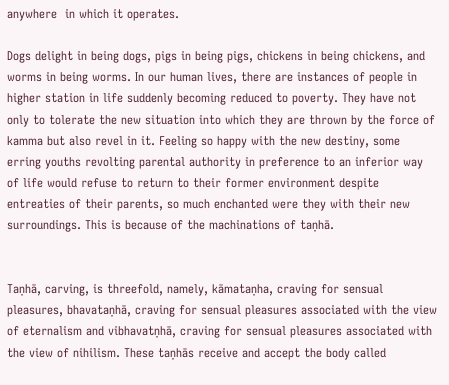anywhere  in which it operates.

Dogs delight in being dogs, pigs in being pigs, chickens in being chickens, and worms in being worms. In our human lives, there are instances of people in higher station in life suddenly becoming reduced to poverty. They have not only to tolerate the new situation into which they are thrown by the force of kamma but also revel in it. Feeling so happy with the new destiny, some erring youths revolting parental authority in preference to an inferior way of life would refuse to return to their former environment despite entreaties of their parents, so much enchanted were they with their new surroundings. This is because of the machinations of taṇhā.


Taṇhā, carving, is threefold, namely, kāmataṇha, craving for sensual pleasures, bhavataṇhā, craving for sensual pleasures associated with the view of eternalism and vibhavatṇhā, craving for sensual pleasures associated with the view of nihilism. These taṇhās receive and accept the body called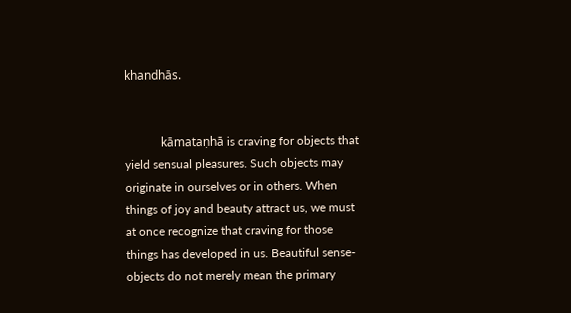khandhās.


            kāmataṇhā is craving for objects that yield sensual pleasures. Such objects may originate in ourselves or in others. When things of joy and beauty attract us, we must at once recognize that craving for those things has developed in us. Beautiful sense-objects do not merely mean the primary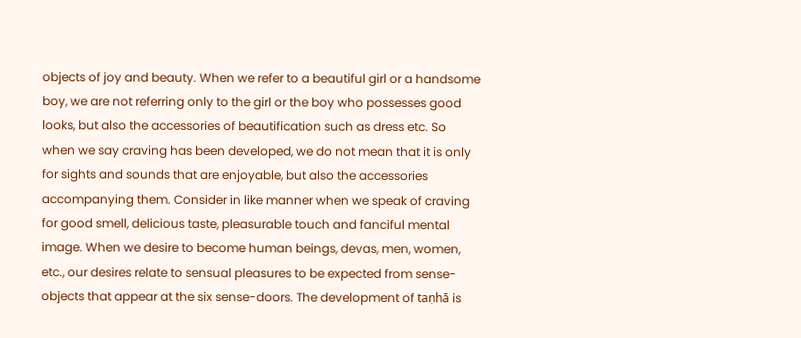objects of joy and beauty. When we refer to a beautiful girl or a handsome boy, we are not referring only to the girl or the boy who possesses good looks, but also the accessories of beautification such as dress etc. So when we say craving has been developed, we do not mean that it is only for sights and sounds that are enjoyable, but also the accessories accompanying them. Consider in like manner when we speak of craving for good smell, delicious taste, pleasurable touch and fanciful mental image. When we desire to become human beings, devas, men, women, etc., our desires relate to sensual pleasures to be expected from sense-objects that appear at the six sense-doors. The development of taṇhā is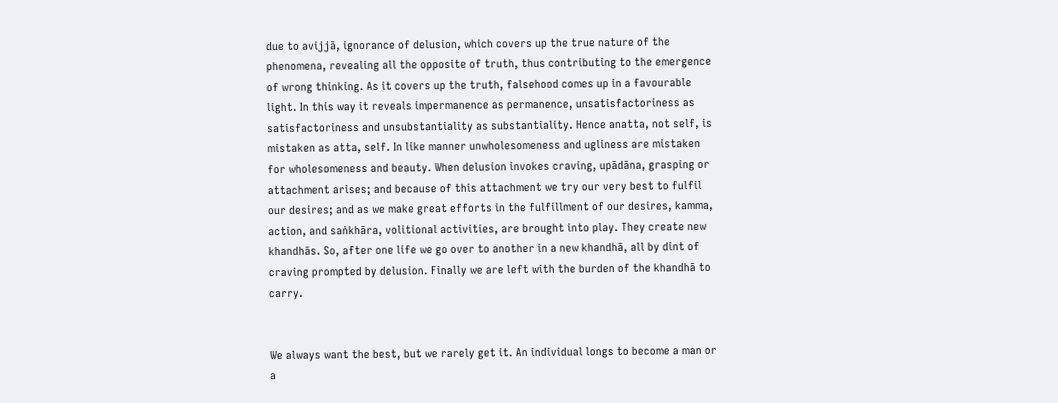due to avijjā, ignorance of delusion, which covers up the true nature of the phenomena, revealing all the opposite of truth, thus contributing to the emergence of wrong thinking. As it covers up the truth, falsehood comes up in a favourable light. In this way it reveals impermanence as permanence, unsatisfactoriness as satisfactoriness and unsubstantiality as substantiality. Hence anatta, not self, is mistaken as atta, self. In like manner unwholesomeness and ugliness are mistaken for wholesomeness and beauty. When delusion invokes craving, upādāna, grasping or attachment arises; and because of this attachment we try our very best to fulfil our desires; and as we make great efforts in the fulfillment of our desires, kamma, action, and saṅkhāra, volitional activities, are brought into play. They create new khandhās. So, after one life we go over to another in a new khandhā, all by dint of craving prompted by delusion. Finally we are left with the burden of the khandhā to carry.


We always want the best, but we rarely get it. An individual longs to become a man or a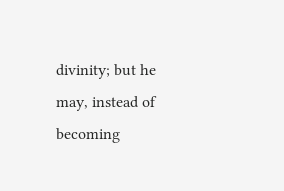divinity; but he may, instead of becoming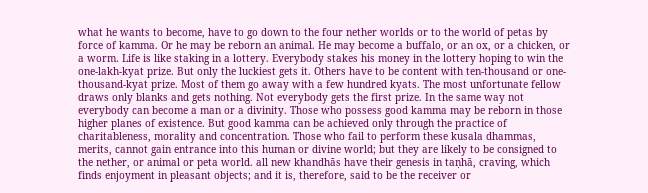what he wants to become, have to go down to the four nether worlds or to the world of petas by force of kamma. Or he may be reborn an animal. He may become a buffalo, or an ox, or a chicken, or a worm. Life is like staking in a lottery. Everybody stakes his money in the lottery hoping to win the one-lakh-kyat prize. But only the luckiest gets it. Others have to be content with ten-thousand or one-thousand-kyat prize. Most of them go away with a few hundred kyats. The most unfortunate fellow draws only blanks and gets nothing. Not everybody gets the first prize. In the same way not everybody can become a man or a divinity. Those who possess good kamma may be reborn in those higher planes of existence. But good kamma can be achieved only through the practice of charitableness, morality and concentration. Those who fail to perform these kusala dhammas, merits, cannot gain entrance into this human or divine world; but they are likely to be consigned to the nether, or animal or peta world. all new khandhās have their genesis in taṇhā, craving, which finds enjoyment in pleasant objects; and it is, therefore, said to be the receiver or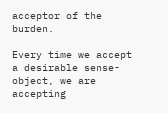acceptor of the burden.

Every time we accept a desirable sense-object, we are accepting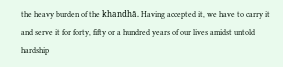the heavy burden of the khandhā. Having accepted it, we have to carry it and serve it for forty, fifty or a hundred years of our lives amidst untold hardship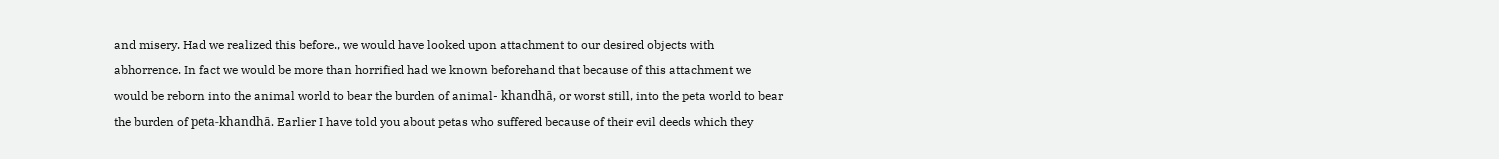and misery. Had we realized this before., we would have looked upon attachment to our desired objects with abhorrence. In fact we would be more than horrified had we known beforehand that because of this attachment we would be reborn into the animal world to bear the burden of animal- khandhā, or worst still, into the peta world to bear the burden of peta-khandhā. Earlier I have told you about petas who suffered because of their evil deeds which they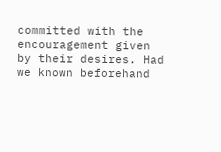committed with the encouragement given by their desires. Had we known beforehand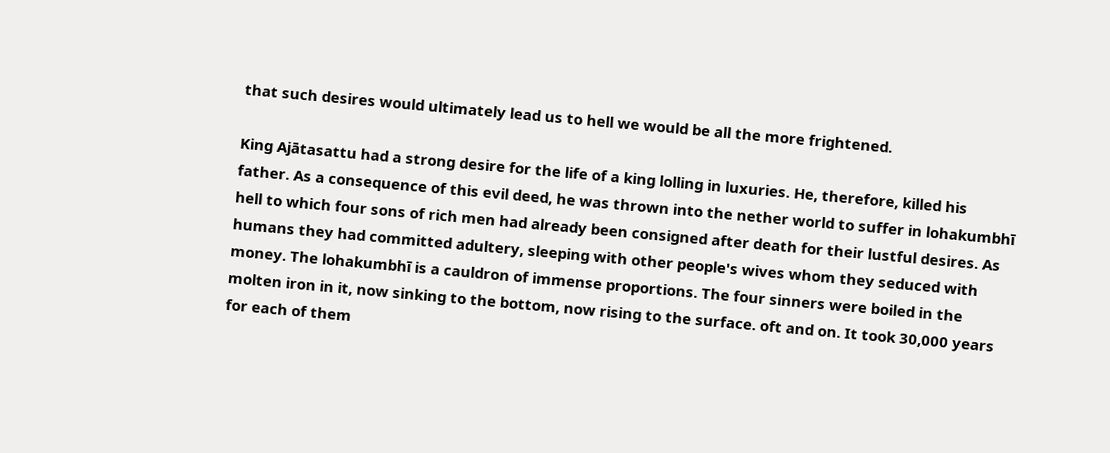that such desires would ultimately lead us to hell we would be all the more frightened.

King Ajātasattu had a strong desire for the life of a king lolling in luxuries. He, therefore, killed his father. As a consequence of this evil deed, he was thrown into the nether world to suffer in lohakumbhī hell to which four sons of rich men had already been consigned after death for their lustful desires. As humans they had committed adultery, sleeping with other people's wives whom they seduced with money. The lohakumbhī is a cauldron of immense proportions. The four sinners were boiled in the molten iron in it, now sinking to the bottom, now rising to the surface. oft and on. It took 30,000 years for each of them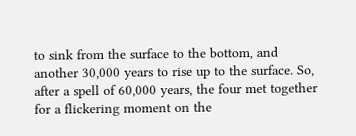to sink from the surface to the bottom, and another 30,000 years to rise up to the surface. So, after a spell of 60,000 years, the four met together for a flickering moment on the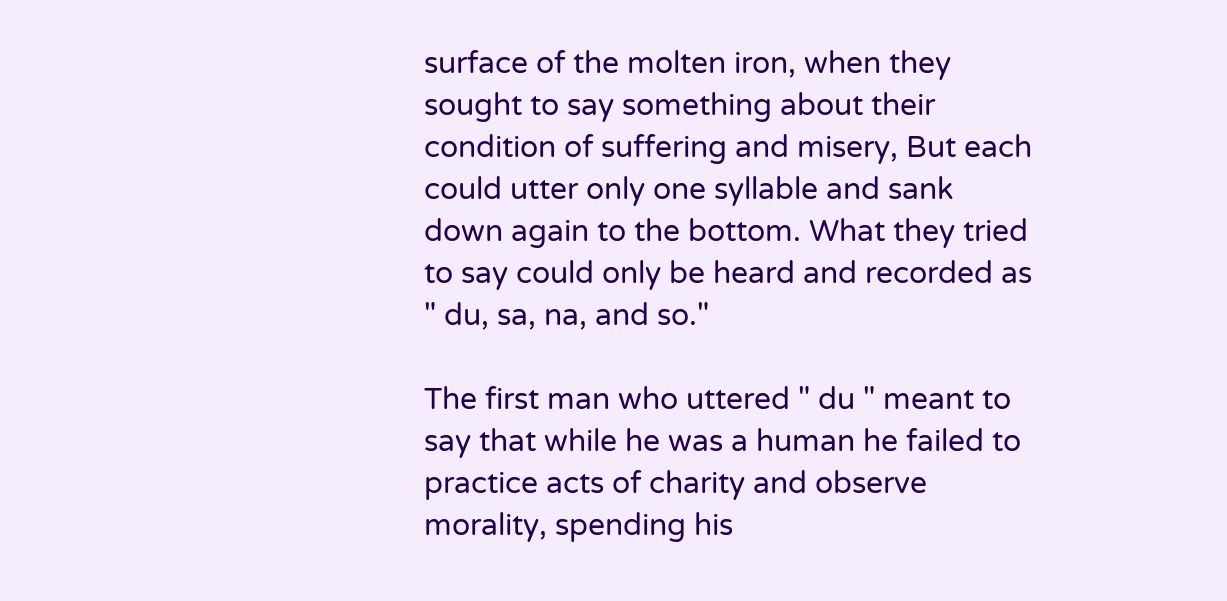surface of the molten iron, when they sought to say something about their condition of suffering and misery, But each could utter only one syllable and sank down again to the bottom. What they tried to say could only be heard and recorded as " du, sa, na, and so."

The first man who uttered " du " meant to say that while he was a human he failed to practice acts of charity and observe morality, spending his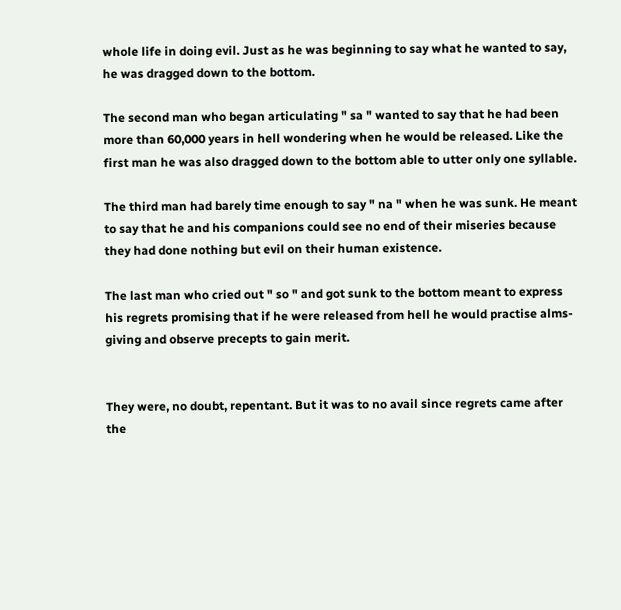whole life in doing evil. Just as he was beginning to say what he wanted to say, he was dragged down to the bottom.

The second man who began articulating " sa " wanted to say that he had been more than 60,000 years in hell wondering when he would be released. Like the first man he was also dragged down to the bottom able to utter only one syllable.

The third man had barely time enough to say " na " when he was sunk. He meant to say that he and his companions could see no end of their miseries because they had done nothing but evil on their human existence.

The last man who cried out " so " and got sunk to the bottom meant to express his regrets promising that if he were released from hell he would practise alms-giving and observe precepts to gain merit.


They were, no doubt, repentant. But it was to no avail since regrets came after the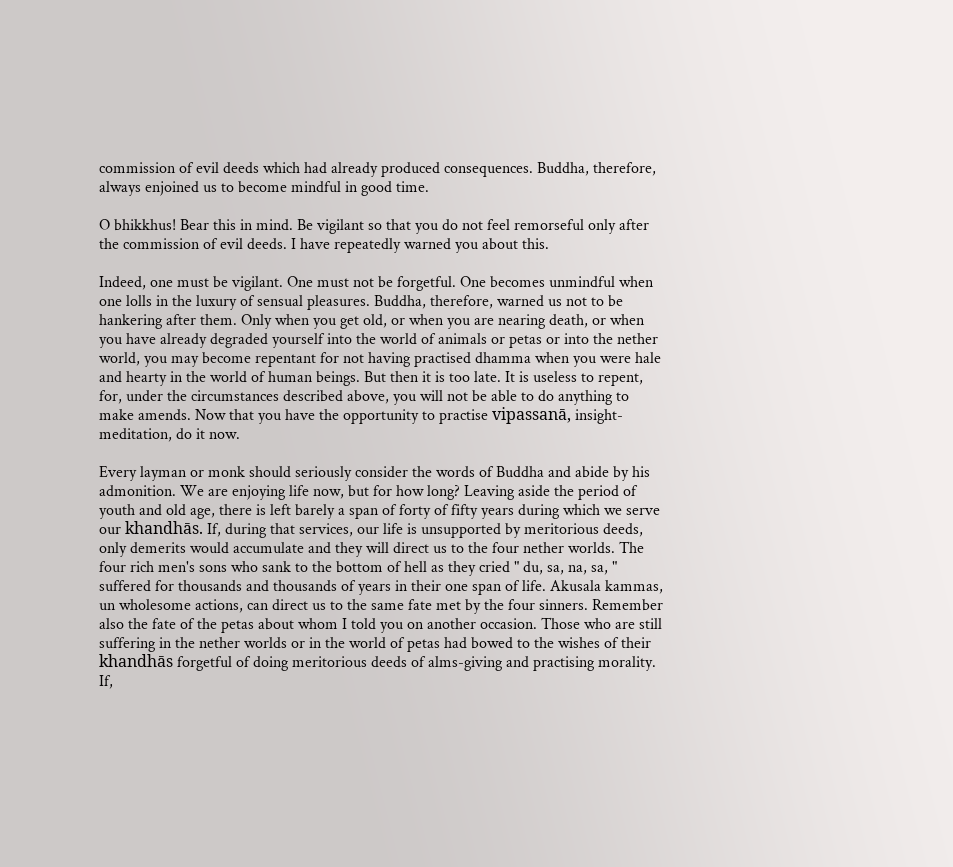commission of evil deeds which had already produced consequences. Buddha, therefore, always enjoined us to become mindful in good time.

O bhikkhus! Bear this in mind. Be vigilant so that you do not feel remorseful only after the commission of evil deeds. I have repeatedly warned you about this.

Indeed, one must be vigilant. One must not be forgetful. One becomes unmindful when one lolls in the luxury of sensual pleasures. Buddha, therefore, warned us not to be hankering after them. Only when you get old, or when you are nearing death, or when you have already degraded yourself into the world of animals or petas or into the nether world, you may become repentant for not having practised dhamma when you were hale and hearty in the world of human beings. But then it is too late. It is useless to repent, for, under the circumstances described above, you will not be able to do anything to make amends. Now that you have the opportunity to practise vipassanā, insight-meditation, do it now.

Every layman or monk should seriously consider the words of Buddha and abide by his admonition. We are enjoying life now, but for how long? Leaving aside the period of youth and old age, there is left barely a span of forty of fifty years during which we serve our khandhās. If, during that services, our life is unsupported by meritorious deeds, only demerits would accumulate and they will direct us to the four nether worlds. The four rich men's sons who sank to the bottom of hell as they cried " du, sa, na, sa, " suffered for thousands and thousands of years in their one span of life. Akusala kammas, un wholesome actions, can direct us to the same fate met by the four sinners. Remember also the fate of the petas about whom I told you on another occasion. Those who are still suffering in the nether worlds or in the world of petas had bowed to the wishes of their khandhās forgetful of doing meritorious deeds of alms-giving and practising morality. If,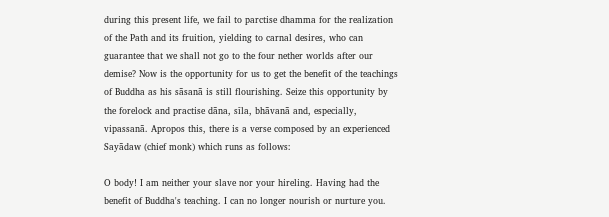during this present life, we fail to parctise dhamma for the realization of the Path and its fruition, yielding to carnal desires, who can guarantee that we shall not go to the four nether worlds after our demise? Now is the opportunity for us to get the benefit of the teachings of Buddha as his sāsanā is still flourishing. Seize this opportunity by the forelock and practise dāna, sīla, bhāvanā and, especially, vipassanā. Apropos this, there is a verse composed by an experienced Sayādaw (chief monk) which runs as follows:

O body! I am neither your slave nor your hireling. Having had the benefit of Buddha's teaching. I can no longer nourish or nurture you.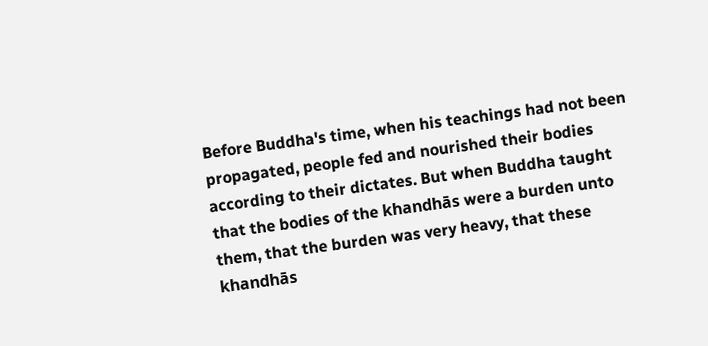Before Buddha's time, when his teachings had not been propagated, people fed and nourished their bodies according to their dictates. But when Buddha taught that the bodies of the khandhās were a burden unto them, that the burden was very heavy, that these khandhās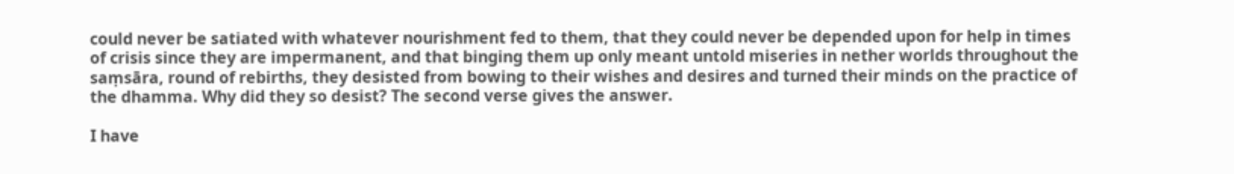could never be satiated with whatever nourishment fed to them, that they could never be depended upon for help in times of crisis since they are impermanent, and that binging them up only meant untold miseries in nether worlds throughout the saṃsāra, round of rebirths, they desisted from bowing to their wishes and desires and turned their minds on the practice of the dhamma. Why did they so desist? The second verse gives the answer.

I have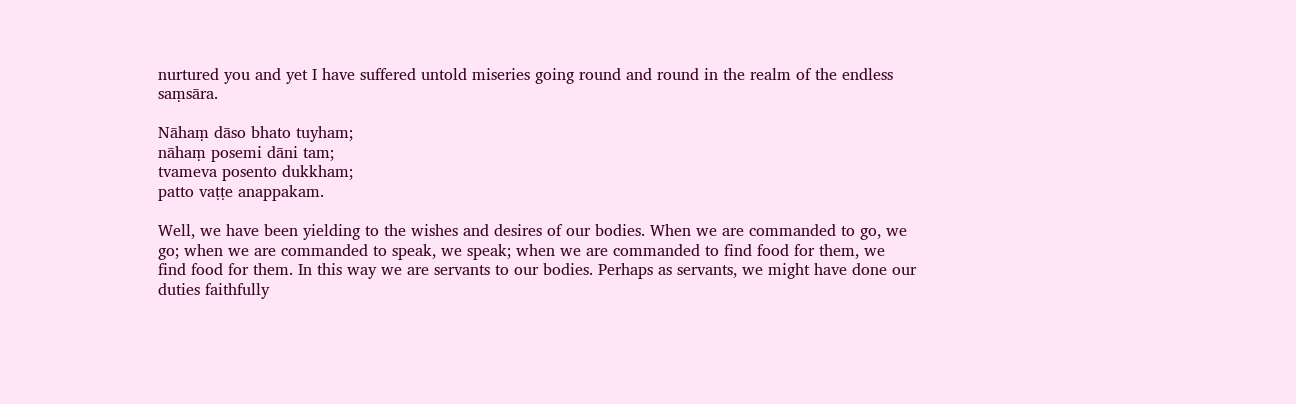nurtured you and yet I have suffered untold miseries going round and round in the realm of the endless saṃsāra.

Nāhaṃ dāso bhato tuyham;
nāhaṃ posemi dāni tam;
tvameva posento dukkham;
patto vaṭṭe anappakam.

Well, we have been yielding to the wishes and desires of our bodies. When we are commanded to go, we go; when we are commanded to speak, we speak; when we are commanded to find food for them, we find food for them. In this way we are servants to our bodies. Perhaps as servants, we might have done our duties faithfully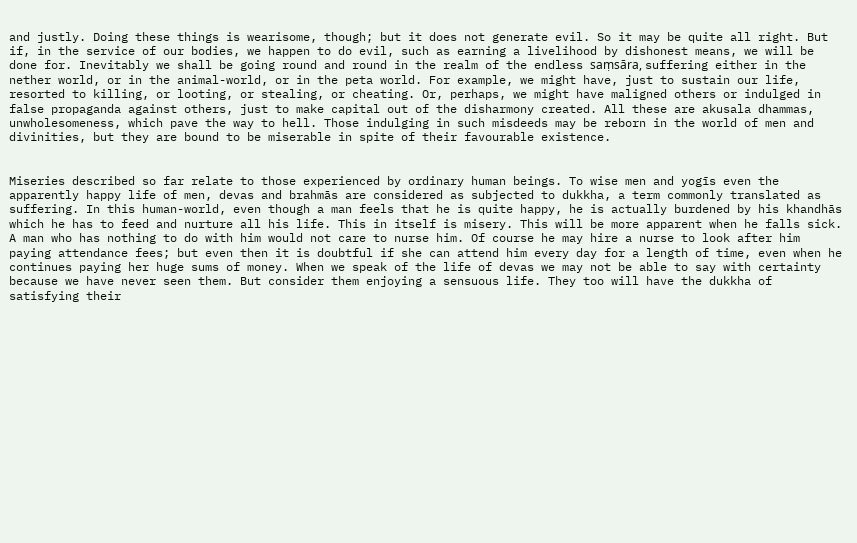and justly. Doing these things is wearisome, though; but it does not generate evil. So it may be quite all right. But if, in the service of our bodies, we happen to do evil, such as earning a livelihood by dishonest means, we will be done for. Inevitably we shall be going round and round in the realm of the endless saṃsāra, suffering either in the nether world, or in the animal-world, or in the peta world. For example, we might have, just to sustain our life, resorted to killing, or looting, or stealing, or cheating. Or, perhaps, we might have maligned others or indulged in false propaganda against others, just to make capital out of the disharmony created. All these are akusala dhammas, unwholesomeness, which pave the way to hell. Those indulging in such misdeeds may be reborn in the world of men and divinities, but they are bound to be miserable in spite of their favourable existence.


Miseries described so far relate to those experienced by ordinary human beings. To wise men and yogīs even the apparently happy life of men, devas and brahmās are considered as subjected to dukkha, a term commonly translated as suffering. In this human-world, even though a man feels that he is quite happy, he is actually burdened by his khandhās which he has to feed and nurture all his life. This in itself is misery. This will be more apparent when he falls sick. A man who has nothing to do with him would not care to nurse him. Of course he may hire a nurse to look after him paying attendance fees; but even then it is doubtful if she can attend him every day for a length of time, even when he continues paying her huge sums of money. When we speak of the life of devas we may not be able to say with certainty because we have never seen them. But consider them enjoying a sensuous life. They too will have the dukkha of satisfying their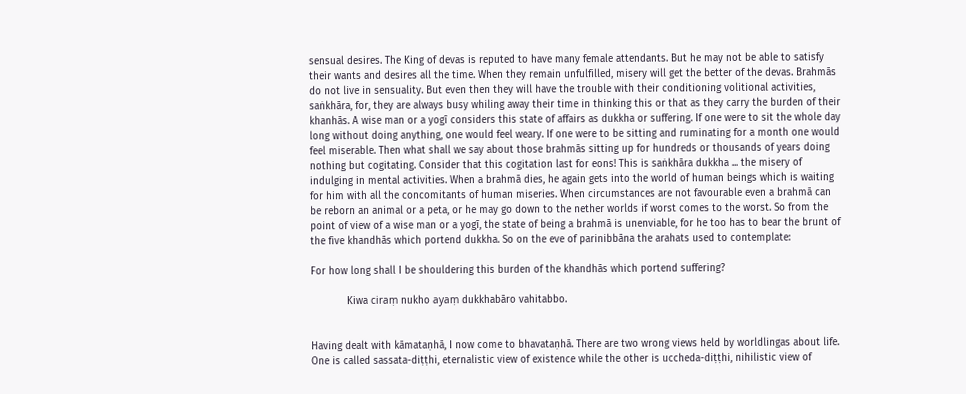sensual desires. The King of devas is reputed to have many female attendants. But he may not be able to satisfy their wants and desires all the time. When they remain unfulfilled, misery will get the better of the devas. Brahmās do not live in sensuality. But even then they will have the trouble with their conditioning volitional activities, saṅkhāra, for, they are always busy whiling away their time in thinking this or that as they carry the burden of their khanhās. A wise man or a yogī considers this state of affairs as dukkha or suffering. If one were to sit the whole day long without doing anything, one would feel weary. If one were to be sitting and ruminating for a month one would feel miserable. Then what shall we say about those brahmās sitting up for hundreds or thousands of years doing nothing but cogitating. Consider that this cogitation last for eons! This is saṅkhāra dukkha ... the misery of indulging in mental activities. When a brahmā dies, he again gets into the world of human beings which is waiting for him with all the concomitants of human miseries. When circumstances are not favourable even a brahmā can be reborn an animal or a peta, or he may go down to the nether worlds if worst comes to the worst. So from the point of view of a wise man or a yogī, the state of being a brahmā is unenviable, for he too has to bear the brunt of the five khandhās which portend dukkha. So on the eve of parinibbāna the arahats used to contemplate:

For how long shall I be shouldering this burden of the khandhās which portend suffering?

            Kiwa ciraṃ nukho ayaṃ dukkhabāro vahitabbo.


Having dealt with kāmataṇhā, I now come to bhavataṇhā. There are two wrong views held by worldlingas about life. One is called sassata-diṭṭhi, eternalistic view of existence while the other is uccheda-diṭṭhi, nihilistic view of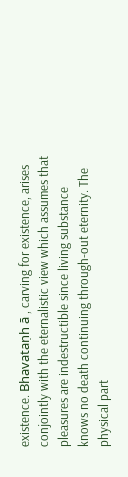existence. Bhavataṇh ā , carving for existence, arises conjointly with the eternalistic view which assumes that pleasures are indestructible since living substance knows no death continuing through-out eternity. The physical part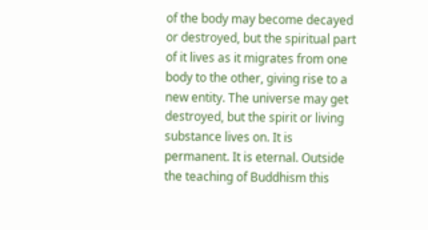of the body may become decayed or destroyed, but the spiritual part of it lives as it migrates from one body to the other, giving rise to a new entity. The universe may get destroyed, but the spirit or living substance lives on. It is permanent. It is eternal. Outside the teaching of Buddhism this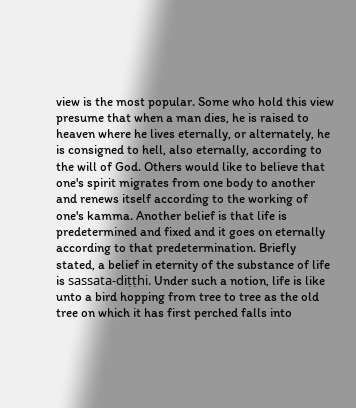view is the most popular. Some who hold this view presume that when a man dies, he is raised to heaven where he lives eternally, or alternately, he is consigned to hell, also eternally, according to the will of God. Others would like to believe that one's spirit migrates from one body to another and renews itself according to the working of one's kamma. Another belief is that life is predetermined and fixed and it goes on eternally according to that predetermination. Briefly stated, a belief in eternity of the substance of life is sassata-diṭṭhi. Under such a notion, life is like unto a bird hopping from tree to tree as the old tree on which it has first perched falls into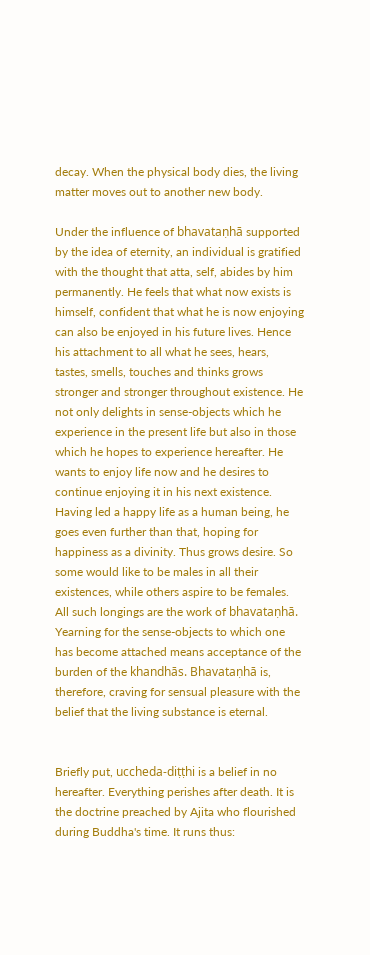decay. When the physical body dies, the living matter moves out to another new body.

Under the influence of bhavataṇhā supported by the idea of eternity, an individual is gratified with the thought that atta, self, abides by him permanently. He feels that what now exists is himself, confident that what he is now enjoying can also be enjoyed in his future lives. Hence his attachment to all what he sees, hears, tastes, smells, touches and thinks grows stronger and stronger throughout existence. He not only delights in sense-objects which he experience in the present life but also in those which he hopes to experience hereafter. He wants to enjoy life now and he desires to continue enjoying it in his next existence. Having led a happy life as a human being, he goes even further than that, hoping for happiness as a divinity. Thus grows desire. So some would like to be males in all their existences, while others aspire to be females. All such longings are the work of bhavataṇhā. Yearning for the sense-objects to which one has become attached means acceptance of the burden of the khandhās. Bhavataṇhā is, therefore, craving for sensual pleasure with the belief that the living substance is eternal.


Briefly put, uccheda-diṭṭhi is a belief in no hereafter. Everything perishes after death. It is the doctrine preached by Ajita who flourished during Buddha's time. It runs thus: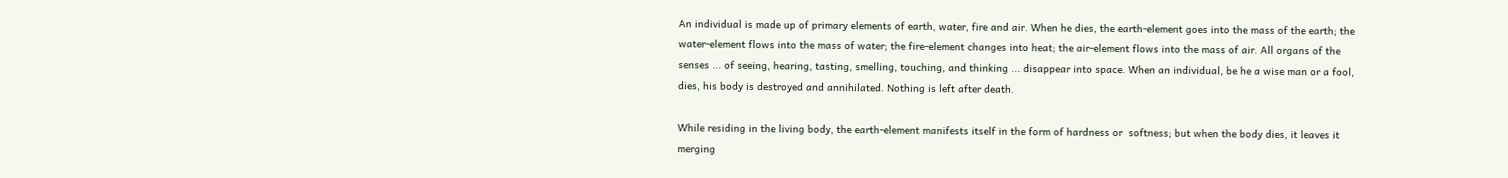An individual is made up of primary elements of earth, water, fire and air. When he dies, the earth-element goes into the mass of the earth; the water-element flows into the mass of water; the fire-element changes into heat; the air-element flows into the mass of air. All organs of the senses ... of seeing, hearing, tasting, smelling, touching, and thinking ... disappear into space. When an individual, be he a wise man or a fool, dies, his body is destroyed and annihilated. Nothing is left after death.

While residing in the living body, the earth-element manifests itself in the form of hardness or  softness; but when the body dies, it leaves it merging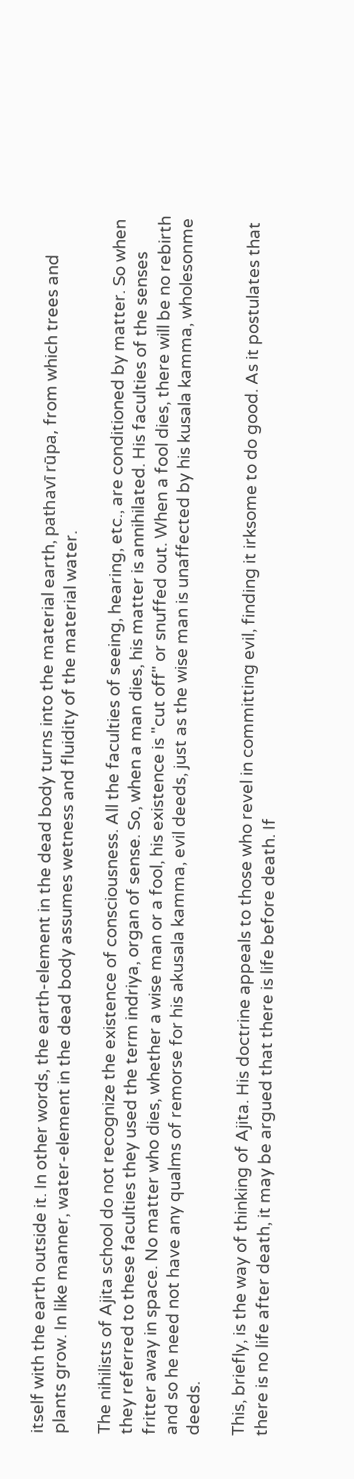itself with the earth outside it. In other words, the earth-element in the dead body turns into the material earth, pathavī rūpa, from which trees and plants grow. In like manner, water-element in the dead body assumes wetness and fluidity of the material water.

The nihilists of Ajita school do not recognize the existence of consciousness. All the faculties of seeing, hearing, etc., are conditioned by matter. So when they referred to these faculties they used the term indriya, organ of sense. So, when a man dies, his matter is annihilated. His faculties of the senses fritter away in space. No matter who dies, whether a wise man or a fool, his existence is "cut off" or snuffed out. When a fool dies, there will be no rebirth and so he need not have any qualms of remorse for his akusala kamma, evil deeds, just as the wise man is unaffected by his kusala kamma, wholesonme deeds.

This, briefly, is the way of thinking of Ajita. His doctrine appeals to those who revel in committing evil, finding it irksome to do good. As it postulates that there is no life after death, it may be argued that there is life before death. If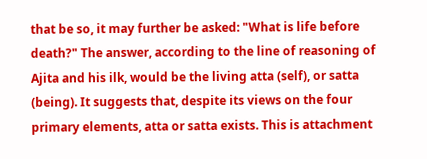that be so, it may further be asked: "What is life before death?" The answer, according to the line of reasoning of Ajita and his ilk, would be the living atta (self), or satta (being). It suggests that, despite its views on the four primary elements, atta or satta exists. This is attachment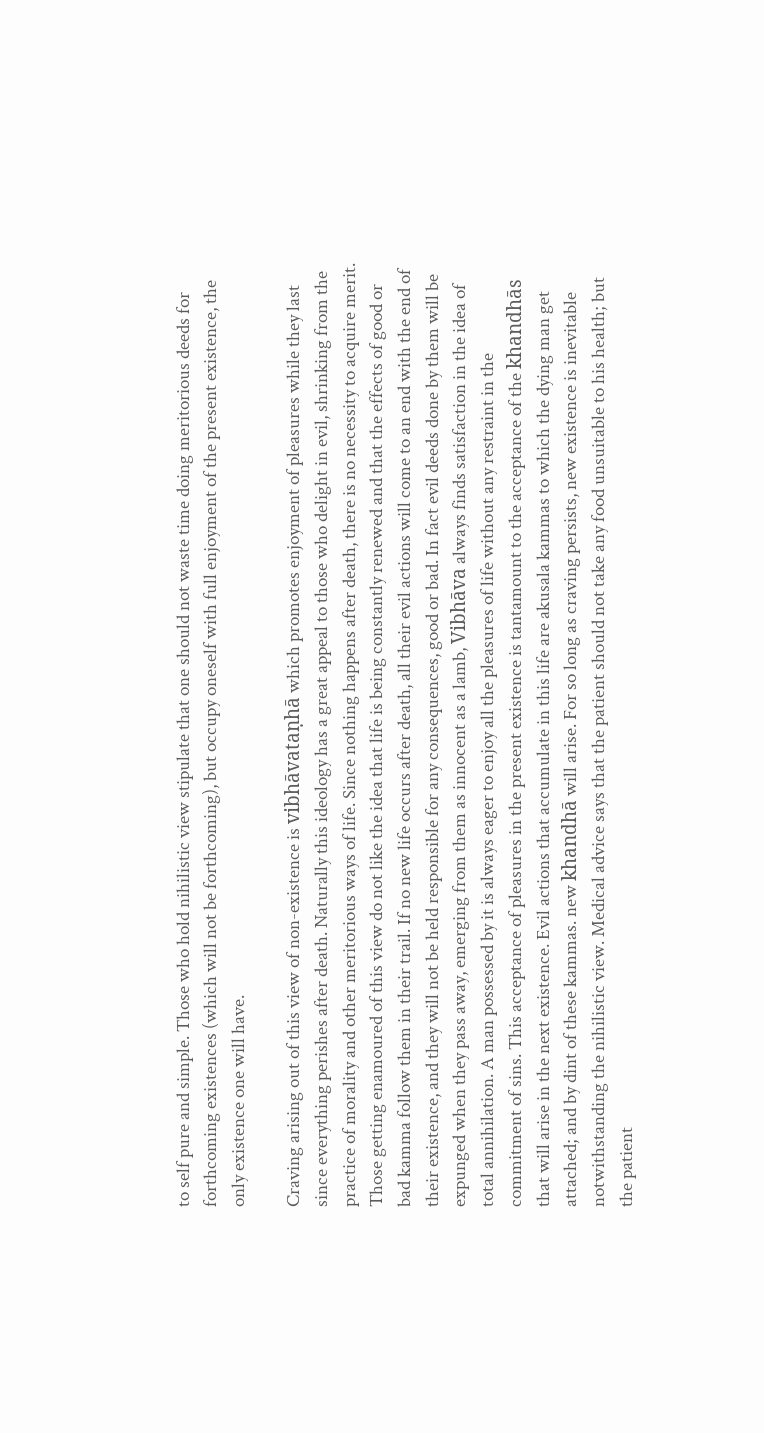to self pure and simple. Those who hold nihilistic view stipulate that one should not waste time doing meritorious deeds for forthcoming existences (which will not be forthcoming), but occupy oneself with full enjoyment of the present existence, the only existence one will have.

Craving arising out of this view of non-existence is vibhāvataṇhā which promotes enjoyment of pleasures while they last since everything perishes after death. Naturally this ideology has a great appeal to those who delight in evil, shrinking from the practice of morality and other meritorious ways of life. Since nothing happens after death, there is no necessity to acquire merit. Those getting enamoured of this view do not like the idea that life is being constantly renewed and that the effects of good or bad kamma follow them in their trail. If no new life occurs after death, all their evil actions will come to an end with the end of their existence, and they will not be held responsible for any consequences, good or bad. In fact evil deeds done by them will be expunged when they pass away, emerging from them as innocent as a lamb, Vibhāva always finds satisfaction in the idea of total annihilation. A man possessed by it is always eager to enjoy all the pleasures of life without any restraint in the commitment of sins. This acceptance of pleasures in the present existence is tantamount to the acceptance of the khandhās that will arise in the next existence. Evil actions that accumulate in this life are akusala kammas to which the dying man get attached; and by dint of these kammas. new khandhā will arise. For so long as craving persists, new existence is inevitable notwithstanding the nihilistic view. Medical advice says that the patient should not take any food unsuitable to his health; but the patient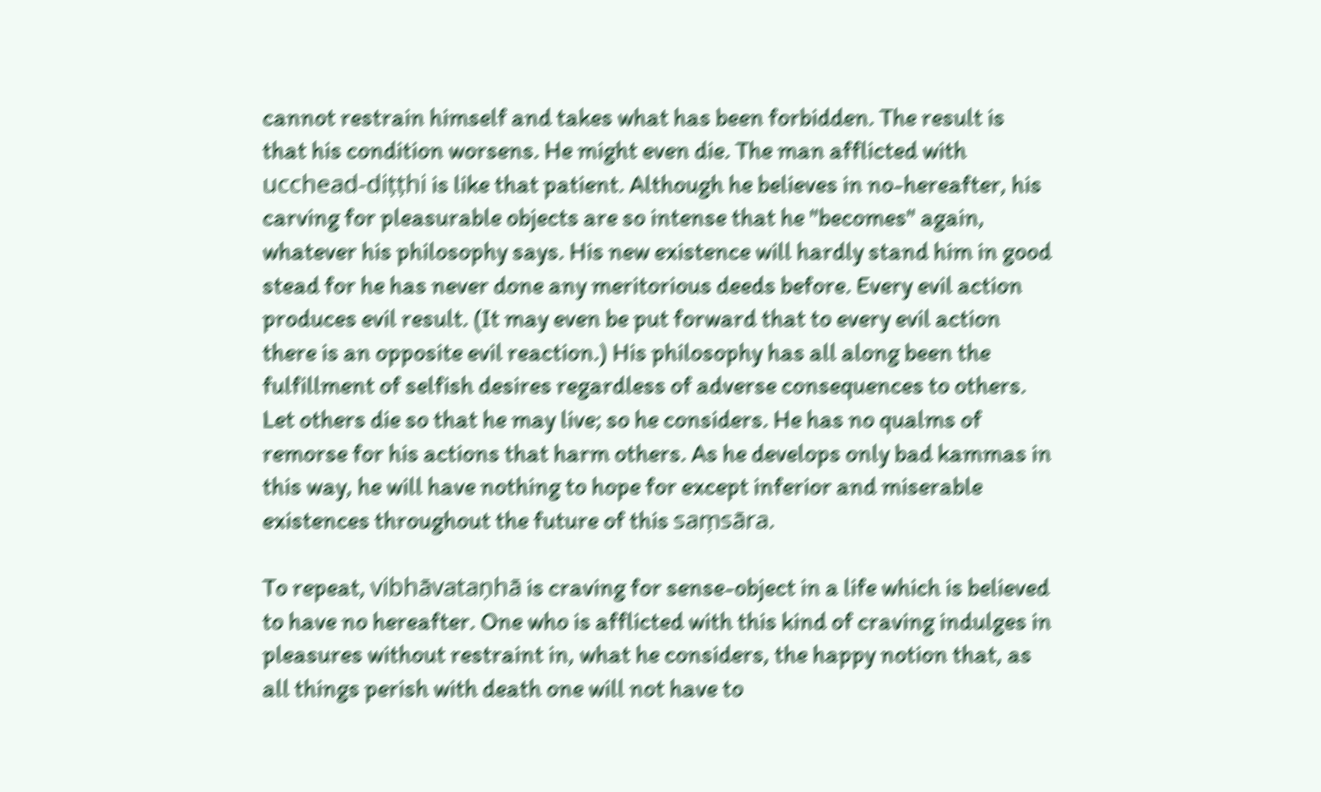cannot restrain himself and takes what has been forbidden. The result is that his condition worsens. He might even die. The man afflicted with ucchead-diṭṭhi is like that patient. Although he believes in no-hereafter, his carving for pleasurable objects are so intense that he "becomes" again, whatever his philosophy says. His new existence will hardly stand him in good stead for he has never done any meritorious deeds before. Every evil action produces evil result. (It may even be put forward that to every evil action there is an opposite evil reaction.) His philosophy has all along been the fulfillment of selfish desires regardless of adverse consequences to others. Let others die so that he may live; so he considers. He has no qualms of remorse for his actions that harm others. As he develops only bad kammas in this way, he will have nothing to hope for except inferior and miserable existences throughout the future of this saṃsāra.

To repeat, vibhāvataṇhā is craving for sense-object in a life which is believed to have no hereafter. One who is afflicted with this kind of craving indulges in pleasures without restraint in, what he considers, the happy notion that, as all things perish with death one will not have to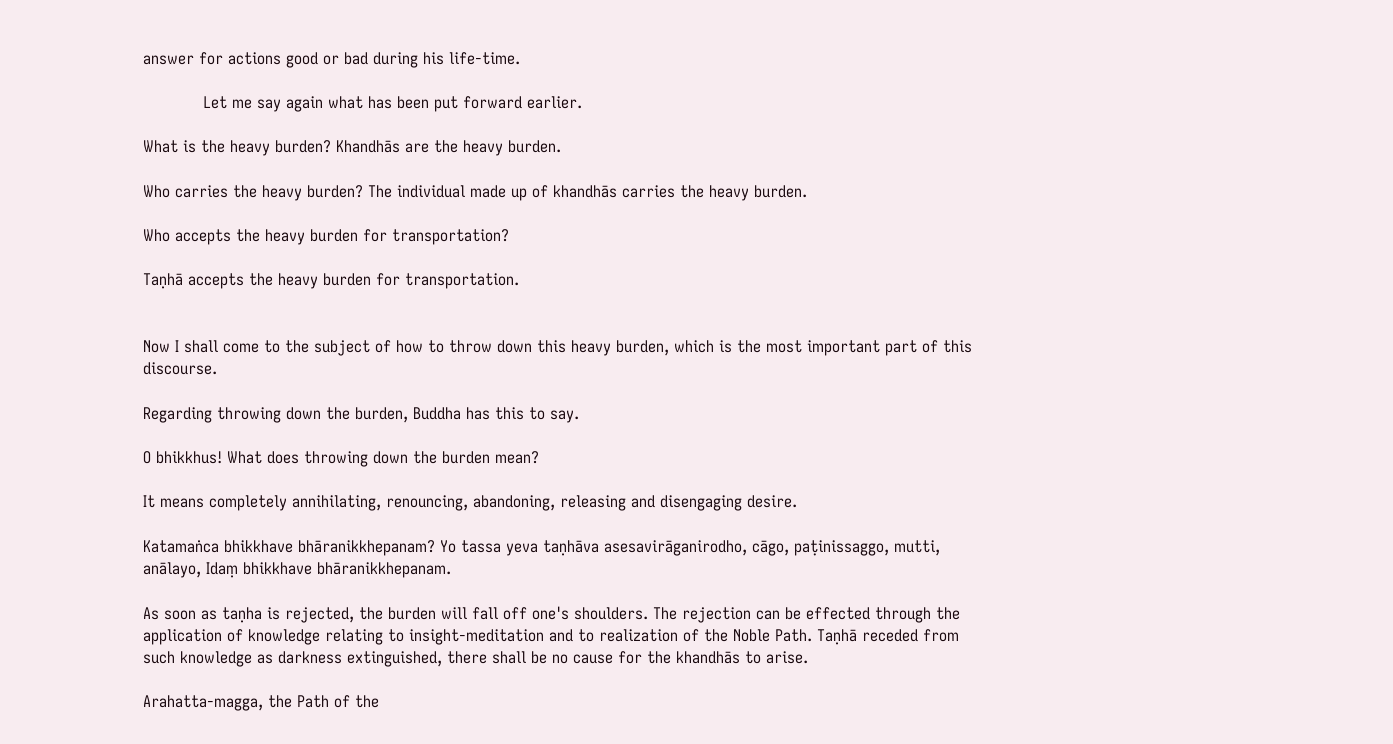answer for actions good or bad during his life-time.

            Let me say again what has been put forward earlier.

What is the heavy burden? Khandhās are the heavy burden.

Who carries the heavy burden? The individual made up of khandhās carries the heavy burden.

Who accepts the heavy burden for transportation?

Taṇhā accepts the heavy burden for transportation.


Now I shall come to the subject of how to throw down this heavy burden, which is the most important part of this discourse.

Regarding throwing down the burden, Buddha has this to say.

O bhikkhus! What does throwing down the burden mean?

It means completely annihilating, renouncing, abandoning, releasing and disengaging desire.

Katamaṅca bhikkhave bhāranikkhepanam? Yo tassa yeva taṇhāva asesavirāganirodho, cāgo, paṭinissaggo, mutti, anālayo, Idaṃ bhikkhave bhāranikkhepanam.

As soon as taṇha is rejected, the burden will fall off one's shoulders. The rejection can be effected through the application of knowledge relating to insight-meditation and to realization of the Noble Path. Taṇhā receded from such knowledge as darkness extinguished, there shall be no cause for the khandhās to arise.

Arahatta-magga, the Path of the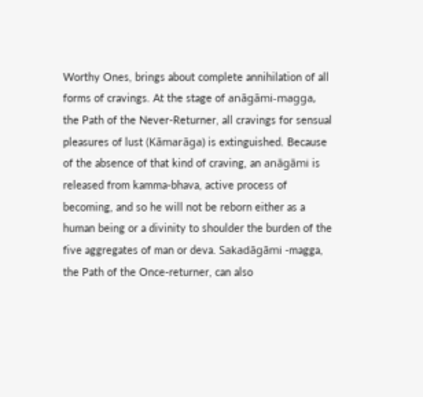Worthy Ones, brings about complete annihilation of all forms of cravings. At the stage of anāgāmi-magga, the Path of the Never-Returner, all cravings for sensual pleasures of lust (Kāmarāga) is extinguished. Because of the absence of that kind of craving, an anāgāmi is released from kamma-bhava, active process of becoming, and so he will not be reborn either as a human being or a divinity to shoulder the burden of the five aggregates of man or deva. Sakadāgāmi -magga, the Path of the Once-returner, can also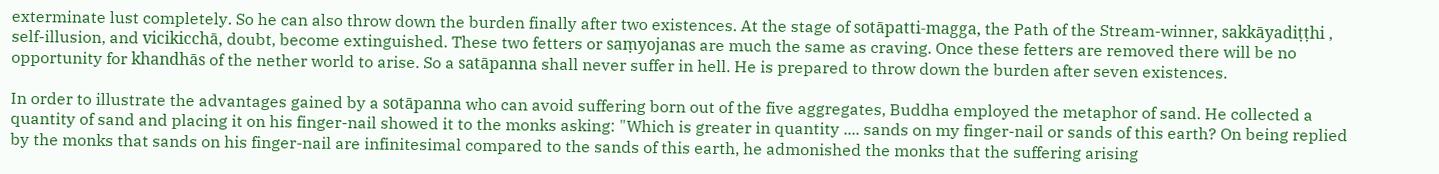exterminate lust completely. So he can also throw down the burden finally after two existences. At the stage of sotāpatti-magga, the Path of the Stream-winner, sakkāyadiṭṭhi , self-illusion, and vicikicchā, doubt, become extinguished. These two fetters or saṃyojanas are much the same as craving. Once these fetters are removed there will be no opportunity for khandhās of the nether world to arise. So a satāpanna shall never suffer in hell. He is prepared to throw down the burden after seven existences.

In order to illustrate the advantages gained by a sotāpanna who can avoid suffering born out of the five aggregates, Buddha employed the metaphor of sand. He collected a quantity of sand and placing it on his finger-nail showed it to the monks asking: "Which is greater in quantity .... sands on my finger-nail or sands of this earth? On being replied by the monks that sands on his finger-nail are infinitesimal compared to the sands of this earth, he admonished the monks that the suffering arising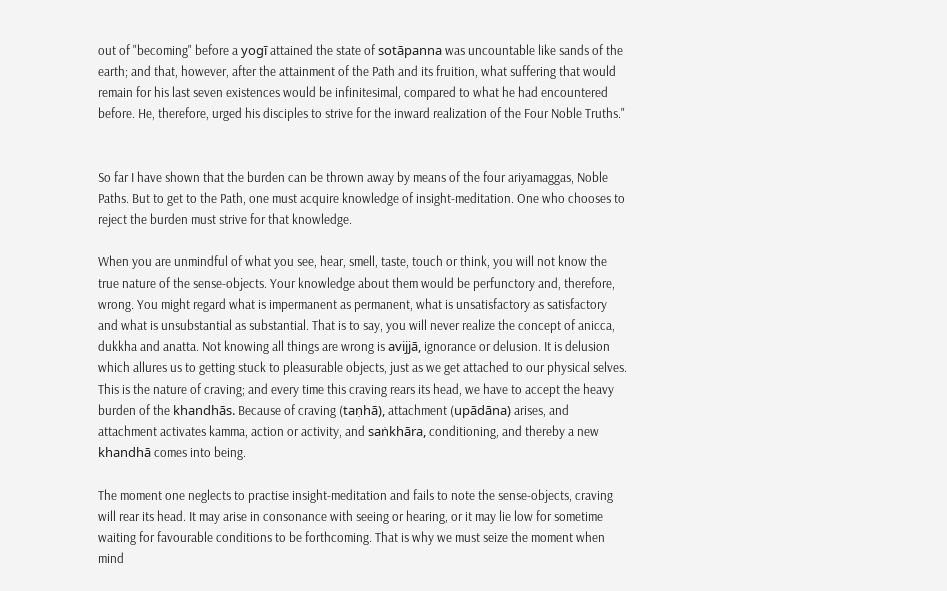out of "becoming" before a yogī attained the state of sotāpanna was uncountable like sands of the earth; and that, however, after the attainment of the Path and its fruition, what suffering that would remain for his last seven existences would be infinitesimal, compared to what he had encountered before. He, therefore, urged his disciples to strive for the inward realization of the Four Noble Truths."


So far I have shown that the burden can be thrown away by means of the four ariyamaggas, Noble Paths. But to get to the Path, one must acquire knowledge of insight-meditation. One who chooses to reject the burden must strive for that knowledge.

When you are unmindful of what you see, hear, smell, taste, touch or think, you will not know the true nature of the sense-objects. Your knowledge about them would be perfunctory and, therefore, wrong. You might regard what is impermanent as permanent, what is unsatisfactory as satisfactory and what is unsubstantial as substantial. That is to say, you will never realize the concept of anicca, dukkha and anatta. Not knowing all things are wrong is avijjā, ignorance or delusion. It is delusion which allures us to getting stuck to pleasurable objects, just as we get attached to our physical selves. This is the nature of craving; and every time this craving rears its head, we have to accept the heavy burden of the khandhās. Because of craving (taṇhā), attachment (upādāna) arises, and attachment activates kamma, action or activity, and saṅkhāra, conditioning, and thereby a new khandhā comes into being.

The moment one neglects to practise insight-meditation and fails to note the sense-objects, craving will rear its head. It may arise in consonance with seeing or hearing, or it may lie low for sometime waiting for favourable conditions to be forthcoming. That is why we must seize the moment when mind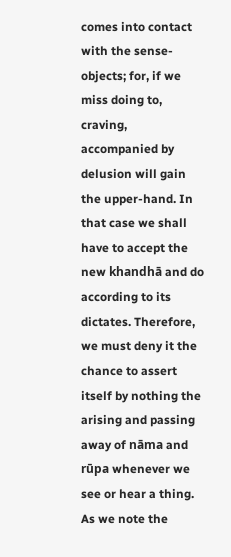comes into contact with the sense-objects; for, if we miss doing to, craving, accompanied by delusion will gain the upper-hand. In that case we shall have to accept the new khandhā and do according to its dictates. Therefore, we must deny it the chance to assert itself by nothing the arising and passing away of nāma and rūpa whenever we see or hear a thing. As we note the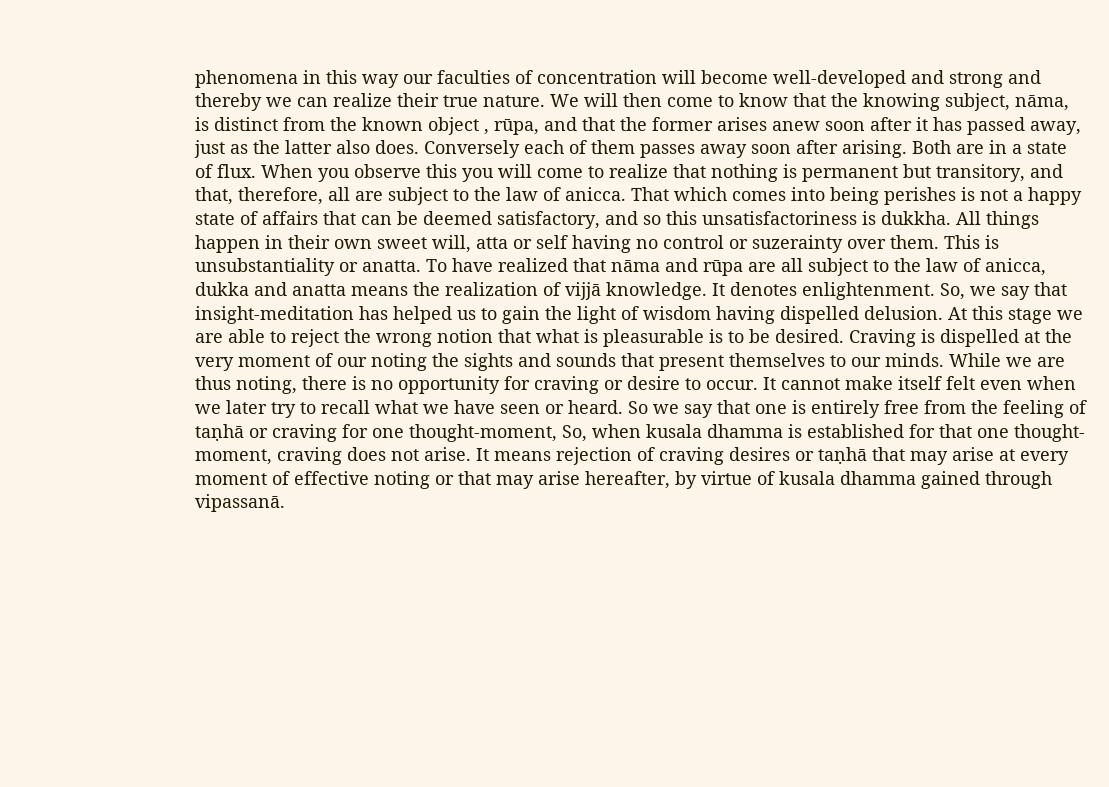phenomena in this way our faculties of concentration will become well-developed and strong and thereby we can realize their true nature. We will then come to know that the knowing subject, nāma, is distinct from the known object , rūpa, and that the former arises anew soon after it has passed away, just as the latter also does. Conversely each of them passes away soon after arising. Both are in a state of flux. When you observe this you will come to realize that nothing is permanent but transitory, and that, therefore, all are subject to the law of anicca. That which comes into being perishes is not a happy state of affairs that can be deemed satisfactory, and so this unsatisfactoriness is dukkha. All things happen in their own sweet will, atta or self having no control or suzerainty over them. This is unsubstantiality or anatta. To have realized that nāma and rūpa are all subject to the law of anicca, dukka and anatta means the realization of vijjā knowledge. It denotes enlightenment. So, we say that insight-meditation has helped us to gain the light of wisdom having dispelled delusion. At this stage we are able to reject the wrong notion that what is pleasurable is to be desired. Craving is dispelled at the very moment of our noting the sights and sounds that present themselves to our minds. While we are thus noting, there is no opportunity for craving or desire to occur. It cannot make itself felt even when we later try to recall what we have seen or heard. So we say that one is entirely free from the feeling of taṇhā or craving for one thought-moment, So, when kusala dhamma is established for that one thought-moment, craving does not arise. It means rejection of craving desires or taṇhā that may arise at every moment of effective noting or that may arise hereafter, by virtue of kusala dhamma gained through vipassanā.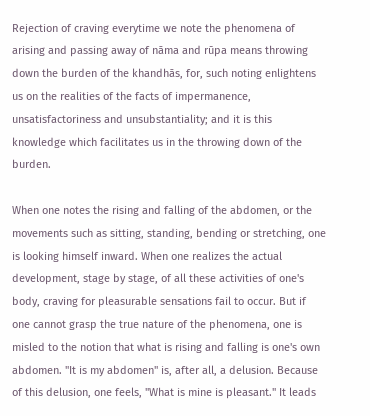Rejection of craving everytime we note the phenomena of arising and passing away of nāma and rūpa means throwing down the burden of the khandhās, for, such noting enlightens us on the realities of the facts of impermanence, unsatisfactoriness and unsubstantiality; and it is this knowledge which facilitates us in the throwing down of the burden.

When one notes the rising and falling of the abdomen, or the movements such as sitting, standing, bending or stretching, one is looking himself inward. When one realizes the actual development, stage by stage, of all these activities of one's body, craving for pleasurable sensations fail to occur. But if one cannot grasp the true nature of the phenomena, one is misled to the notion that what is rising and falling is one's own abdomen. "It is my abdomen" is, after all, a delusion. Because of this delusion, one feels, "What is mine is pleasant." It leads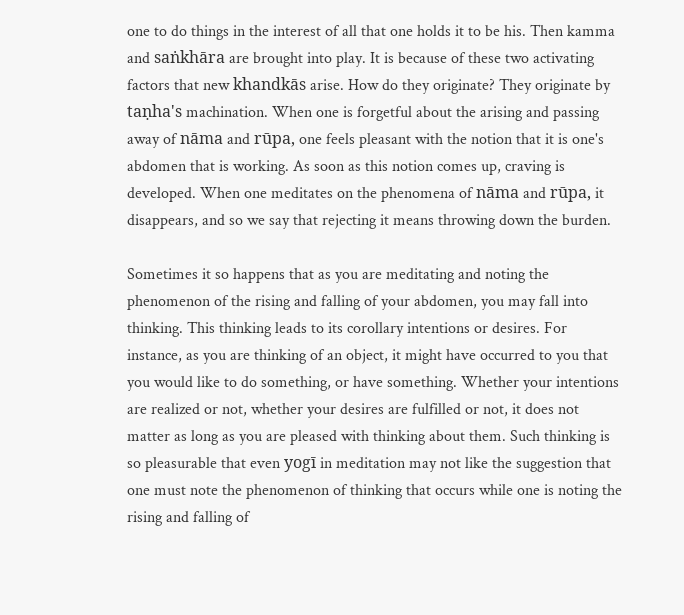one to do things in the interest of all that one holds it to be his. Then kamma and saṅkhāra are brought into play. It is because of these two activating factors that new khandkās arise. How do they originate? They originate by taṇha's machination. When one is forgetful about the arising and passing away of nāma and rūpa, one feels pleasant with the notion that it is one's abdomen that is working. As soon as this notion comes up, craving is developed. When one meditates on the phenomena of nāma and rūpa, it disappears, and so we say that rejecting it means throwing down the burden.

Sometimes it so happens that as you are meditating and noting the phenomenon of the rising and falling of your abdomen, you may fall into thinking. This thinking leads to its corollary intentions or desires. For instance, as you are thinking of an object, it might have occurred to you that you would like to do something, or have something. Whether your intentions are realized or not, whether your desires are fulfilled or not, it does not matter as long as you are pleased with thinking about them. Such thinking is so pleasurable that even yogī in meditation may not like the suggestion that one must note the phenomenon of thinking that occurs while one is noting the rising and falling of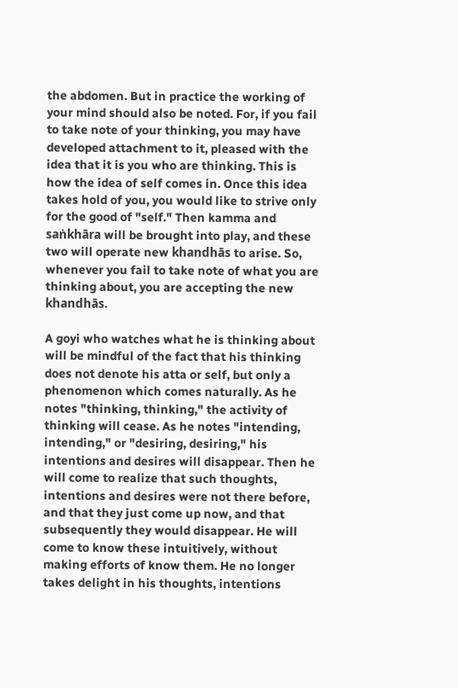the abdomen. But in practice the working of your mind should also be noted. For, if you fail to take note of your thinking, you may have developed attachment to it, pleased with the idea that it is you who are thinking. This is how the idea of self comes in. Once this idea takes hold of you, you would like to strive only for the good of "self." Then kamma and saṅkhāra will be brought into play, and these two will operate new khandhās to arise. So, whenever you fail to take note of what you are thinking about, you are accepting the new khandhās.

A goyi who watches what he is thinking about will be mindful of the fact that his thinking does not denote his atta or self, but only a phenomenon which comes naturally. As he notes "thinking, thinking," the activity of thinking will cease. As he notes "intending, intending," or "desiring, desiring," his intentions and desires will disappear. Then he will come to realize that such thoughts, intentions and desires were not there before, and that they just come up now, and that subsequently they would disappear. He will come to know these intuitively, without making efforts of know them. He no longer takes delight in his thoughts, intentions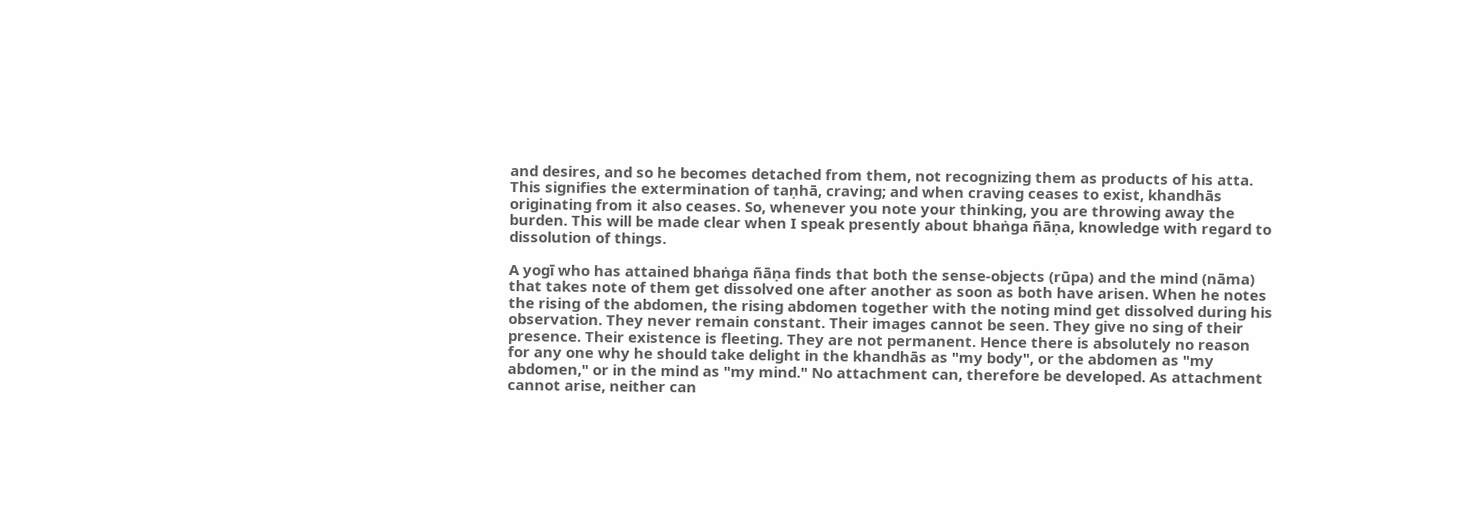and desires, and so he becomes detached from them, not recognizing them as products of his atta. This signifies the extermination of taṇhā, craving; and when craving ceases to exist, khandhās originating from it also ceases. So, whenever you note your thinking, you are throwing away the burden. This will be made clear when I speak presently about bhaṅga ñāṇa, knowledge with regard to dissolution of things.

A yogī who has attained bhaṅga ñāṇa finds that both the sense-objects (rūpa) and the mind (nāma) that takes note of them get dissolved one after another as soon as both have arisen. When he notes the rising of the abdomen, the rising abdomen together with the noting mind get dissolved during his observation. They never remain constant. Their images cannot be seen. They give no sing of their presence. Their existence is fleeting. They are not permanent. Hence there is absolutely no reason for any one why he should take delight in the khandhās as "my body", or the abdomen as "my abdomen," or in the mind as "my mind." No attachment can, therefore be developed. As attachment cannot arise, neither can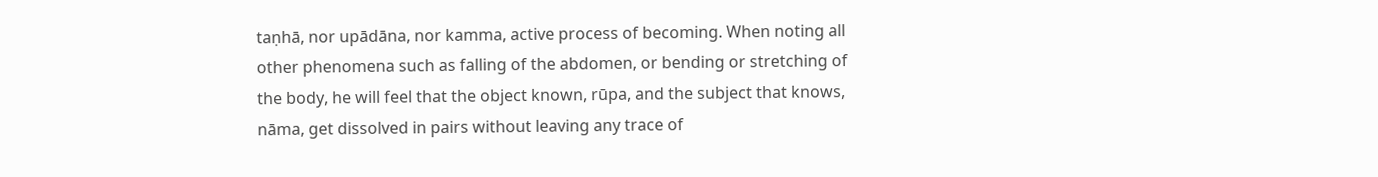taṇhā, nor upādāna, nor kamma, active process of becoming. When noting all other phenomena such as falling of the abdomen, or bending or stretching of the body, he will feel that the object known, rūpa, and the subject that knows, nāma, get dissolved in pairs without leaving any trace of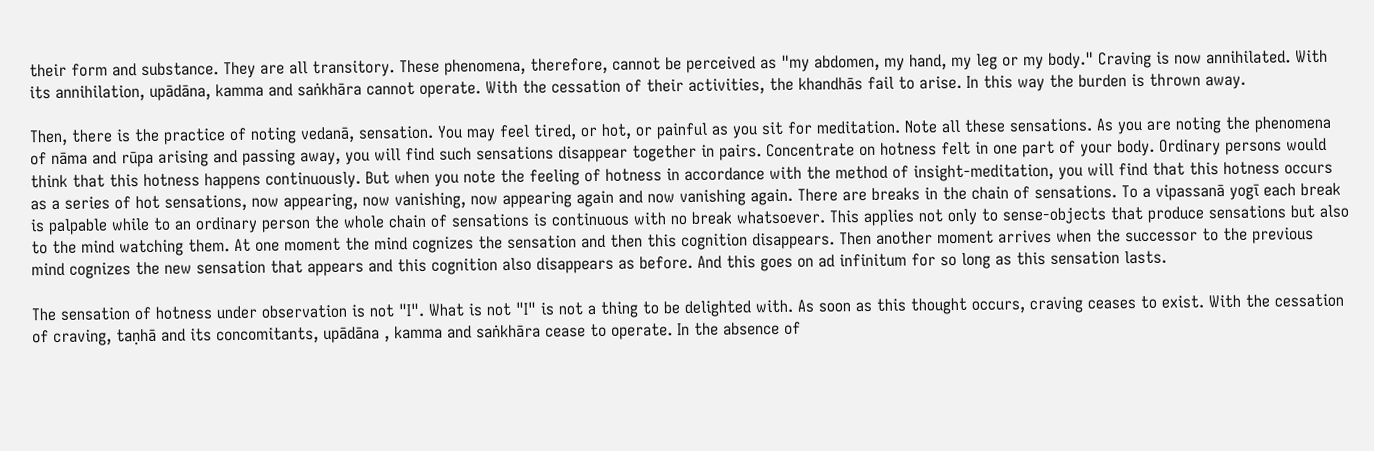their form and substance. They are all transitory. These phenomena, therefore, cannot be perceived as "my abdomen, my hand, my leg or my body." Craving is now annihilated. With its annihilation, upādāna, kamma and saṅkhāra cannot operate. With the cessation of their activities, the khandhās fail to arise. In this way the burden is thrown away.

Then, there is the practice of noting vedanā, sensation. You may feel tired, or hot, or painful as you sit for meditation. Note all these sensations. As you are noting the phenomena of nāma and rūpa arising and passing away, you will find such sensations disappear together in pairs. Concentrate on hotness felt in one part of your body. Ordinary persons would think that this hotness happens continuously. But when you note the feeling of hotness in accordance with the method of insight-meditation, you will find that this hotness occurs as a series of hot sensations, now appearing, now vanishing, now appearing again and now vanishing again. There are breaks in the chain of sensations. To a vipassanā yogī each break is palpable while to an ordinary person the whole chain of sensations is continuous with no break whatsoever. This applies not only to sense-objects that produce sensations but also to the mind watching them. At one moment the mind cognizes the sensation and then this cognition disappears. Then another moment arrives when the successor to the previous mind cognizes the new sensation that appears and this cognition also disappears as before. And this goes on ad infinitum for so long as this sensation lasts.

The sensation of hotness under observation is not "I". What is not "I" is not a thing to be delighted with. As soon as this thought occurs, craving ceases to exist. With the cessation of craving, taṇhā and its concomitants, upādāna , kamma and saṅkhāra cease to operate. In the absence of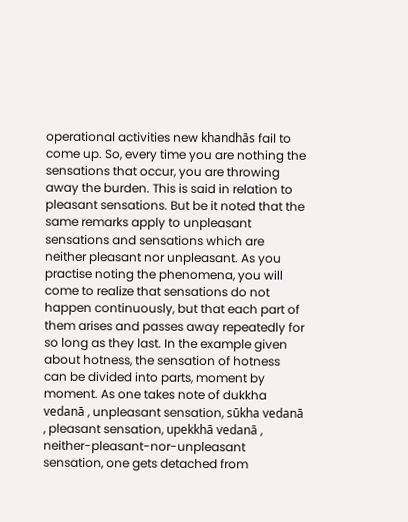operational activities new khandhās fail to come up. So, every time you are nothing the sensations that occur, you are throwing away the burden. This is said in relation to pleasant sensations. But be it noted that the same remarks apply to unpleasant sensations and sensations which are neither pleasant nor unpleasant. As you practise noting the phenomena, you will come to realize that sensations do not happen continuously, but that each part of them arises and passes away repeatedly for so long as they last. In the example given about hotness, the sensation of hotness can be divided into parts, moment by moment. As one takes note of dukkha vedanā , unpleasant sensation, sūkha vedanā , pleasant sensation, upekkhā vedanā , neither-pleasant-nor-unpleasant sensation, one gets detached from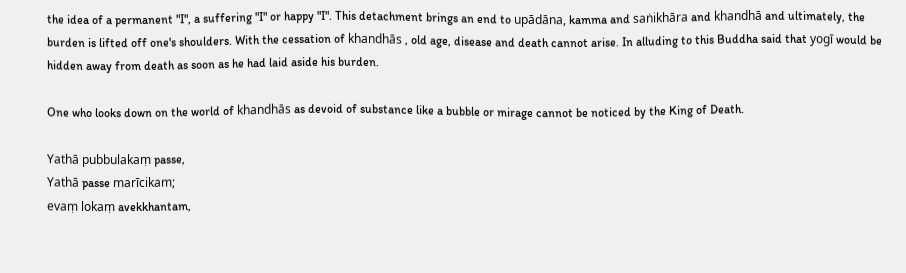the idea of a permanent "I", a suffering "I" or happy "I". This detachment brings an end to upādāna, kamma and saṅikhāra and khandhā and ultimately, the burden is lifted off one's shoulders. With the cessation of khandhās , old age, disease and death cannot arise. In alluding to this Buddha said that yogī would be hidden away from death as soon as he had laid aside his burden.

One who looks down on the world of khandhās as devoid of substance like a bubble or mirage cannot be noticed by the King of Death.

Yathā pubbulakaṃ passe,
Yathā passe marīcikam;
evaṃ lokaṃ avekkhantam,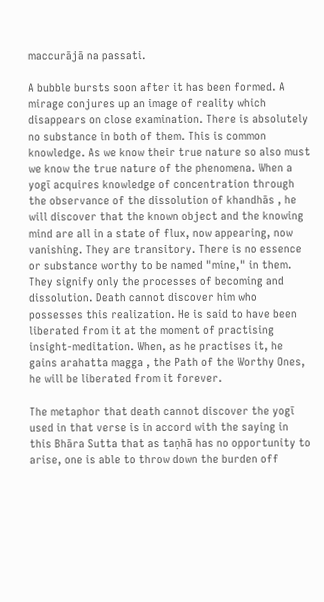maccurājā na passati.

A bubble bursts soon after it has been formed. A mirage conjures up an image of reality which disappears on close examination. There is absolutely no substance in both of them. This is common knowledge. As we know their true nature so also must we know the true nature of the phenomena. When a yogī acquires knowledge of concentration through the observance of the dissolution of khandhās , he will discover that the known object and the knowing mind are all in a state of flux, now appearing, now vanishing. They are transitory. There is no essence or substance worthy to be named "mine," in them. They signify only the processes of becoming and dissolution. Death cannot discover him who possesses this realization. He is said to have been liberated from it at the moment of practising insight-meditation. When, as he practises it, he gains arahatta magga , the Path of the Worthy Ones, he will be liberated from it forever.

The metaphor that death cannot discover the yogī used in that verse is in accord with the saying in this Bhāra Sutta that as taṇhā has no opportunity to arise, one is able to throw down the burden off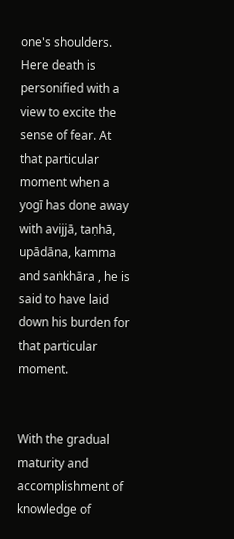one's shoulders. Here death is personified with a view to excite the sense of fear. At that particular moment when a yogī has done away with avijjā, taṇhā, upādāna, kamma and saṅkhāra , he is said to have laid down his burden for that particular moment.


With the gradual maturity and accomplishment of knowledge of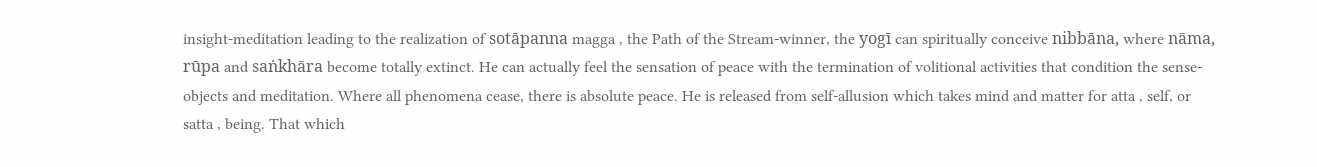insight-meditation leading to the realization of sotāpanna magga , the Path of the Stream-winner, the yogī can spiritually conceive nibbāna, where nāma, rūpa and saṅkhāra become totally extinct. He can actually feel the sensation of peace with the termination of volitional activities that condition the sense-objects and meditation. Where all phenomena cease, there is absolute peace. He is released from self-allusion which takes mind and matter for atta , self, or satta , being. That which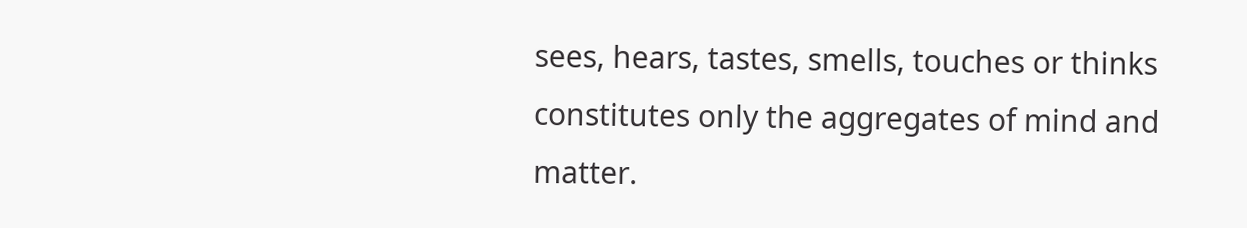sees, hears, tastes, smells, touches or thinks constitutes only the aggregates of mind and matter.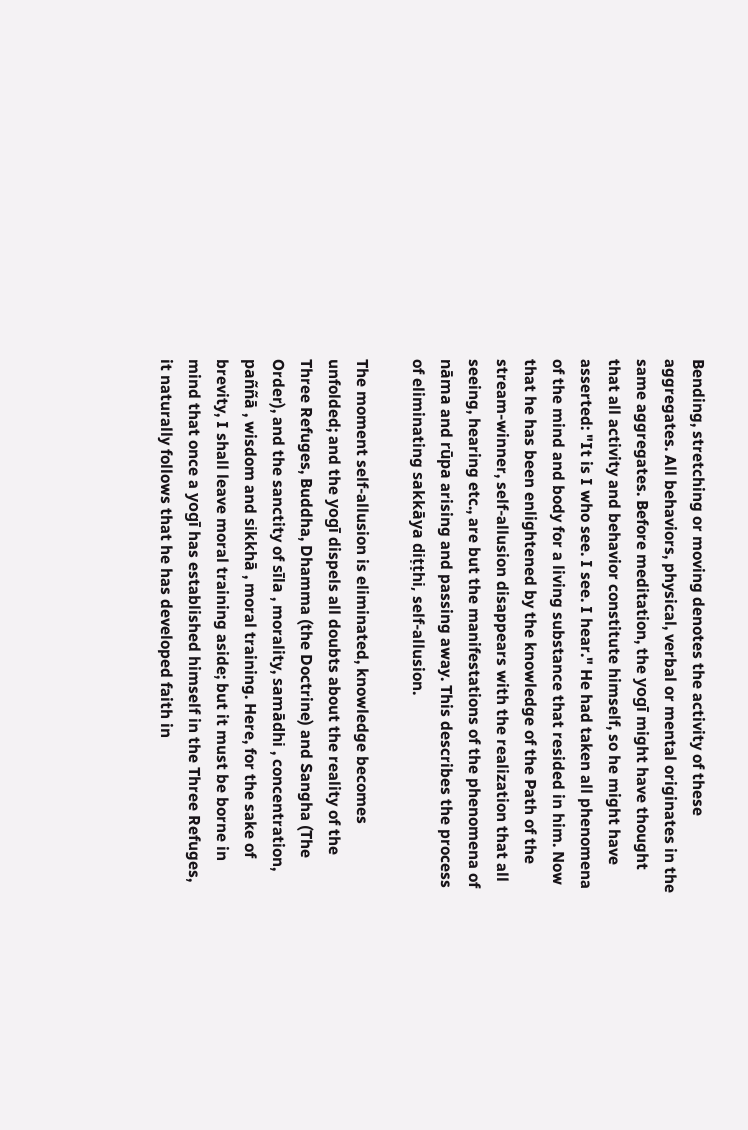Bending, stretching or moving denotes the activity of these aggregates. All behaviors, physical, verbal or mental originates in the same aggregates. Before meditation, the yogī might have thought that all activity and behavior constitute himself, so he might have asserted: "It is I who see. I see. I hear." He had taken all phenomena of the mind and body for a living substance that resided in him. Now that he has been enlightened by the knowledge of the Path of the stream-winner, self-allusion disappears with the realization that all seeing, hearing etc., are but the manifestations of the phenomena of nāma and rūpa arising and passing away. This describes the process of eliminating sakkāya diṭṭhi, self-allusion.

The moment self-allusion is eliminated, knowledge becomes unfolded; and the yogī dispels all doubts about the reality of the Three Refuges, Buddha, Dhamma (the Doctrine) and Sangha (The Order), and the sanctity of sīla , morality, samādhi , concentration, paññā , wisdom and sikkhā , moral training. Here, for the sake of brevity, I shall leave moral training aside; but it must be borne in mind that once a yogī has established himself in the Three Refuges, it naturally follows that he has developed faith in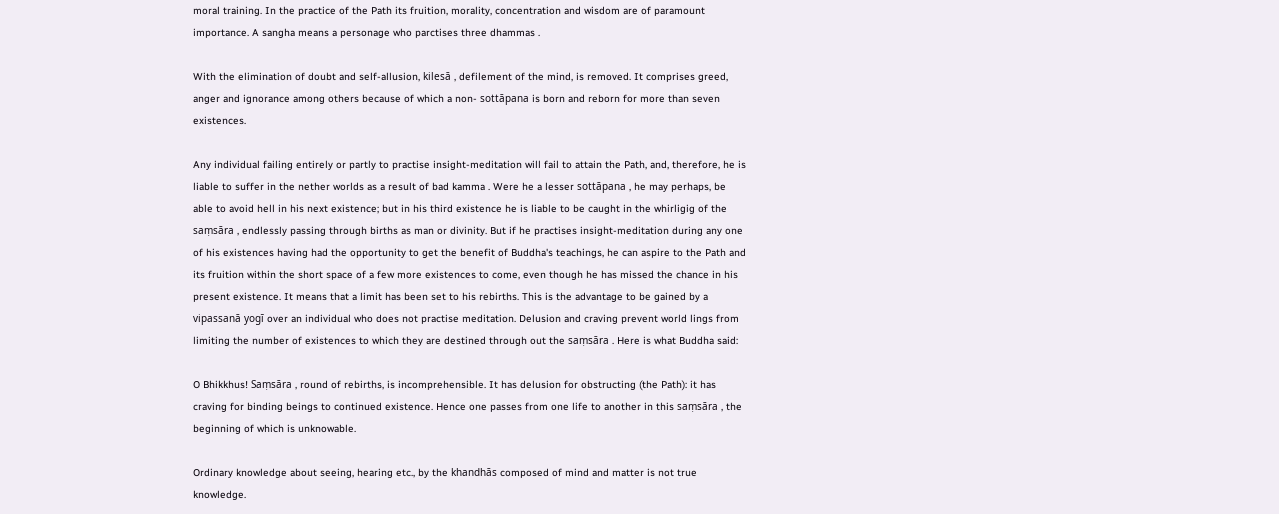moral training. In the practice of the Path its fruition, morality, concentration and wisdom are of paramount importance. A sangha means a personage who parctises three dhammas .

With the elimination of doubt and self-allusion, kilesā , defilement of the mind, is removed. It comprises greed, anger and ignorance among others because of which a non- sottāpana is born and reborn for more than seven existences.

Any individual failing entirely or partly to practise insight-meditation will fail to attain the Path, and, therefore, he is liable to suffer in the nether worlds as a result of bad kamma . Were he a lesser sottāpana , he may perhaps, be able to avoid hell in his next existence; but in his third existence he is liable to be caught in the whirligig of the saṃsāra , endlessly passing through births as man or divinity. But if he practises insight-meditation during any one of his existences having had the opportunity to get the benefit of Buddha's teachings, he can aspire to the Path and its fruition within the short space of a few more existences to come, even though he has missed the chance in his present existence. It means that a limit has been set to his rebirths. This is the advantage to be gained by a vipassanā yogī over an individual who does not practise meditation. Delusion and craving prevent world lings from limiting the number of existences to which they are destined through out the saṃsāra . Here is what Buddha said:

O Bhikkhus! Saṃsāra , round of rebirths, is incomprehensible. It has delusion for obstructing (the Path): it has craving for binding beings to continued existence. Hence one passes from one life to another in this saṃsāra , the beginning of which is unknowable.

Ordinary knowledge about seeing, hearing etc., by the khandhās composed of mind and matter is not true knowledge.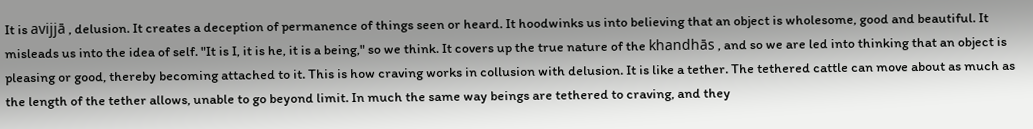It is avijjā , delusion. It creates a deception of permanence of things seen or heard. It hoodwinks us into believing that an object is wholesome, good and beautiful. It misleads us into the idea of self. "It is I, it is he, it is a being," so we think. It covers up the true nature of the khandhās , and so we are led into thinking that an object is pleasing or good, thereby becoming attached to it. This is how craving works in collusion with delusion. It is like a tether. The tethered cattle can move about as much as the length of the tether allows, unable to go beyond limit. In much the same way beings are tethered to craving, and they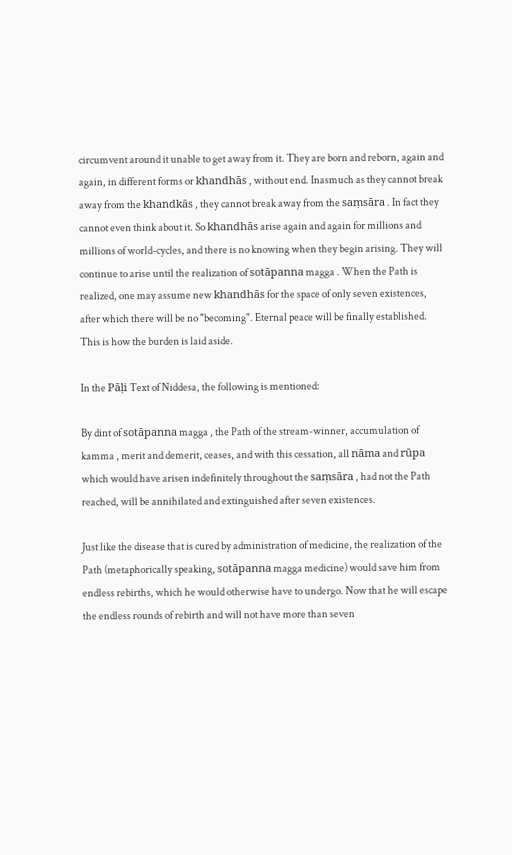circumvent around it unable to get away from it. They are born and reborn, again and again, in different forms or khandhās , without end. Inasmuch as they cannot break away from the khandkās , they cannot break away from the saṃsāra . In fact they cannot even think about it. So khandhās arise again and again for millions and millions of world-cycles, and there is no knowing when they begin arising. They will continue to arise until the realization of sotāpanna magga . When the Path is realized, one may assume new khandhās for the space of only seven existences, after which there will be no "becoming". Eternal peace will be finally established. This is how the burden is laid aside.

In the Pāḷi Text of Niddesa, the following is mentioned:

By dint of sotāpanna magga , the Path of the stream-winner, accumulation of kamma , merit and demerit, ceases, and with this cessation, all nāma and rūpa which would have arisen indefinitely throughout the saṃsāra , had not the Path reached, will be annihilated and extinguished after seven existences.

Just like the disease that is cured by administration of medicine, the realization of the Path (metaphorically speaking, sotāpanna magga medicine) would save him from endless rebirths, which he would otherwise have to undergo. Now that he will escape the endless rounds of rebirth and will not have more than seven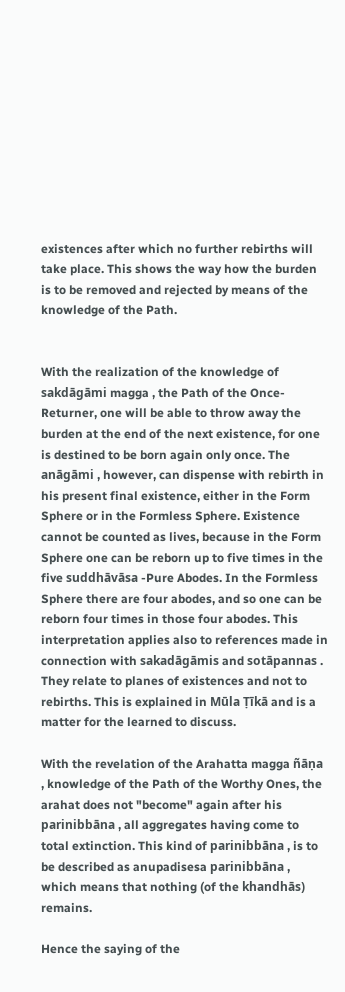existences after which no further rebirths will take place. This shows the way how the burden is to be removed and rejected by means of the knowledge of the Path.


With the realization of the knowledge of sakdāgāmi magga , the Path of the Once-Returner, one will be able to throw away the burden at the end of the next existence, for one is destined to be born again only once. The anāgāmi , however, can dispense with rebirth in his present final existence, either in the Form Sphere or in the Formless Sphere. Existence cannot be counted as lives, because in the Form Sphere one can be reborn up to five times in the five suddhāvāsa -Pure Abodes. In the Formless Sphere there are four abodes, and so one can be reborn four times in those four abodes. This interpretation applies also to references made in connection with sakadāgāmis and sotāpannas . They relate to planes of existences and not to rebirths. This is explained in Mūla Ṭīkā and is a matter for the learned to discuss.

With the revelation of the Arahatta magga ñāṇa , knowledge of the Path of the Worthy Ones, the arahat does not "become" again after his parinibbāna , all aggregates having come to total extinction. This kind of parinibbāna , is to be described as anupadisesa parinibbāna , which means that nothing (of the khandhās) remains.

Hence the saying of the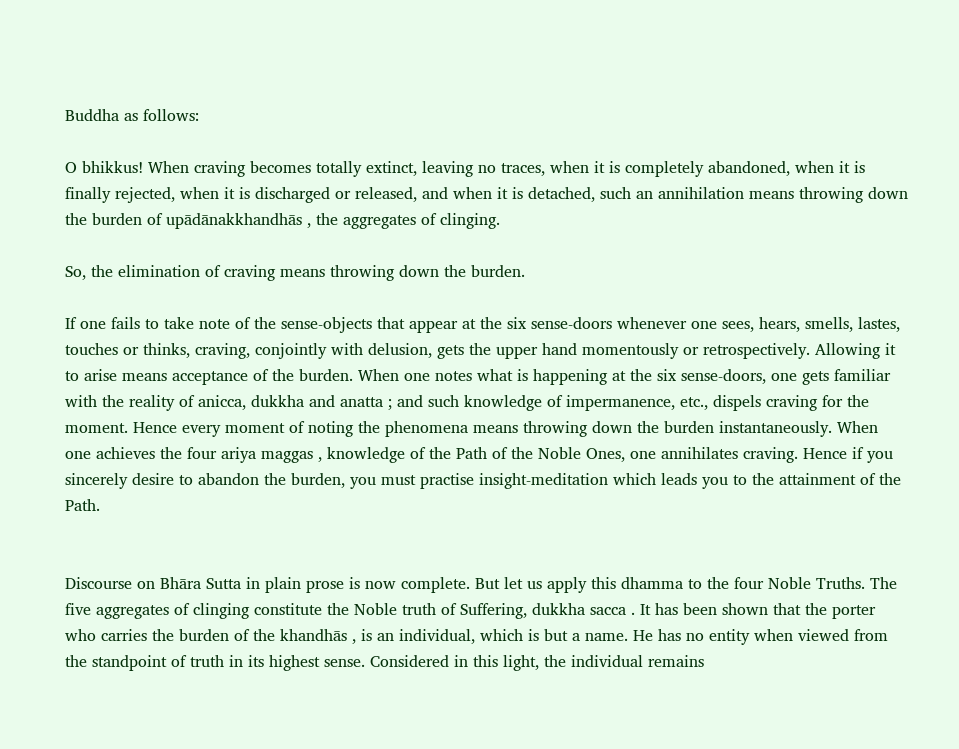Buddha as follows:

O bhikkus! When craving becomes totally extinct, leaving no traces, when it is completely abandoned, when it is finally rejected, when it is discharged or released, and when it is detached, such an annihilation means throwing down the burden of upādānakkhandhās , the aggregates of clinging.

So, the elimination of craving means throwing down the burden.

If one fails to take note of the sense-objects that appear at the six sense-doors whenever one sees, hears, smells, lastes, touches or thinks, craving, conjointly with delusion, gets the upper hand momentously or retrospectively. Allowing it to arise means acceptance of the burden. When one notes what is happening at the six sense-doors, one gets familiar with the reality of anicca, dukkha and anatta ; and such knowledge of impermanence, etc., dispels craving for the moment. Hence every moment of noting the phenomena means throwing down the burden instantaneously. When one achieves the four ariya maggas , knowledge of the Path of the Noble Ones, one annihilates craving. Hence if you sincerely desire to abandon the burden, you must practise insight-meditation which leads you to the attainment of the Path.


Discourse on Bhāra Sutta in plain prose is now complete. But let us apply this dhamma to the four Noble Truths. The five aggregates of clinging constitute the Noble truth of Suffering, dukkha sacca . It has been shown that the porter who carries the burden of the khandhās , is an individual, which is but a name. He has no entity when viewed from the standpoint of truth in its highest sense. Considered in this light, the individual remains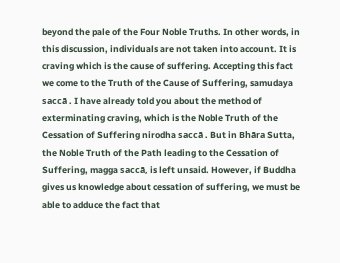beyond the pale of the Four Noble Truths. In other words, in this discussion, individuals are not taken into account. It is craving which is the cause of suffering. Accepting this fact we come to the Truth of the Cause of Suffering, samudaya saccā . I have already told you about the method of exterminating craving, which is the Noble Truth of the Cessation of Suffering nirodha saccā . But in Bhāra Sutta, the Noble Truth of the Path leading to the Cessation of Suffering, magga saccā, is left unsaid. However, if Buddha gives us knowledge about cessation of suffering, we must be able to adduce the fact that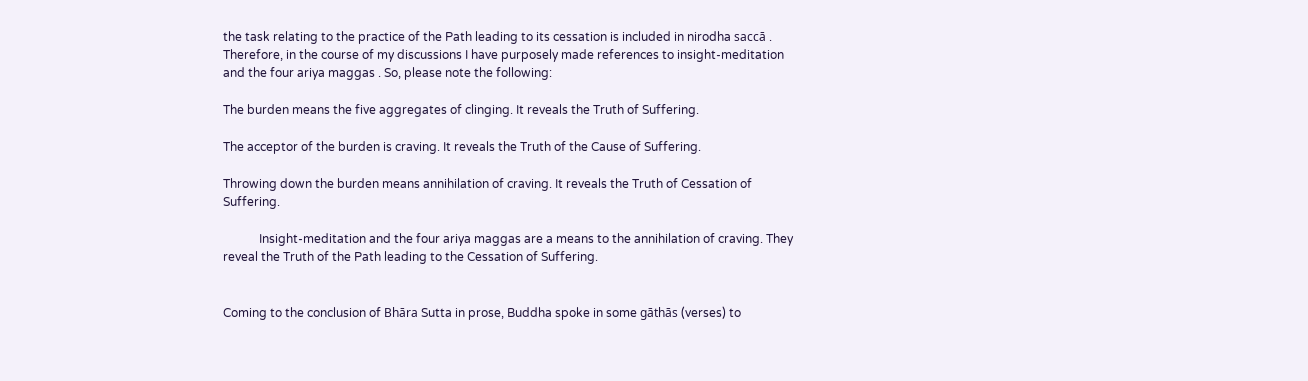the task relating to the practice of the Path leading to its cessation is included in nirodha saccā . Therefore, in the course of my discussions I have purposely made references to insight-meditation and the four ariya maggas . So, please note the following:

The burden means the five aggregates of clinging. It reveals the Truth of Suffering.

The acceptor of the burden is craving. It reveals the Truth of the Cause of Suffering.

Throwing down the burden means annihilation of craving. It reveals the Truth of Cessation of Suffering.

            Insight-meditation and the four ariya maggas are a means to the annihilation of craving. They reveal the Truth of the Path leading to the Cessation of Suffering.


Coming to the conclusion of Bhāra Sutta in prose, Buddha spoke in some gāthās (verses) to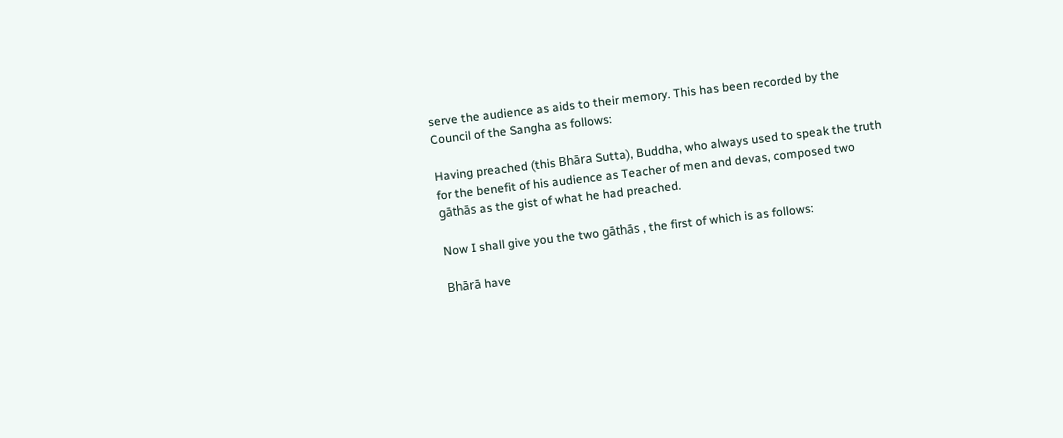serve the audience as aids to their memory. This has been recorded by the Council of the Sangha as follows:

Having preached (this Bhāra Sutta), Buddha, who always used to speak the truth for the benefit of his audience as Teacher of men and devas, composed two gāthās as the gist of what he had preached.

Now I shall give you the two gāthās , the first of which is as follows:

Bhārā have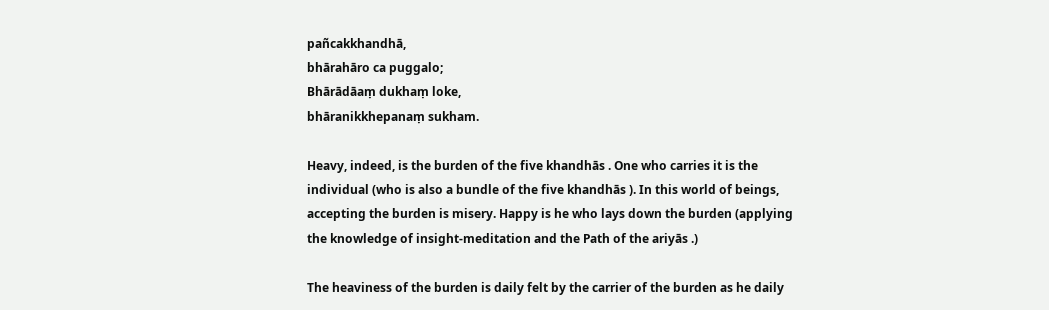pañcakkhandhā,
bhārahāro ca puggalo;
Bhārādāaṃ dukhaṃ loke,
bhāranikkhepanaṃ sukham.

Heavy, indeed, is the burden of the five khandhās . One who carries it is the individual (who is also a bundle of the five khandhās ). In this world of beings, accepting the burden is misery. Happy is he who lays down the burden (applying the knowledge of insight-meditation and the Path of the ariyās .)

The heaviness of the burden is daily felt by the carrier of the burden as he daily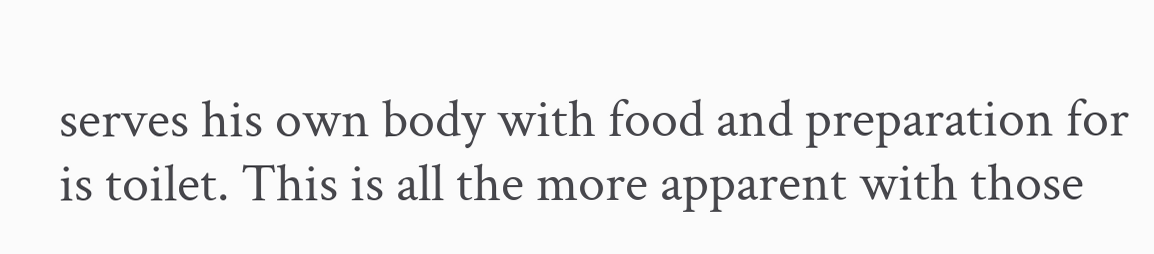serves his own body with food and preparation for is toilet. This is all the more apparent with those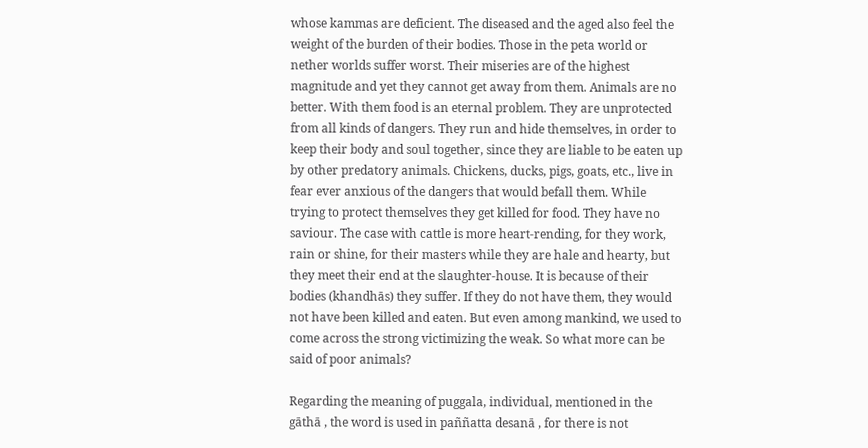whose kammas are deficient. The diseased and the aged also feel the weight of the burden of their bodies. Those in the peta world or nether worlds suffer worst. Their miseries are of the highest magnitude and yet they cannot get away from them. Animals are no better. With them food is an eternal problem. They are unprotected from all kinds of dangers. They run and hide themselves, in order to keep their body and soul together, since they are liable to be eaten up by other predatory animals. Chickens, ducks, pigs, goats, etc., live in fear ever anxious of the dangers that would befall them. While trying to protect themselves they get killed for food. They have no saviour. The case with cattle is more heart-rending, for they work, rain or shine, for their masters while they are hale and hearty, but they meet their end at the slaughter-house. It is because of their bodies (khandhās) they suffer. If they do not have them, they would not have been killed and eaten. But even among mankind, we used to come across the strong victimizing the weak. So what more can be said of poor animals?

Regarding the meaning of puggala, individual, mentioned in the gāthā , the word is used in paññatta desanā , for there is not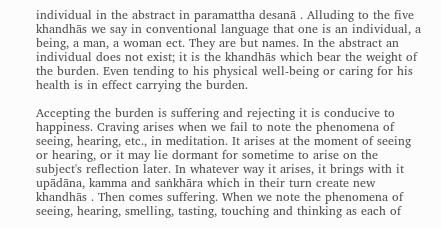individual in the abstract in paramattha desanā . Alluding to the five khandhās we say in conventional language that one is an individual, a being, a man, a woman ect. They are but names. In the abstract an individual does not exist; it is the khandhās which bear the weight of the burden. Even tending to his physical well-being or caring for his health is in effect carrying the burden.

Accepting the burden is suffering and rejecting it is conducive to happiness. Craving arises when we fail to note the phenomena of seeing, hearing, etc., in meditation. It arises at the moment of seeing or hearing, or it may lie dormant for sometime to arise on the subject's reflection later. In whatever way it arises, it brings with it upādāna, kamma and saṅkhāra which in their turn create new khandhās . Then comes suffering. When we note the phenomena of seeing, hearing, smelling, tasting, touching and thinking as each of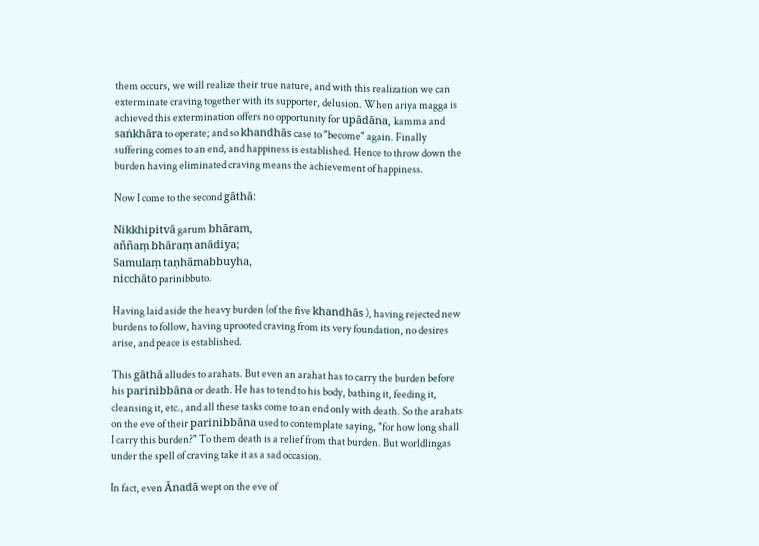them occurs, we will realize their true nature, and with this realization we can exterminate craving together with its supporter, delusion. When ariya magga is achieved this extermination offers no opportunity for upādāna, kamma and saṅkhāra to operate; and so khandhās case to "become" again. Finally suffering comes to an end, and happiness is established. Hence to throw down the burden having eliminated craving means the achievement of happiness.

Now I come to the second gāthā:

Nikkhipitvā garum bhāram,
aññaṃ bhāraṃ anādiya;
Samulaṃ taṇhāmabbuyha,
nicchāto parinibbuto.

Having laid aside the heavy burden (of the five khandhās ), having rejected new burdens to follow, having uprooted craving from its very foundation, no desires arise, and peace is established.

This gāthā alludes to arahats. But even an arahat has to carry the burden before his parinibbāna or death. He has to tend to his body, bathing it, feeding it, cleansing it, etc., and all these tasks come to an end only with death. So the arahats on the eve of their parinibbāna used to contemplate saying, "for how long shall I carry this burden?" To them death is a relief from that burden. But worldlingas under the spell of craving take it as a sad occasion.

In fact, even Ānadā wept on the eve of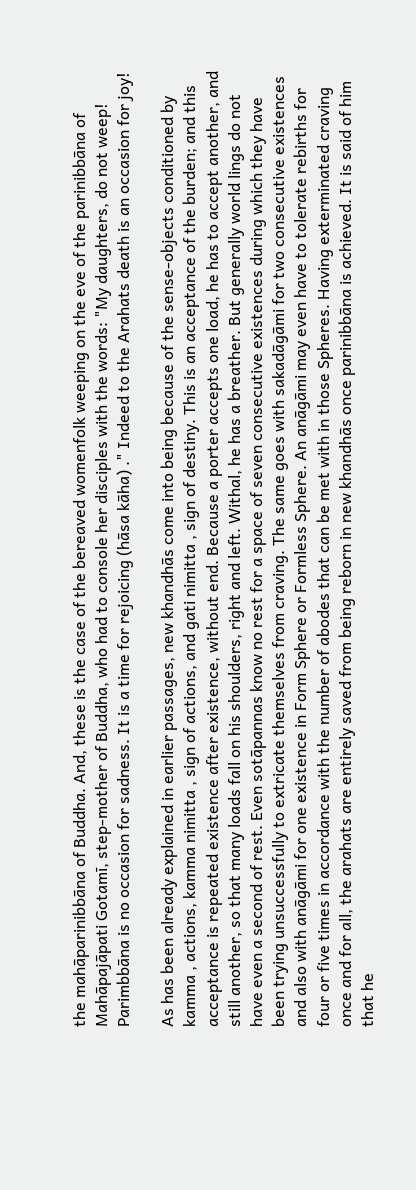the mahāparinibbāna of Buddha. And, these is the case of the bereaved womenfolk weeping on the eve of the parinibbāna of Mahāpajāpati Gotamī, step-mother of Buddha, who had to console her disciples with the words: "My daughters, do not weep! Parimbbāna is no occasion for sadness. It is a time for rejoicing (hāsa kāha) ." Indeed to the Arahats death is an occasion for joy!

As has been already explained in earlier passages, new khandhās come into being because of the sense-objects conditioned by kamma , actions, kamma nimitta , sign of actions, and gati nimitta , sign of destiny. This is an acceptance of the burden; and this acceptance is repeated existence after existence, without end. Because a porter accepts one load, he has to accept another, and still another, so that many loads fall on his shoulders, right and left. Withal, he has a breather. But generally world lings do not have even a second of rest. Even sotāpannas know no rest for a space of seven consecutive existences during which they have been trying unsuccessfully to extricate themselves from craving. The same goes with sakadāgāmi for two consecutive existences and also with anāgāmi for one existence in Form Sphere or Formless Sphere. An anāgāmi may even have to tolerate rebirths for four or five times in accordance with the number of abodes that can be met with in those Spheres. Having exterminated craving once and for all, the arahats are entirely saved from being reborn in new khandhās once parinibbāna is achieved. It is said of him that he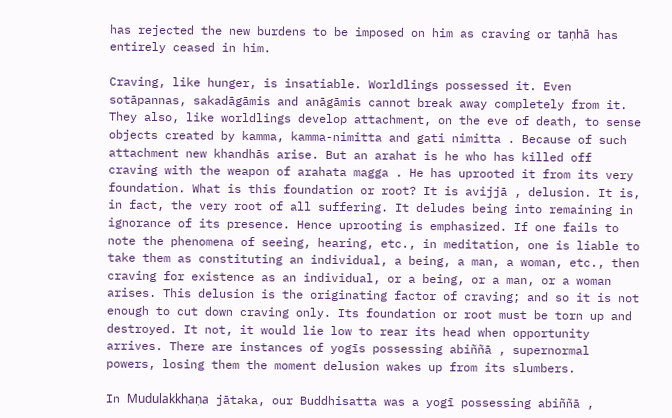has rejected the new burdens to be imposed on him as craving or taṇhā has entirely ceased in him.

Craving, like hunger, is insatiable. Worldlings possessed it. Even sotāpannas, sakadāgāmis and anāgāmis cannot break away completely from it. They also, like worldlings develop attachment, on the eve of death, to sense objects created by kamma, kamma-nimitta and gati nimitta . Because of such attachment new khandhās arise. But an arahat is he who has killed off craving with the weapon of arahata magga . He has uprooted it from its very foundation. What is this foundation or root? It is avijjā , delusion. It is, in fact, the very root of all suffering. It deludes being into remaining in ignorance of its presence. Hence uprooting is emphasized. If one fails to note the phenomena of seeing, hearing, etc., in meditation, one is liable to take them as constituting an individual, a being, a man, a woman, etc., then craving for existence as an individual, or a being, or a man, or a woman arises. This delusion is the originating factor of craving; and so it is not enough to cut down craving only. Its foundation or root must be torn up and destroyed. It not, it would lie low to rear its head when opportunity arrives. There are instances of yogīs possessing abiññā , supernormal powers, losing them the moment delusion wakes up from its slumbers.

In Mudulakkhaṇa jātaka, our Buddhisatta was a yogī possessing abiññā ,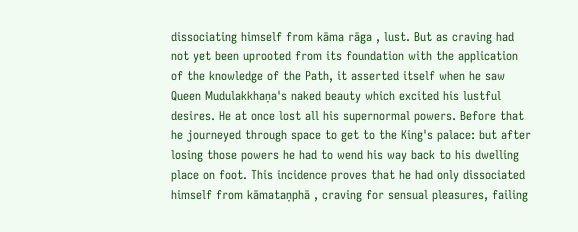dissociating himself from kāma rāga , lust. But as craving had not yet been uprooted from its foundation with the application of the knowledge of the Path, it asserted itself when he saw Queen Mudulakkhaṇa's naked beauty which excited his lustful desires. He at once lost all his supernormal powers. Before that he journeyed through space to get to the King's palace: but after losing those powers he had to wend his way back to his dwelling place on foot. This incidence proves that he had only dissociated himself from kāmataṇphā , craving for sensual pleasures, failing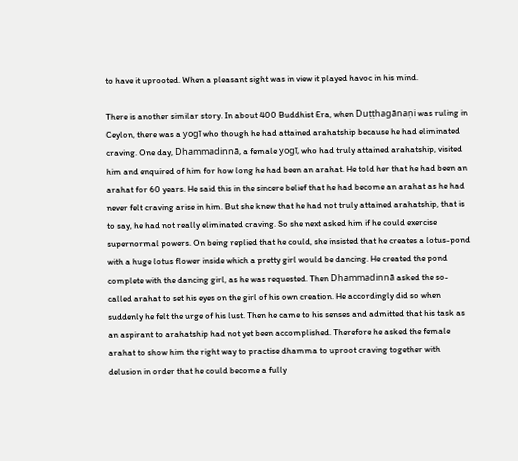to have it uprooted. When a pleasant sight was in view it played havoc in his mind.

There is another similar story. In about 400 Buddhist Era, when Duṭṭhagānaṇi was ruling in Ceylon, there was a yogī who though he had attained arahatship because he had eliminated craving. One day, Dhammadinnā, a female yogī, who had truly attained arahatship, visited him and enquired of him for how long he had been an arahat. He told her that he had been an arahat for 60 years. He said this in the sincere belief that he had become an arahat as he had never felt craving arise in him. But she knew that he had not truly attained arahatship, that is to say, he had not really eliminated craving. So she next asked him if he could exercise supernormal powers. On being replied that he could, she insisted that he creates a lotus-pond with a huge lotus flower inside which a pretty girl would be dancing. He created the pond complete with the dancing girl, as he was requested. Then Dhammadinnā asked the so-called arahat to set his eyes on the girl of his own creation. He accordingly did so when suddenly he felt the urge of his lust. Then he came to his senses and admitted that his task as an aspirant to arahatship had not yet been accomplished. Therefore he asked the female arahat to show him the right way to practise dhamma to uproot craving together with delusion in order that he could become a fully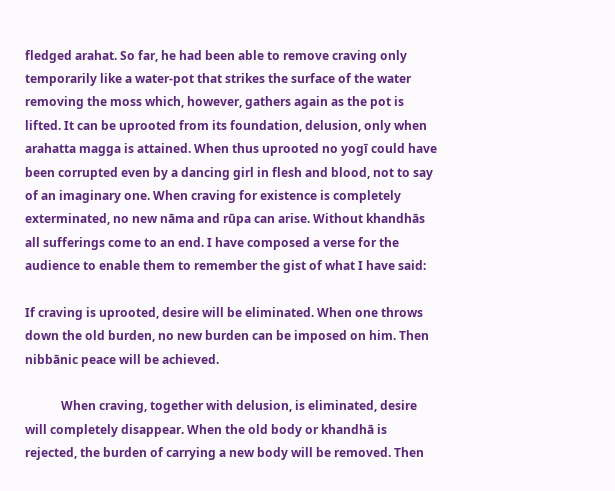fledged arahat. So far, he had been able to remove craving only temporarily like a water-pot that strikes the surface of the water removing the moss which, however, gathers again as the pot is lifted. It can be uprooted from its foundation, delusion, only when arahatta magga is attained. When thus uprooted no yogī could have been corrupted even by a dancing girl in flesh and blood, not to say of an imaginary one. When craving for existence is completely exterminated, no new nāma and rūpa can arise. Without khandhās all sufferings come to an end. I have composed a verse for the audience to enable them to remember the gist of what I have said:

If craving is uprooted, desire will be eliminated. When one throws down the old burden, no new burden can be imposed on him. Then nibbānic peace will be achieved.

            When craving, together with delusion, is eliminated, desire will completely disappear. When the old body or khandhā is rejected, the burden of carrying a new body will be removed. Then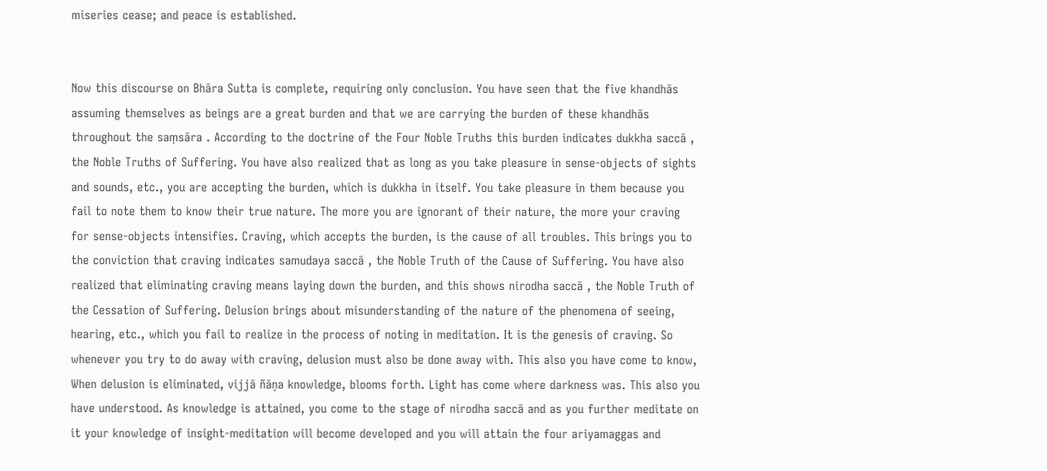miseries cease; and peace is established.


Now this discourse on Bhāra Sutta is complete, requiring only conclusion. You have seen that the five khandhās assuming themselves as beings are a great burden and that we are carrying the burden of these khandhās throughout the saṃsāra . According to the doctrine of the Four Noble Truths this burden indicates dukkha saccā , the Noble Truths of Suffering. You have also realized that as long as you take pleasure in sense-objects of sights and sounds, etc., you are accepting the burden, which is dukkha in itself. You take pleasure in them because you fail to note them to know their true nature. The more you are ignorant of their nature, the more your craving for sense-objects intensifies. Craving, which accepts the burden, is the cause of all troubles. This brings you to the conviction that craving indicates samudaya saccā , the Noble Truth of the Cause of Suffering. You have also realized that eliminating craving means laying down the burden, and this shows nirodha saccā , the Noble Truth of the Cessation of Suffering. Delusion brings about misunderstanding of the nature of the phenomena of seeing, hearing, etc., which you fail to realize in the process of noting in meditation. It is the genesis of craving. So whenever you try to do away with craving, delusion must also be done away with. This also you have come to know, When delusion is eliminated, vijjā ñāṇa knowledge, blooms forth. Light has come where darkness was. This also you have understood. As knowledge is attained, you come to the stage of nirodha saccā and as you further meditate on it your knowledge of insight-meditation will become developed and you will attain the four ariyamaggas and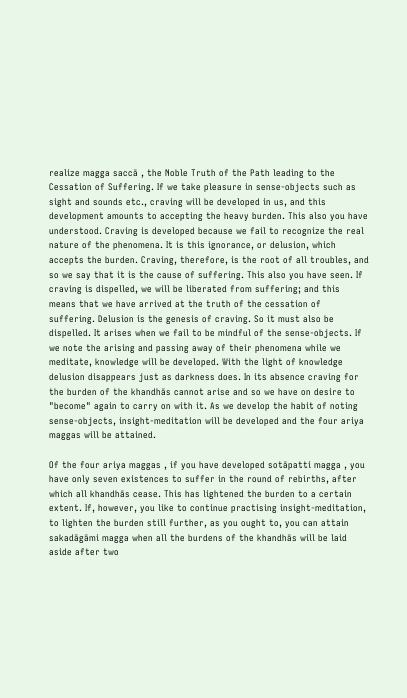realize magga saccā , the Noble Truth of the Path leading to the Cessation of Suffering. If we take pleasure in sense-objects such as sight and sounds etc., craving will be developed in us, and this development amounts to accepting the heavy burden. This also you have understood. Craving is developed because we fail to recognize the real nature of the phenomena. It is this ignorance, or delusion, which accepts the burden. Craving, therefore, is the root of all troubles, and so we say that it is the cause of suffering. This also you have seen. If craving is dispelled, we will be liberated from suffering; and this means that we have arrived at the truth of the cessation of suffering. Delusion is the genesis of craving. So it must also be dispelled. It arises when we fail to be mindful of the sense-objects. If we note the arising and passing away of their phenomena while we meditate, knowledge will be developed. With the light of knowledge delusion disappears just as darkness does. In its absence craving for the burden of the khandhās cannot arise and so we have on desire to "become" again to carry on with it. As we develop the habit of noting sense-objects, insight-meditation will be developed and the four ariya maggas will be attained.

Of the four ariya maggas , if you have developed sotāpatti magga , you have only seven existences to suffer in the round of rebirths, after which all khandhās cease. This has lightened the burden to a certain extent. If, however, you like to continue practising insight-meditation, to lighten the burden still further, as you ought to, you can attain sakadāgāmi magga when all the burdens of the khandhās will be laid aside after two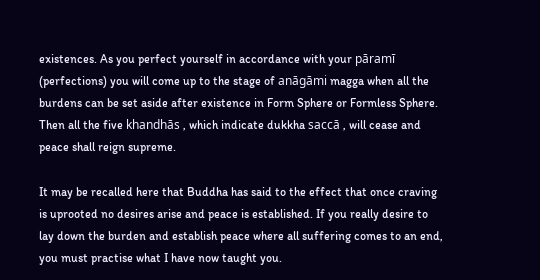existences. As you perfect yourself in accordance with your pāramī (perfections) you will come up to the stage of anāgāmi magga when all the burdens can be set aside after existence in Form Sphere or Formless Sphere. Then all the five khandhās , which indicate dukkha saccā , will cease and peace shall reign supreme.

It may be recalled here that Buddha has said to the effect that once craving is uprooted no desires arise and peace is established. If you really desire to lay down the burden and establish peace where all suffering comes to an end, you must practise what I have now taught you.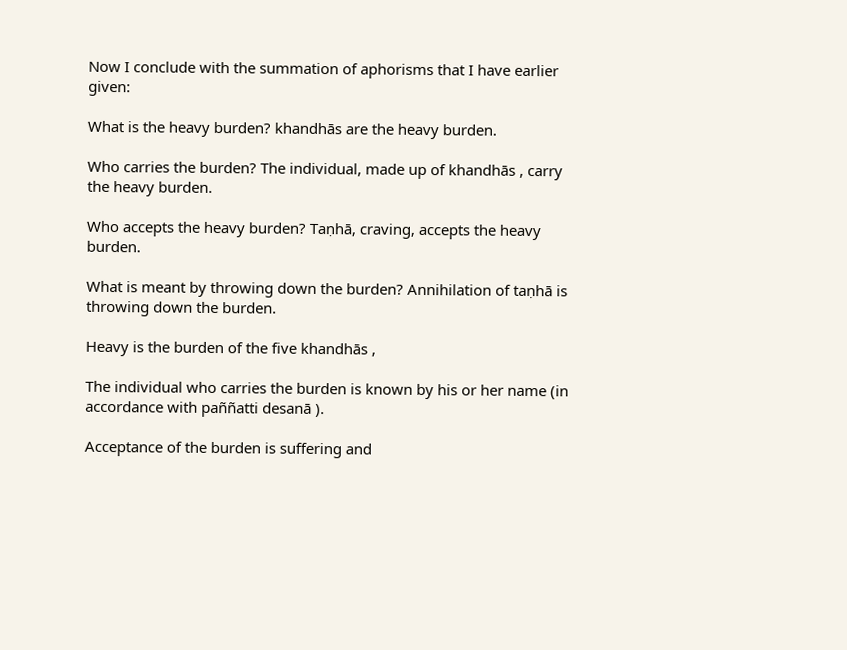Now I conclude with the summation of aphorisms that I have earlier given:

What is the heavy burden? khandhās are the heavy burden.

Who carries the burden? The individual, made up of khandhās , carry the heavy burden.

Who accepts the heavy burden? Taṇhā, craving, accepts the heavy burden.

What is meant by throwing down the burden? Annihilation of taṇhā is throwing down the burden.

Heavy is the burden of the five khandhās ,

The individual who carries the burden is known by his or her name (in accordance with paññatti desanā ).

Acceptance of the burden is suffering and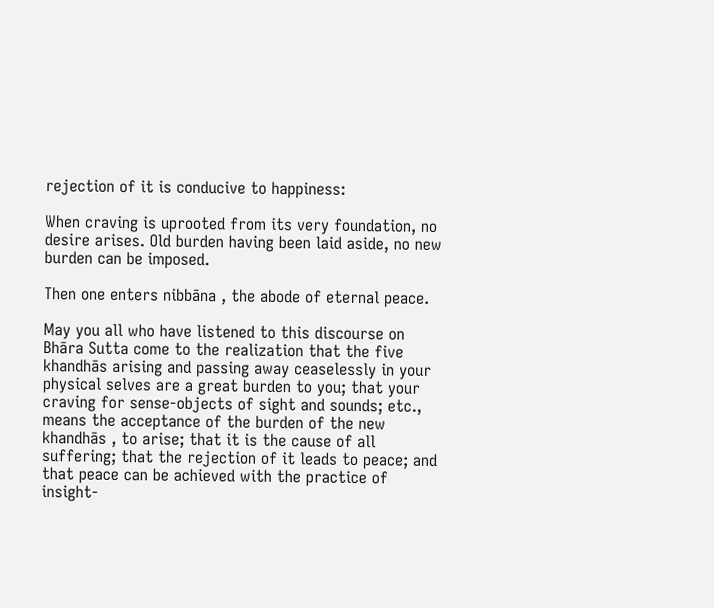rejection of it is conducive to happiness:

When craving is uprooted from its very foundation, no desire arises. Old burden having been laid aside, no new burden can be imposed.

Then one enters nibbāna , the abode of eternal peace.

May you all who have listened to this discourse on Bhāra Sutta come to the realization that the five khandhās arising and passing away ceaselessly in your physical selves are a great burden to you; that your craving for sense-objects of sight and sounds; etc., means the acceptance of the burden of the new khandhās , to arise; that it is the cause of all suffering; that the rejection of it leads to peace; and that peace can be achieved with the practice of insight-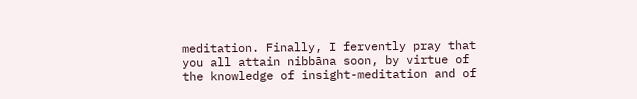meditation. Finally, I fervently pray that you all attain nibbāna soon, by virtue of the knowledge of insight-meditation and of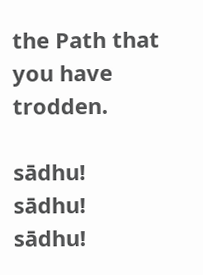the Path that you have trodden.

sādhu!    sādhu!    sādhu!